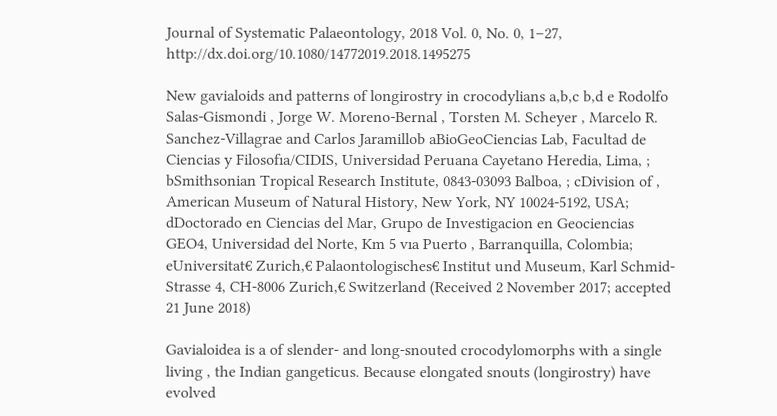Journal of Systematic Palaeontology, 2018 Vol. 0, No. 0, 1–27, http://dx.doi.org/10.1080/14772019.2018.1495275

New gavialoids and patterns of longirostry in crocodylians a,b,c b,d e Rodolfo Salas-Gismondi , Jorge W. Moreno-Bernal , Torsten M. Scheyer , Marcelo R. Sanchez-Villagrae and Carlos Jaramillob aBioGeoCiencias Lab, Facultad de Ciencias y Filosofıa/CIDIS, Universidad Peruana Cayetano Heredia, Lima, ; bSmithsonian Tropical Research Institute, 0843-03093 Balboa, ; cDivision of , American Museum of Natural History, New York, NY 10024-5192, USA; dDoctorado en Ciencias del Mar, Grupo de Investigacion en Geociencias GEO4, Universidad del Norte, Km 5 vıa Puerto , Barranquilla, Colombia; eUniversitat€ Zurich,€ Palaontologisches€ Institut und Museum, Karl Schmid-Strasse 4, CH-8006 Zurich,€ Switzerland (Received 2 November 2017; accepted 21 June 2018)

Gavialoidea is a of slender- and long-snouted crocodylomorphs with a single living , the Indian gangeticus. Because elongated snouts (longirostry) have evolved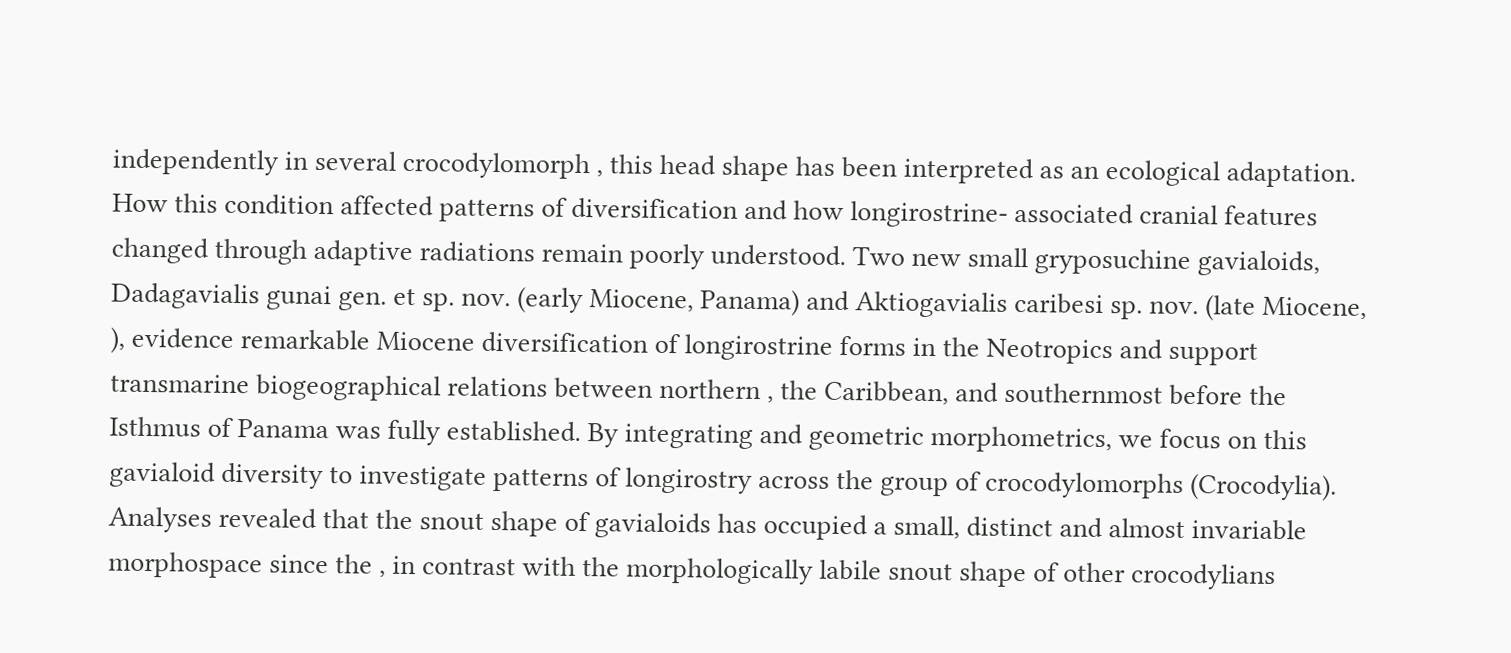independently in several crocodylomorph , this head shape has been interpreted as an ecological adaptation. How this condition affected patterns of diversification and how longirostrine- associated cranial features changed through adaptive radiations remain poorly understood. Two new small gryposuchine gavialoids, Dadagavialis gunai gen. et sp. nov. (early Miocene, Panama) and Aktiogavialis caribesi sp. nov. (late Miocene, ), evidence remarkable Miocene diversification of longirostrine forms in the Neotropics and support transmarine biogeographical relations between northern , the Caribbean, and southernmost before the Isthmus of Panama was fully established. By integrating and geometric morphometrics, we focus on this gavialoid diversity to investigate patterns of longirostry across the group of crocodylomorphs (Crocodylia). Analyses revealed that the snout shape of gavialoids has occupied a small, distinct and almost invariable morphospace since the , in contrast with the morphologically labile snout shape of other crocodylians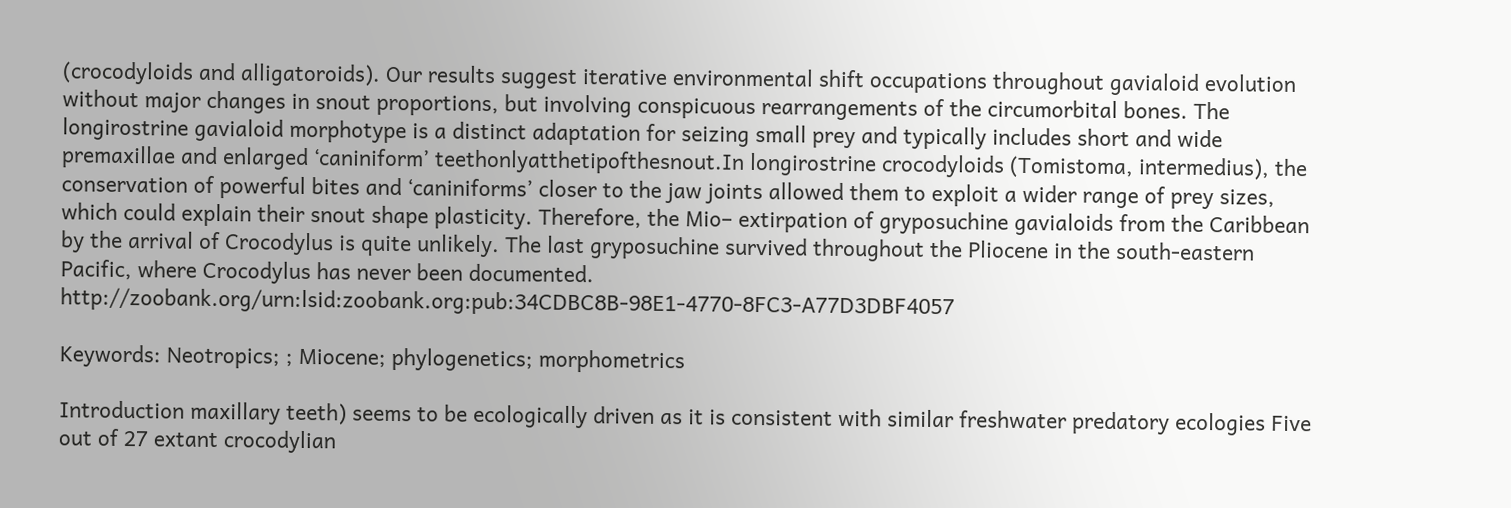(crocodyloids and alligatoroids). Our results suggest iterative environmental shift occupations throughout gavialoid evolution without major changes in snout proportions, but involving conspicuous rearrangements of the circumorbital bones. The longirostrine gavialoid morphotype is a distinct adaptation for seizing small prey and typically includes short and wide premaxillae and enlarged ‘caniniform’ teethonlyatthetipofthesnout.In longirostrine crocodyloids (Tomistoma, intermedius), the conservation of powerful bites and ‘caniniforms’ closer to the jaw joints allowed them to exploit a wider range of prey sizes, which could explain their snout shape plasticity. Therefore, the Mio– extirpation of gryposuchine gavialoids from the Caribbean by the arrival of Crocodylus is quite unlikely. The last gryposuchine survived throughout the Pliocene in the south-eastern Pacific, where Crocodylus has never been documented. http://zoobank.org/urn:lsid:zoobank.org:pub:34CDBC8B-98E1-4770-8FC3-A77D3DBF4057

Keywords: Neotropics; ; Miocene; phylogenetics; morphometrics

Introduction maxillary teeth) seems to be ecologically driven as it is consistent with similar freshwater predatory ecologies Five out of 27 extant crocodylian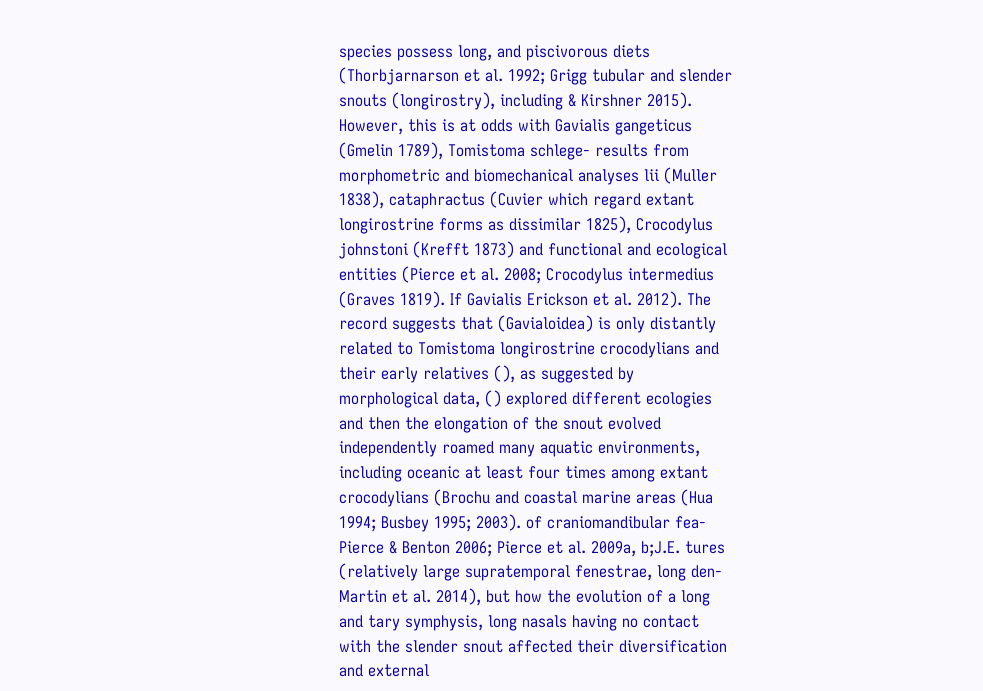species possess long, and piscivorous diets (Thorbjarnarson et al. 1992; Grigg tubular and slender snouts (longirostry), including & Kirshner 2015). However, this is at odds with Gavialis gangeticus (Gmelin 1789), Tomistoma schlege- results from morphometric and biomechanical analyses lii (Muller 1838), cataphractus (Cuvier which regard extant longirostrine forms as dissimilar 1825), Crocodylus johnstoni (Krefft 1873) and functional and ecological entities (Pierce et al. 2008; Crocodylus intermedius (Graves 1819). If Gavialis Erickson et al. 2012). The record suggests that (Gavialoidea) is only distantly related to Tomistoma longirostrine crocodylians and their early relatives (), as suggested by morphological data, () explored different ecologies and then the elongation of the snout evolved independently roamed many aquatic environments, including oceanic at least four times among extant crocodylians (Brochu and coastal marine areas (Hua 1994; Busbey 1995; 2003). of craniomandibular fea- Pierce & Benton 2006; Pierce et al. 2009a, b;J.E. tures (relatively large supratemporal fenestrae, long den- Martin et al. 2014), but how the evolution of a long and tary symphysis, long nasals having no contact with the slender snout affected their diversification and external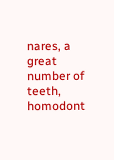nares, a great number of teeth, homodont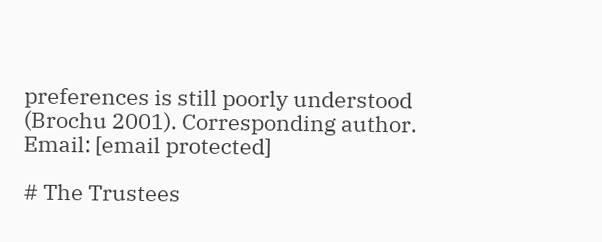preferences is still poorly understood (Brochu 2001). Corresponding author. Email: [email protected]

# The Trustees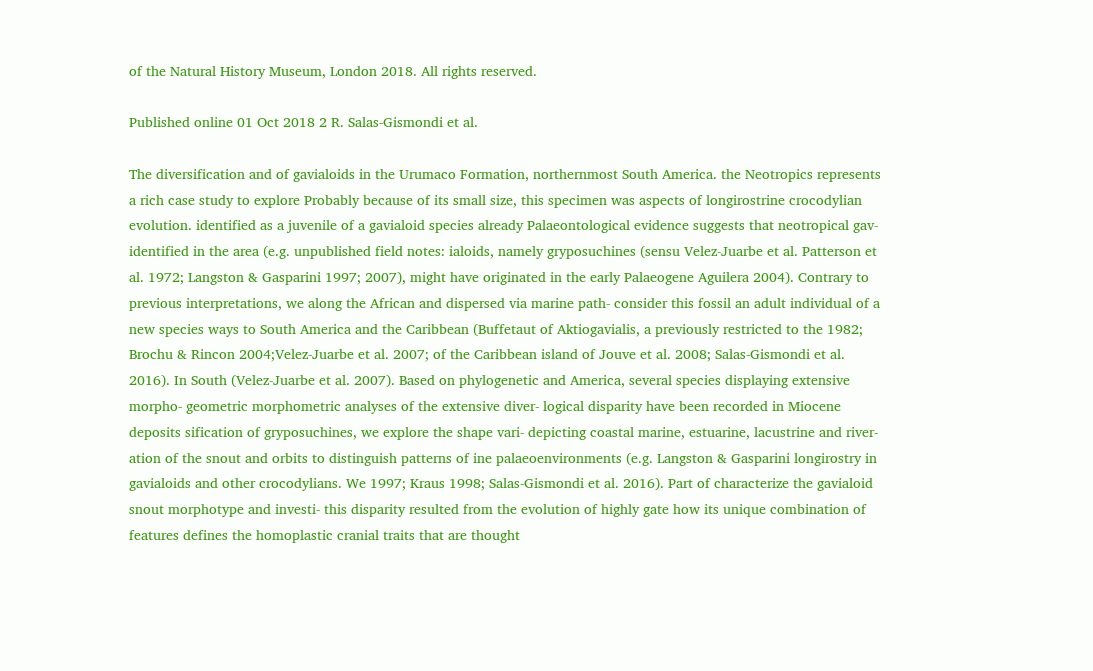of the Natural History Museum, London 2018. All rights reserved.

Published online 01 Oct 2018 2 R. Salas-Gismondi et al.

The diversification and of gavialoids in the Urumaco Formation, northernmost South America. the Neotropics represents a rich case study to explore Probably because of its small size, this specimen was aspects of longirostrine crocodylian evolution. identified as a juvenile of a gavialoid species already Palaeontological evidence suggests that neotropical gav- identified in the area (e.g. unpublished field notes: ialoids, namely gryposuchines (sensu Velez-Juarbe et al. Patterson et al. 1972; Langston & Gasparini 1997; 2007), might have originated in the early Palaeogene Aguilera 2004). Contrary to previous interpretations, we along the African and dispersed via marine path- consider this fossil an adult individual of a new species ways to South America and the Caribbean (Buffetaut of Aktiogavialis, a previously restricted to the 1982; Brochu & Rincon 2004;Velez-Juarbe et al. 2007; of the Caribbean island of Jouve et al. 2008; Salas-Gismondi et al. 2016). In South (Velez-Juarbe et al. 2007). Based on phylogenetic and America, several species displaying extensive morpho- geometric morphometric analyses of the extensive diver- logical disparity have been recorded in Miocene deposits sification of gryposuchines, we explore the shape vari- depicting coastal marine, estuarine, lacustrine and river- ation of the snout and orbits to distinguish patterns of ine palaeoenvironments (e.g. Langston & Gasparini longirostry in gavialoids and other crocodylians. We 1997; Kraus 1998; Salas-Gismondi et al. 2016). Part of characterize the gavialoid snout morphotype and investi- this disparity resulted from the evolution of highly gate how its unique combination of features defines the homoplastic cranial traits that are thought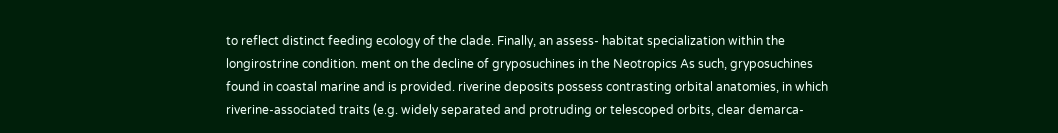to reflect distinct feeding ecology of the clade. Finally, an assess- habitat specialization within the longirostrine condition. ment on the decline of gryposuchines in the Neotropics As such, gryposuchines found in coastal marine and is provided. riverine deposits possess contrasting orbital anatomies, in which riverine-associated traits (e.g. widely separated and protruding or telescoped orbits, clear demarca-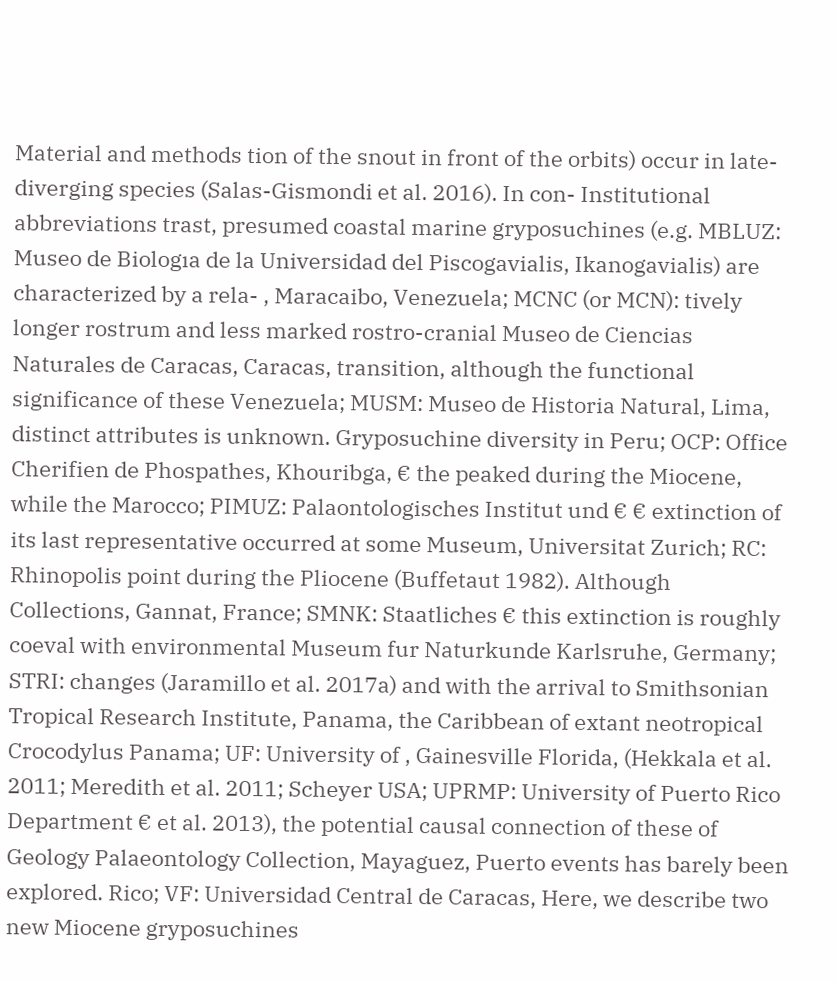Material and methods tion of the snout in front of the orbits) occur in late- diverging species (Salas-Gismondi et al. 2016). In con- Institutional abbreviations trast, presumed coastal marine gryposuchines (e.g. MBLUZ: Museo de Biologıa de la Universidad del Piscogavialis, Ikanogavialis) are characterized by a rela- , Maracaibo, Venezuela; MCNC (or MCN): tively longer rostrum and less marked rostro-cranial Museo de Ciencias Naturales de Caracas, Caracas, transition, although the functional significance of these Venezuela; MUSM: Museo de Historia Natural, Lima, distinct attributes is unknown. Gryposuchine diversity in Peru; OCP: Office Cherifien de Phospathes, Khouribga, € the peaked during the Miocene, while the Marocco; PIMUZ: Palaontologisches Institut und € € extinction of its last representative occurred at some Museum, Universitat Zurich; RC: Rhinopolis point during the Pliocene (Buffetaut 1982). Although Collections, Gannat, France; SMNK: Staatliches € this extinction is roughly coeval with environmental Museum fur Naturkunde Karlsruhe, Germany; STRI: changes (Jaramillo et al. 2017a) and with the arrival to Smithsonian Tropical Research Institute, Panama, the Caribbean of extant neotropical Crocodylus Panama; UF: University of , Gainesville Florida, (Hekkala et al. 2011; Meredith et al. 2011; Scheyer USA; UPRMP: University of Puerto Rico Department € et al. 2013), the potential causal connection of these of Geology Palaeontology Collection, Mayaguez, Puerto events has barely been explored. Rico; VF: Universidad Central de Caracas, Here, we describe two new Miocene gryposuchines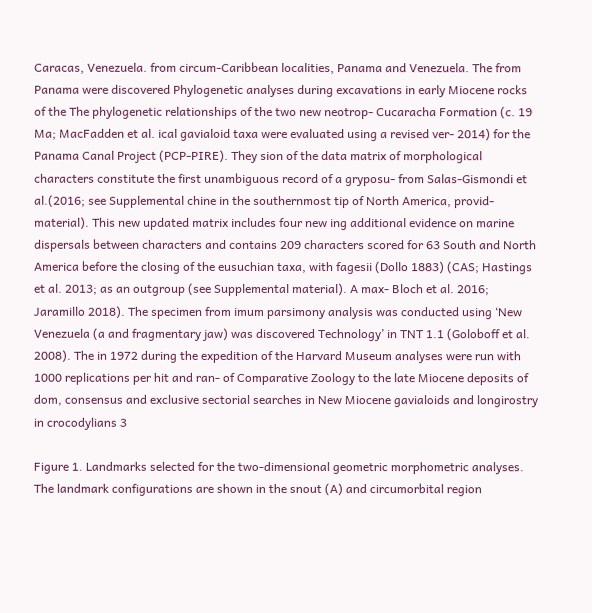Caracas, Venezuela. from circum-Caribbean localities, Panama and Venezuela. The from Panama were discovered Phylogenetic analyses during excavations in early Miocene rocks of the The phylogenetic relationships of the two new neotrop- Cucaracha Formation (c. 19 Ma; MacFadden et al. ical gavialoid taxa were evaluated using a revised ver- 2014) for the Panama Canal Project (PCP-PIRE). They sion of the data matrix of morphological characters constitute the first unambiguous record of a gryposu- from Salas-Gismondi et al.(2016; see Supplemental chine in the southernmost tip of North America, provid- material). This new updated matrix includes four new ing additional evidence on marine dispersals between characters and contains 209 characters scored for 63 South and North America before the closing of the eusuchian taxa, with fagesii (Dollo 1883) (CAS; Hastings et al. 2013; as an outgroup (see Supplemental material). A max- Bloch et al. 2016; Jaramillo 2018). The specimen from imum parsimony analysis was conducted using ‘New Venezuela (a and fragmentary jaw) was discovered Technology’ in TNT 1.1 (Goloboff et al. 2008). The in 1972 during the expedition of the Harvard Museum analyses were run with 1000 replications per hit and ran- of Comparative Zoology to the late Miocene deposits of dom, consensus and exclusive sectorial searches in New Miocene gavialoids and longirostry in crocodylians 3

Figure 1. Landmarks selected for the two-dimensional geometric morphometric analyses. The landmark configurations are shown in the snout (A) and circumorbital region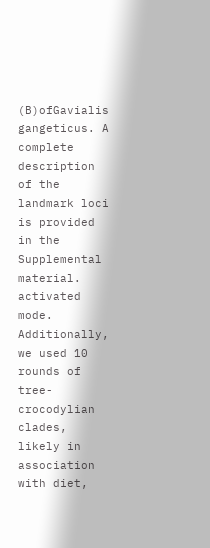(B)ofGavialis gangeticus. A complete description of the landmark loci is provided in the Supplemental material. activated mode. Additionally, we used 10 rounds of tree- crocodylian clades, likely in association with diet,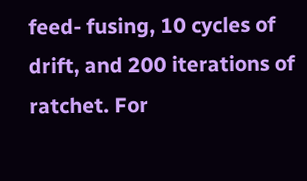feed- fusing, 10 cycles of drift, and 200 iterations of ratchet. For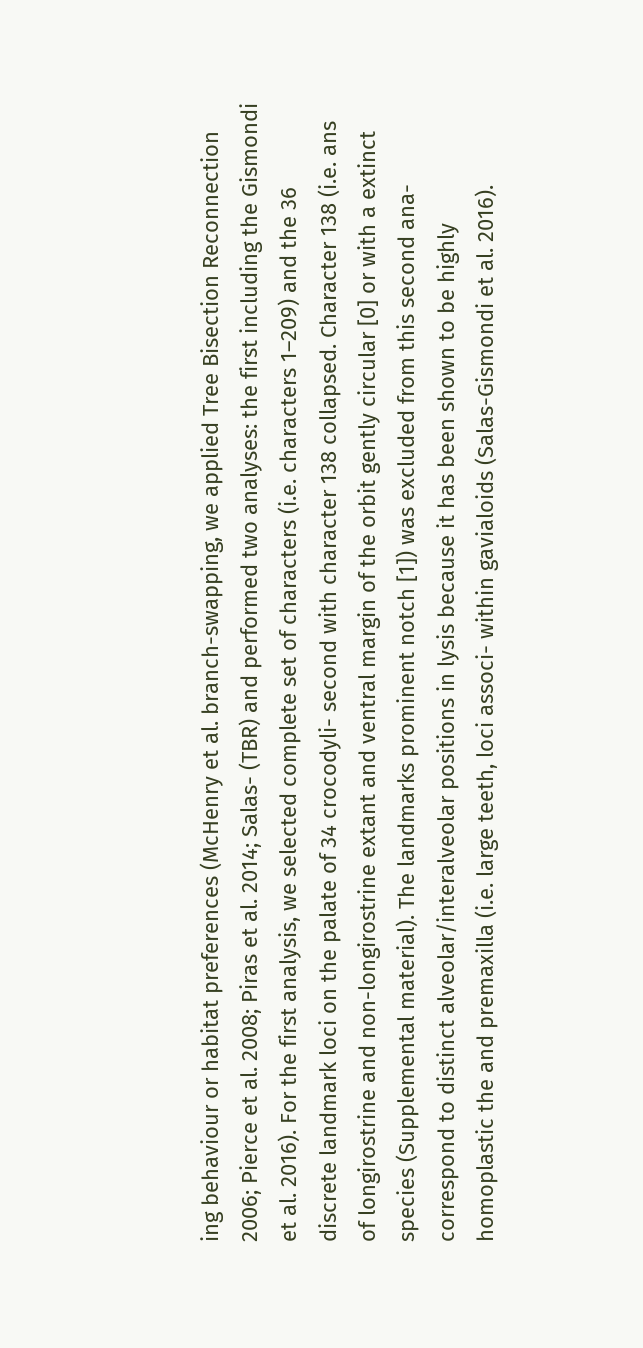ing behaviour or habitat preferences (McHenry et al. branch-swapping, we applied Tree Bisection Reconnection 2006; Pierce et al. 2008; Piras et al. 2014; Salas- (TBR) and performed two analyses: the first including the Gismondi et al. 2016). For the first analysis, we selected complete set of characters (i.e. characters 1–209) and the 36 discrete landmark loci on the palate of 34 crocodyli- second with character 138 collapsed. Character 138 (i.e. ans of longirostrine and non-longirostrine extant and ventral margin of the orbit gently circular [0] or with a extinct species (Supplemental material). The landmarks prominent notch [1]) was excluded from this second ana- correspond to distinct alveolar/interalveolar positions in lysis because it has been shown to be highly homoplastic the and premaxilla (i.e. large teeth, loci associ- within gavialoids (Salas-Gismondi et al. 2016).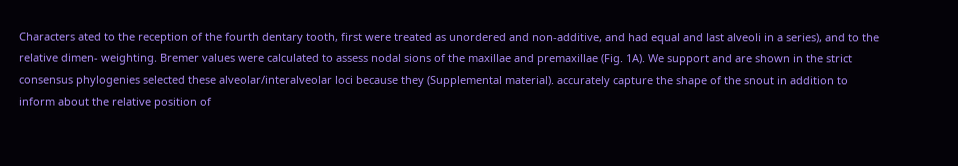Characters ated to the reception of the fourth dentary tooth, first were treated as unordered and non-additive, and had equal and last alveoli in a series), and to the relative dimen- weighting. Bremer values were calculated to assess nodal sions of the maxillae and premaxillae (Fig. 1A). We support and are shown in the strict consensus phylogenies selected these alveolar/interalveolar loci because they (Supplemental material). accurately capture the shape of the snout in addition to inform about the relative position of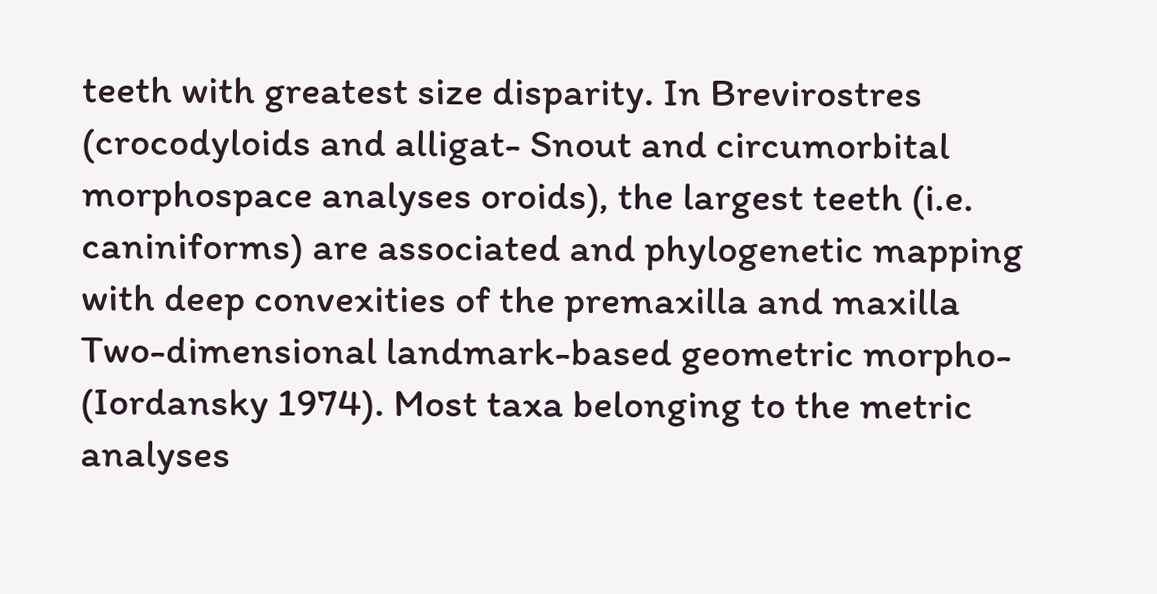teeth with greatest size disparity. In Brevirostres (crocodyloids and alligat- Snout and circumorbital morphospace analyses oroids), the largest teeth (i.e. caniniforms) are associated and phylogenetic mapping with deep convexities of the premaxilla and maxilla Two-dimensional landmark-based geometric morpho- (Iordansky 1974). Most taxa belonging to the metric analyses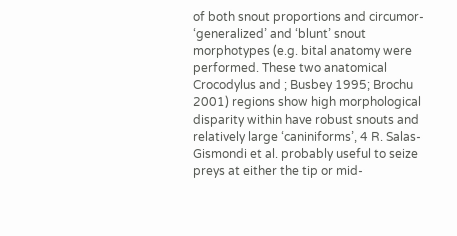of both snout proportions and circumor- ‘generalized’ and ‘blunt’ snout morphotypes (e.g. bital anatomy were performed. These two anatomical Crocodylus and ; Busbey 1995; Brochu 2001) regions show high morphological disparity within have robust snouts and relatively large ‘caniniforms’, 4 R. Salas-Gismondi et al. probably useful to seize preys at either the tip or mid-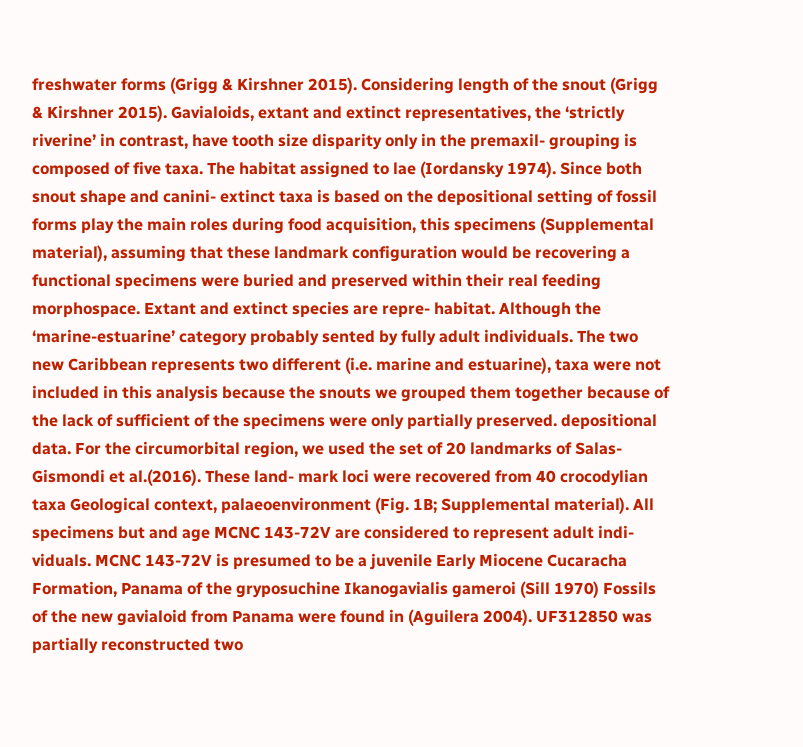freshwater forms (Grigg & Kirshner 2015). Considering length of the snout (Grigg & Kirshner 2015). Gavialoids, extant and extinct representatives, the ‘strictly riverine’ in contrast, have tooth size disparity only in the premaxil- grouping is composed of five taxa. The habitat assigned to lae (Iordansky 1974). Since both snout shape and canini- extinct taxa is based on the depositional setting of fossil forms play the main roles during food acquisition, this specimens (Supplemental material), assuming that these landmark configuration would be recovering a functional specimens were buried and preserved within their real feeding morphospace. Extant and extinct species are repre- habitat. Although the ‘marine-estuarine’ category probably sented by fully adult individuals. The two new Caribbean represents two different (i.e. marine and estuarine), taxa were not included in this analysis because the snouts we grouped them together because of the lack of sufficient of the specimens were only partially preserved. depositional data. For the circumorbital region, we used the set of 20 landmarks of Salas-Gismondi et al.(2016). These land- mark loci were recovered from 40 crocodylian taxa Geological context, palaeoenvironment (Fig. 1B; Supplemental material). All specimens but and age MCNC 143-72V are considered to represent adult indi- viduals. MCNC 143-72V is presumed to be a juvenile Early Miocene Cucaracha Formation, Panama of the gryposuchine Ikanogavialis gameroi (Sill 1970) Fossils of the new gavialoid from Panama were found in (Aguilera 2004). UF312850 was partially reconstructed two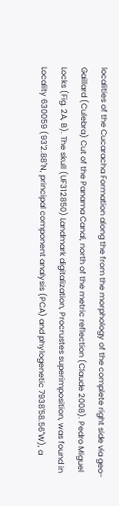localities of the Cucaracha Formation along the from the morphology of the complete right side via geo- Gaillard (Culebra) Cut of the Panama Canal, north of the metric reflection (Claude 2008). Pedro Miguel Locks (Fig. 2A, B). The skull (UF312850) Landmark digitalization, Procrustes superimposition, was found in Locality 630059 (93'2.88"N, principal component analysis (PCA) and phylogenetic 7938'58.56"W), a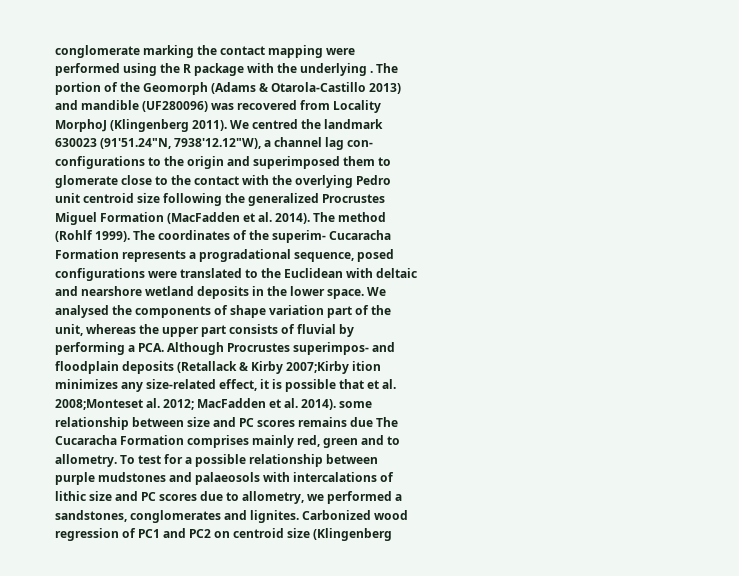conglomerate marking the contact mapping were performed using the R package with the underlying . The portion of the Geomorph (Adams & Otarola-Castillo 2013) and mandible (UF280096) was recovered from Locality MorphoJ (Klingenberg 2011). We centred the landmark 630023 (91'51.24"N, 7938'12.12"W), a channel lag con- configurations to the origin and superimposed them to glomerate close to the contact with the overlying Pedro unit centroid size following the generalized Procrustes Miguel Formation (MacFadden et al. 2014). The method (Rohlf 1999). The coordinates of the superim- Cucaracha Formation represents a progradational sequence, posed configurations were translated to the Euclidean with deltaic and nearshore wetland deposits in the lower space. We analysed the components of shape variation part of the unit, whereas the upper part consists of fluvial by performing a PCA. Although Procrustes superimpos- and floodplain deposits (Retallack & Kirby 2007;Kirby ition minimizes any size-related effect, it is possible that et al. 2008;Monteset al. 2012; MacFadden et al. 2014). some relationship between size and PC scores remains due The Cucaracha Formation comprises mainly red, green and to allometry. To test for a possible relationship between purple mudstones and palaeosols with intercalations of lithic size and PC scores due to allometry, we performed a sandstones, conglomerates and lignites. Carbonized wood regression of PC1 and PC2 on centroid size (Klingenberg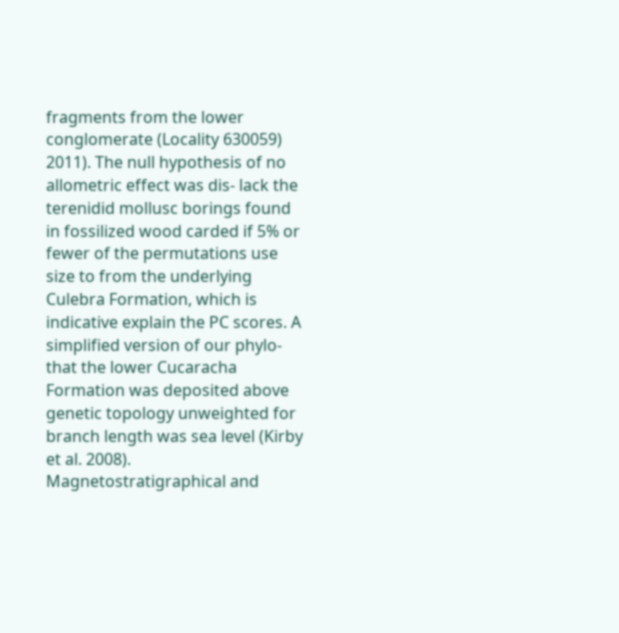fragments from the lower conglomerate (Locality 630059) 2011). The null hypothesis of no allometric effect was dis- lack the terenidid mollusc borings found in fossilized wood carded if 5% or fewer of the permutations use size to from the underlying Culebra Formation, which is indicative explain the PC scores. A simplified version of our phylo- that the lower Cucaracha Formation was deposited above genetic topology unweighted for branch length was sea level (Kirby et al. 2008). Magnetostratigraphical and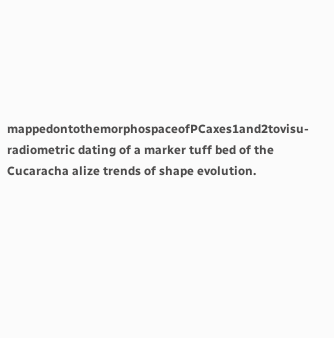mappedontothemorphospaceofPCaxes1and2tovisu- radiometric dating of a marker tuff bed of the Cucaracha alize trends of shape evolution.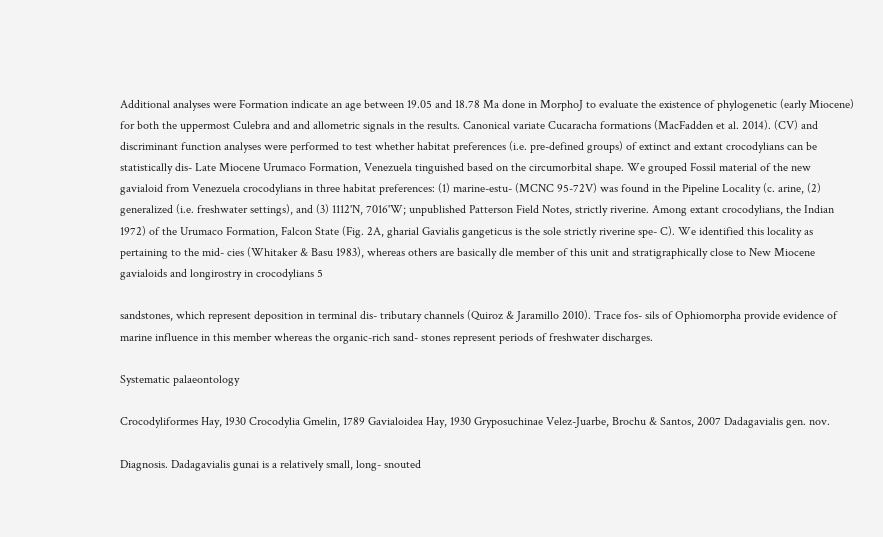Additional analyses were Formation indicate an age between 19.05 and 18.78 Ma done in MorphoJ to evaluate the existence of phylogenetic (early Miocene) for both the uppermost Culebra and and allometric signals in the results. Canonical variate Cucaracha formations (MacFadden et al. 2014). (CV) and discriminant function analyses were performed to test whether habitat preferences (i.e. pre-defined groups) of extinct and extant crocodylians can be statistically dis- Late Miocene Urumaco Formation, Venezuela tinguished based on the circumorbital shape. We grouped Fossil material of the new gavialoid from Venezuela crocodylians in three habitat preferences: (1) marine-estu- (MCNC 95-72V) was found in the Pipeline Locality (c. arine, (2) generalized (i.e. freshwater settings), and (3) 1112'N, 7016'W; unpublished Patterson Field Notes, strictly riverine. Among extant crocodylians, the Indian 1972) of the Urumaco Formation, Falcon State (Fig. 2A, gharial Gavialis gangeticus is the sole strictly riverine spe- C). We identified this locality as pertaining to the mid- cies (Whitaker & Basu 1983), whereas others are basically dle member of this unit and stratigraphically close to New Miocene gavialoids and longirostry in crocodylians 5

sandstones, which represent deposition in terminal dis- tributary channels (Quiroz & Jaramillo 2010). Trace fos- sils of Ophiomorpha provide evidence of marine influence in this member whereas the organic-rich sand- stones represent periods of freshwater discharges.

Systematic palaeontology

Crocodyliformes Hay, 1930 Crocodylia Gmelin, 1789 Gavialoidea Hay, 1930 Gryposuchinae Velez-Juarbe, Brochu & Santos, 2007 Dadagavialis gen. nov.

Diagnosis. Dadagavialis gunai is a relatively small, long- snouted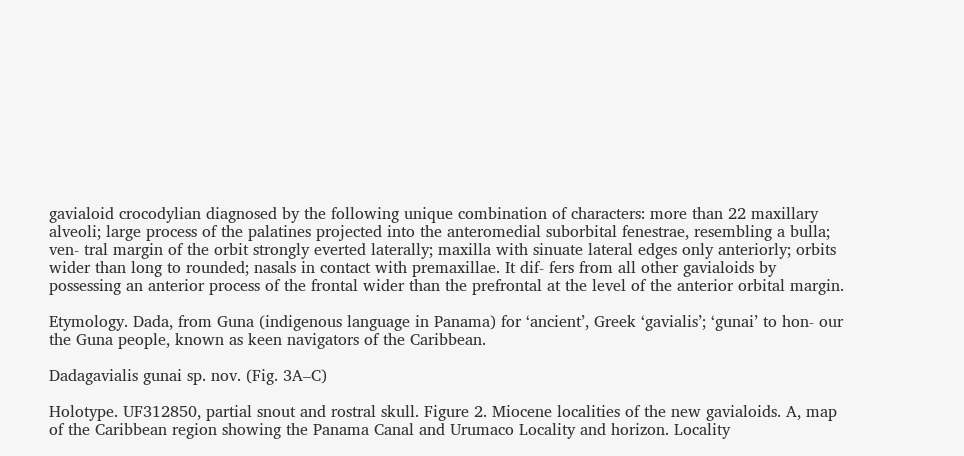gavialoid crocodylian diagnosed by the following unique combination of characters: more than 22 maxillary alveoli; large process of the palatines projected into the anteromedial suborbital fenestrae, resembling a bulla; ven- tral margin of the orbit strongly everted laterally; maxilla with sinuate lateral edges only anteriorly; orbits wider than long to rounded; nasals in contact with premaxillae. It dif- fers from all other gavialoids by possessing an anterior process of the frontal wider than the prefrontal at the level of the anterior orbital margin.

Etymology. Dada, from Guna (indigenous language in Panama) for ‘ancient’, Greek ‘gavialis’; ‘gunai’ to hon- our the Guna people, known as keen navigators of the Caribbean.

Dadagavialis gunai sp. nov. (Fig. 3A–C)

Holotype. UF312850, partial snout and rostral skull. Figure 2. Miocene localities of the new gavialoids. A, map of the Caribbean region showing the Panama Canal and Urumaco Locality and horizon. Locality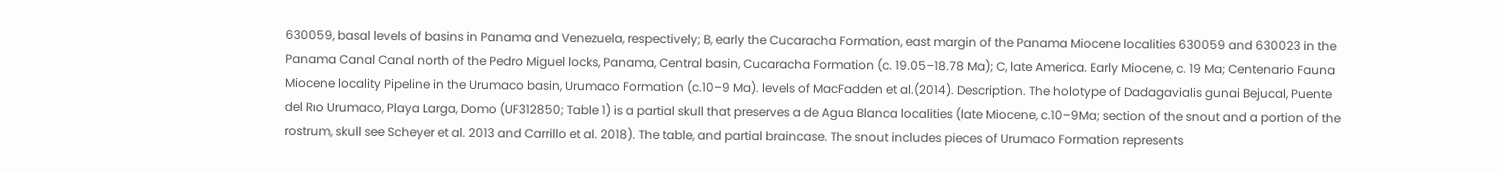630059, basal levels of basins in Panama and Venezuela, respectively; B, early the Cucaracha Formation, east margin of the Panama Miocene localities 630059 and 630023 in the Panama Canal Canal north of the Pedro Miguel locks, Panama, Central basin, Cucaracha Formation (c. 19.05–18.78 Ma); C, late America. Early Miocene, c. 19 Ma; Centenario Fauna Miocene locality Pipeline in the Urumaco basin, Urumaco Formation (c.10–9 Ma). levels of MacFadden et al.(2014). Description. The holotype of Dadagavialis gunai Bejucal, Puente del Rıo Urumaco, Playa Larga, Domo (UF312850; Table 1) is a partial skull that preserves a de Agua Blanca localities (late Miocene, c.10–9Ma; section of the snout and a portion of the rostrum, skull see Scheyer et al. 2013 and Carrillo et al. 2018). The table, and partial braincase. The snout includes pieces of Urumaco Formation represents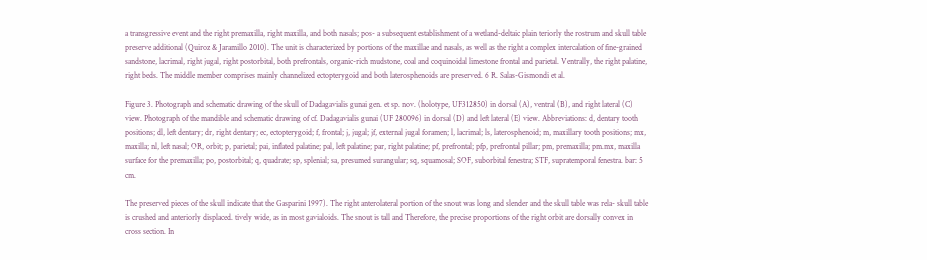a transgressive event and the right premaxilla, right maxilla, and both nasals; pos- a subsequent establishment of a wetland-deltaic plain teriorly the rostrum and skull table preserve additional (Quiroz & Jaramillo 2010). The unit is characterized by portions of the maxillae and nasals, as well as the right a complex intercalation of fine-grained sandstone, lacrimal, right jugal, right postorbital, both prefrontals, organic-rich mudstone, coal and coquinoidal limestone frontal and parietal. Ventrally, the right palatine, right beds. The middle member comprises mainly channelized ectopterygoid and both laterosphenoids are preserved. 6 R. Salas-Gismondi et al.

Figure 3. Photograph and schematic drawing of the skull of Dadagavialis gunai gen. et sp. nov. (holotype, UF312850) in dorsal (A), ventral (B), and right lateral (C) view. Photograph of the mandible and schematic drawing of cf. Dadagavialis gunai (UF 280096) in dorsal (D) and left lateral (E) view. Abbreviations: d, dentary tooth positions; dl, left dentary; dr, right dentary; ec, ectopterygoid; f, frontal; j, jugal; jf, external jugal foramen; l, lacrimal; ls, laterosphenoid; m, maxillary tooth positions; mx, maxilla; nl, left nasal; OR, orbit; p, parietal; pai, inflated palatine; pal, left palatine; par, right palatine; pf, prefrontal; pfp, prefrontal pillar; pm, premaxilla; pm.mx, maxilla surface for the premaxilla; po, postorbital; q, quadrate; sp, splenial; sa, presumed surangular; sq, squamosal; SOF, suborbital fenestra; STF, supratemporal fenestra. bar: 5 cm.

The preserved pieces of the skull indicate that the Gasparini 1997). The right anterolateral portion of the snout was long and slender and the skull table was rela- skull table is crushed and anteriorly displaced. tively wide, as in most gavialoids. The snout is tall and Therefore, the precise proportions of the right orbit are dorsally convex in cross section. In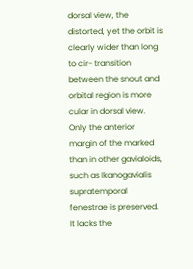dorsal view, the distorted, yet the orbit is clearly wider than long to cir- transition between the snout and orbital region is more cular in dorsal view. Only the anterior margin of the marked than in other gavialoids, such as Ikanogavialis supratemporal fenestrae is preserved. It lacks the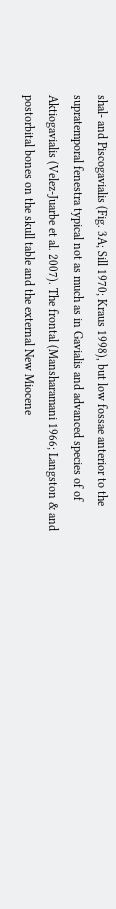shal- and Piscogavialis (Fig. 3A; Sill 1970; Kraus 1998), but low fossae anterior to the supratemporal fenestra typical not as much as in Gavialis and advanced species of of Aktiogavialis (Velez-Juarbe et al. 2007). The frontal (Mansharamani 1966; Langston & and postorbital bones on the skull table and the external New Miocene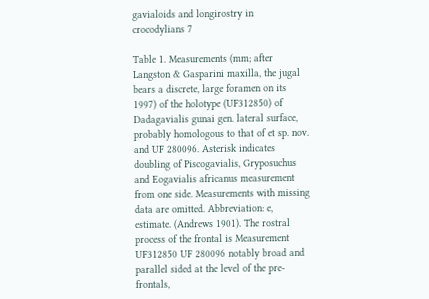gavialoids and longirostry in crocodylians 7

Table 1. Measurements (mm; after Langston & Gasparini maxilla, the jugal bears a discrete, large foramen on its 1997) of the holotype (UF312850) of Dadagavialis gunai gen. lateral surface, probably homologous to that of et sp. nov. and UF 280096. Asterisk indicates doubling of Piscogavialis, Gryposuchus and Eogavialis africanus measurement from one side. Measurements with missing data are omitted. Abbreviation: e, estimate. (Andrews 1901). The rostral process of the frontal is Measurement UF312850 UF 280096 notably broad and parallel sided at the level of the pre- frontals,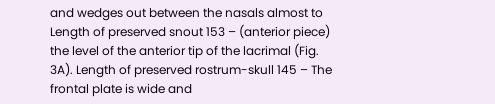and wedges out between the nasals almost to Length of preserved snout 153 – (anterior piece) the level of the anterior tip of the lacrimal (Fig. 3A). Length of preserved rostrum-skull 145 – The frontal plate is wide and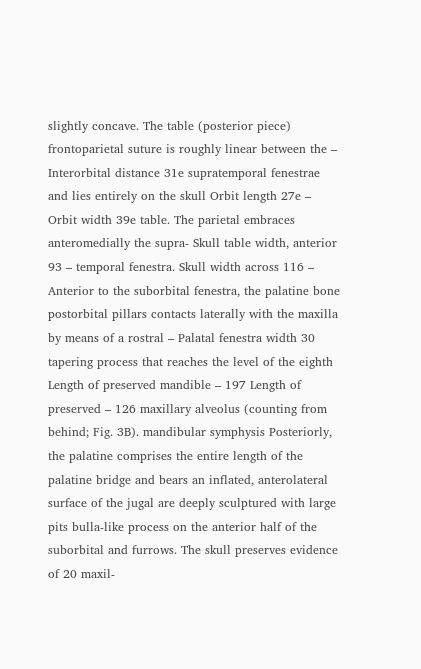slightly concave. The table (posterior piece) frontoparietal suture is roughly linear between the – Interorbital distance 31e supratemporal fenestrae and lies entirely on the skull Orbit length 27e – Orbit width 39e table. The parietal embraces anteromedially the supra- Skull table width, anterior 93 – temporal fenestra. Skull width across 116 – Anterior to the suborbital fenestra, the palatine bone postorbital pillars contacts laterally with the maxilla by means of a rostral – Palatal fenestra width 30 tapering process that reaches the level of the eighth Length of preserved mandible – 197 Length of preserved – 126 maxillary alveolus (counting from behind; Fig. 3B). mandibular symphysis Posteriorly, the palatine comprises the entire length of the palatine bridge and bears an inflated, anterolateral surface of the jugal are deeply sculptured with large pits bulla-like process on the anterior half of the suborbital and furrows. The skull preserves evidence of 20 maxil-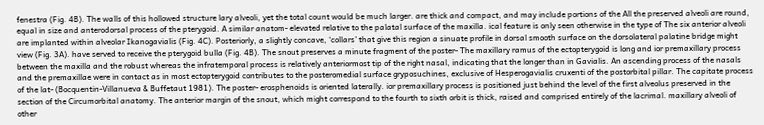fenestra (Fig. 4B). The walls of this hollowed structure lary alveoli, yet the total count would be much larger. are thick and compact, and may include portions of the All the preserved alveoli are round, equal in size and anterodorsal process of the pterygoid. A similar anatom- elevated relative to the palatal surface of the maxilla. ical feature is only seen otherwise in the type of The six anterior alveoli are implanted within alveolar Ikanogavialis (Fig. 4C). Posteriorly, a slightly concave, ‘collars’ that give this region a sinuate profile in dorsal smooth surface on the dorsolateral palatine bridge might view (Fig. 3A). have served to receive the pterygoid bulla (Fig. 4B). The snout preserves a minute fragment of the poster- The maxillary ramus of the ectopterygoid is long and ior premaxillary process between the maxilla and the robust whereas the infratemporal process is relatively anteriormost tip of the right nasal, indicating that the longer than in Gavialis. An ascending process of the nasals and the premaxillae were in contact as in most ectopterygoid contributes to the posteromedial surface gryposuchines, exclusive of Hesperogavialis cruxenti of the postorbital pillar. The capitate process of the lat- (Bocquentin-Villanueva & Buffetaut 1981). The poster- erosphenoids is oriented laterally. ior premaxillary process is positioned just behind the level of the first alveolus preserved in the section of the Circumorbital anatomy. The anterior margin of the snout, which might correspond to the fourth to sixth orbit is thick, raised and comprised entirely of the lacrimal. maxillary alveoli of other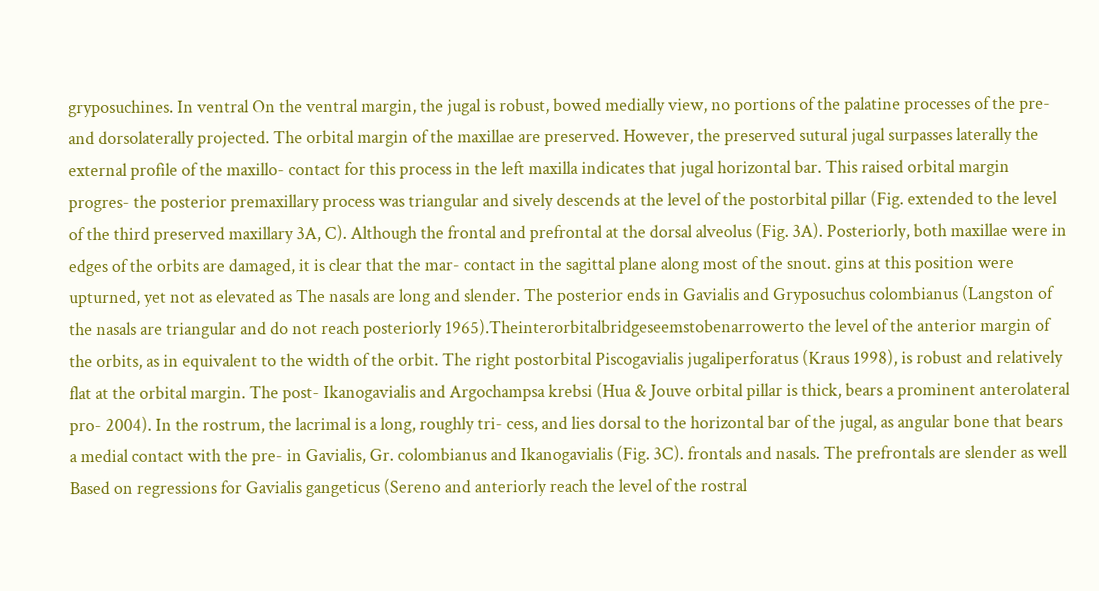gryposuchines. In ventral On the ventral margin, the jugal is robust, bowed medially view, no portions of the palatine processes of the pre- and dorsolaterally projected. The orbital margin of the maxillae are preserved. However, the preserved sutural jugal surpasses laterally the external profile of the maxillo- contact for this process in the left maxilla indicates that jugal horizontal bar. This raised orbital margin progres- the posterior premaxillary process was triangular and sively descends at the level of the postorbital pillar (Fig. extended to the level of the third preserved maxillary 3A, C). Although the frontal and prefrontal at the dorsal alveolus (Fig. 3A). Posteriorly, both maxillae were in edges of the orbits are damaged, it is clear that the mar- contact in the sagittal plane along most of the snout. gins at this position were upturned, yet not as elevated as The nasals are long and slender. The posterior ends in Gavialis and Gryposuchus colombianus (Langston of the nasals are triangular and do not reach posteriorly 1965).Theinterorbitalbridgeseemstobenarrowerto the level of the anterior margin of the orbits, as in equivalent to the width of the orbit. The right postorbital Piscogavialis jugaliperforatus (Kraus 1998), is robust and relatively flat at the orbital margin. The post- Ikanogavialis and Argochampsa krebsi (Hua & Jouve orbital pillar is thick, bears a prominent anterolateral pro- 2004). In the rostrum, the lacrimal is a long, roughly tri- cess, and lies dorsal to the horizontal bar of the jugal, as angular bone that bears a medial contact with the pre- in Gavialis, Gr. colombianus and Ikanogavialis (Fig. 3C). frontals and nasals. The prefrontals are slender as well Based on regressions for Gavialis gangeticus (Sereno and anteriorly reach the level of the rostral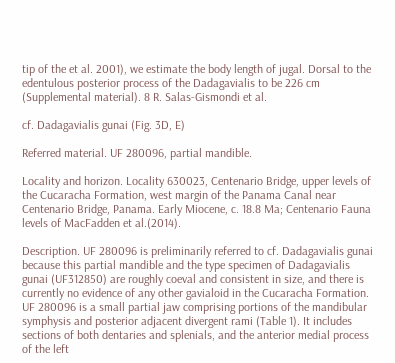tip of the et al. 2001), we estimate the body length of jugal. Dorsal to the edentulous posterior process of the Dadagavialis to be 226 cm (Supplemental material). 8 R. Salas-Gismondi et al.

cf. Dadagavialis gunai (Fig. 3D, E)

Referred material. UF 280096, partial mandible.

Locality and horizon. Locality 630023, Centenario Bridge, upper levels of the Cucaracha Formation, west margin of the Panama Canal near Centenario Bridge, Panama. Early Miocene, c. 18.8 Ma; Centenario Fauna levels of MacFadden et al.(2014).

Description. UF 280096 is preliminarily referred to cf. Dadagavialis gunai because this partial mandible and the type specimen of Dadagavialis gunai (UF312850) are roughly coeval and consistent in size, and there is currently no evidence of any other gavialoid in the Cucaracha Formation. UF 280096 is a small partial jaw comprising portions of the mandibular symphysis and posterior adjacent divergent rami (Table 1). It includes sections of both dentaries and splenials, and the anterior medial process of the left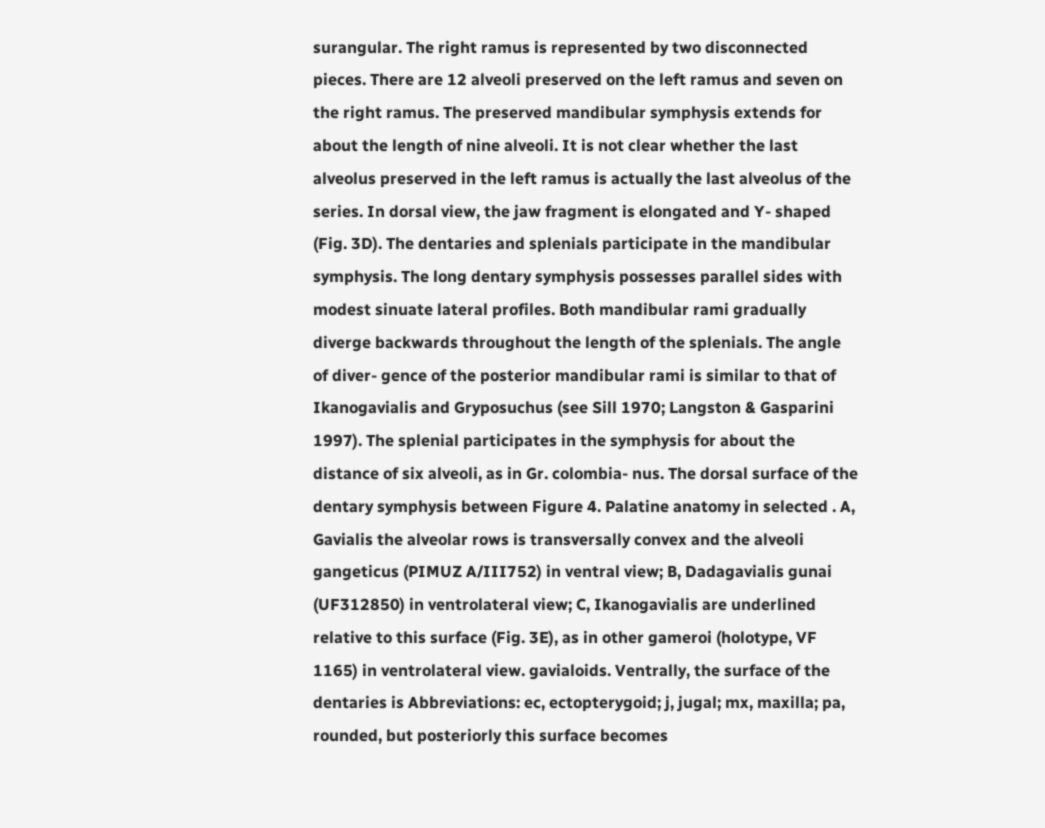surangular. The right ramus is represented by two disconnected pieces. There are 12 alveoli preserved on the left ramus and seven on the right ramus. The preserved mandibular symphysis extends for about the length of nine alveoli. It is not clear whether the last alveolus preserved in the left ramus is actually the last alveolus of the series. In dorsal view, the jaw fragment is elongated and Y- shaped (Fig. 3D). The dentaries and splenials participate in the mandibular symphysis. The long dentary symphysis possesses parallel sides with modest sinuate lateral profiles. Both mandibular rami gradually diverge backwards throughout the length of the splenials. The angle of diver- gence of the posterior mandibular rami is similar to that of Ikanogavialis and Gryposuchus (see Sill 1970; Langston & Gasparini 1997). The splenial participates in the symphysis for about the distance of six alveoli, as in Gr. colombia- nus. The dorsal surface of the dentary symphysis between Figure 4. Palatine anatomy in selected . A, Gavialis the alveolar rows is transversally convex and the alveoli gangeticus (PIMUZ A/III752) in ventral view; B, Dadagavialis gunai (UF312850) in ventrolateral view; C, Ikanogavialis are underlined relative to this surface (Fig. 3E), as in other gameroi (holotype, VF 1165) in ventrolateral view. gavialoids. Ventrally, the surface of the dentaries is Abbreviations: ec, ectopterygoid; j, jugal; mx, maxilla; pa, rounded, but posteriorly this surface becomes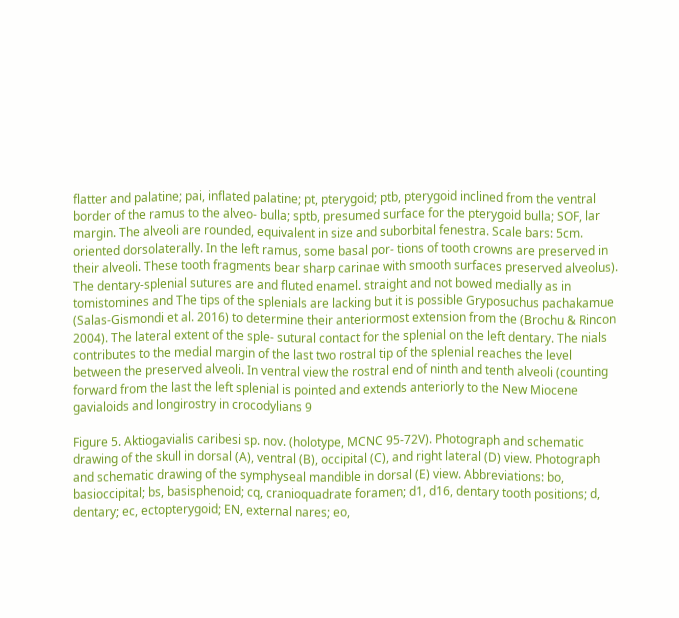flatter and palatine; pai, inflated palatine; pt, pterygoid; ptb, pterygoid inclined from the ventral border of the ramus to the alveo- bulla; sptb, presumed surface for the pterygoid bulla; SOF, lar margin. The alveoli are rounded, equivalent in size and suborbital fenestra. Scale bars: 5cm. oriented dorsolaterally. In the left ramus, some basal por- tions of tooth crowns are preserved in their alveoli. These tooth fragments bear sharp carinae with smooth surfaces preserved alveolus). The dentary-splenial sutures are and fluted enamel. straight and not bowed medially as in tomistomines and The tips of the splenials are lacking but it is possible Gryposuchus pachakamue (Salas-Gismondi et al. 2016) to determine their anteriormost extension from the (Brochu & Rincon 2004). The lateral extent of the sple- sutural contact for the splenial on the left dentary. The nials contributes to the medial margin of the last two rostral tip of the splenial reaches the level between the preserved alveoli. In ventral view the rostral end of ninth and tenth alveoli (counting forward from the last the left splenial is pointed and extends anteriorly to the New Miocene gavialoids and longirostry in crocodylians 9

Figure 5. Aktiogavialis caribesi sp. nov. (holotype, MCNC 95-72V). Photograph and schematic drawing of the skull in dorsal (A), ventral (B), occipital (C), and right lateral (D) view. Photograph and schematic drawing of the symphyseal mandible in dorsal (E) view. Abbreviations: bo, basioccipital; bs, basisphenoid; cq, cranioquadrate foramen; d1, d16, dentary tooth positions; d, dentary; ec, ectopterygoid; EN, external nares; eo,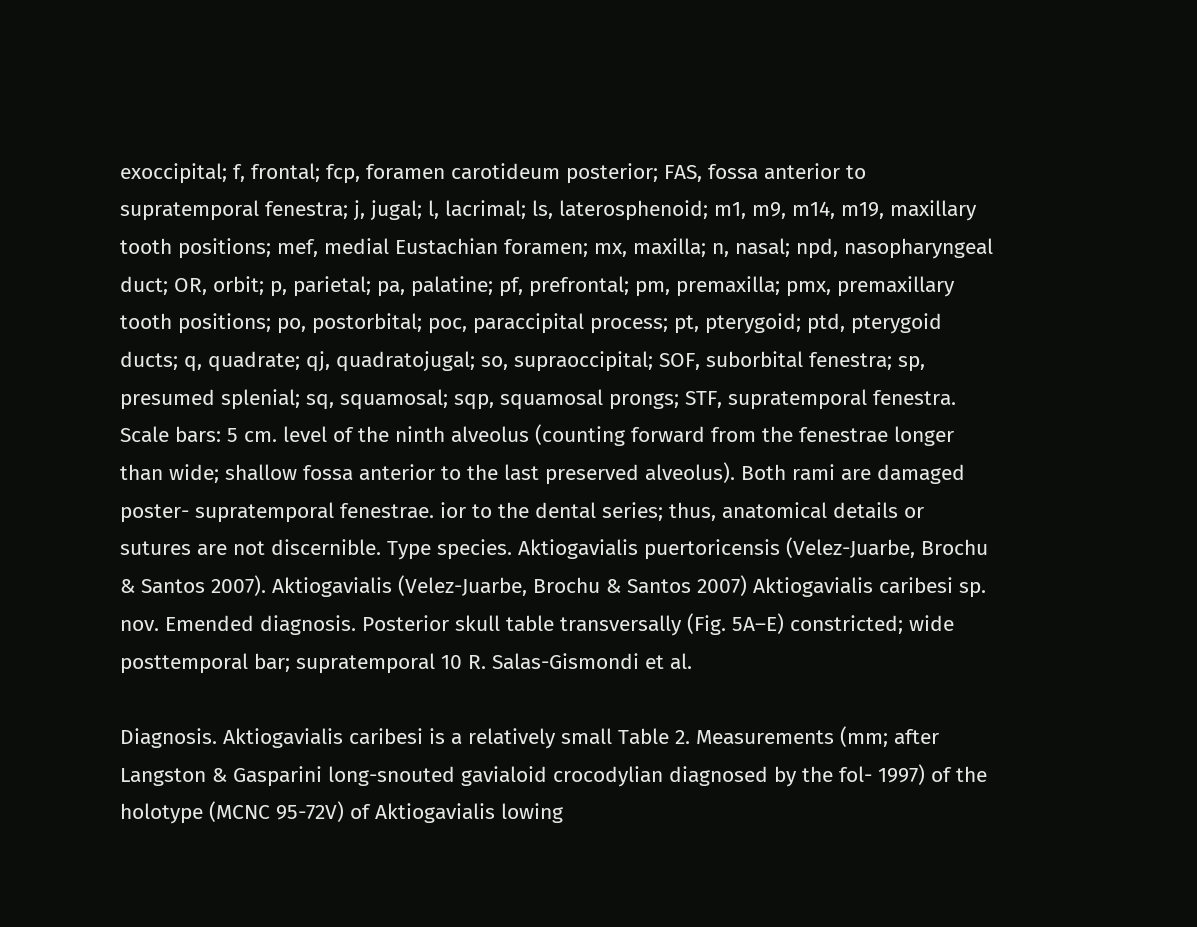exoccipital; f, frontal; fcp, foramen carotideum posterior; FAS, fossa anterior to supratemporal fenestra; j, jugal; l, lacrimal; ls, laterosphenoid; m1, m9, m14, m19, maxillary tooth positions; mef, medial Eustachian foramen; mx, maxilla; n, nasal; npd, nasopharyngeal duct; OR, orbit; p, parietal; pa, palatine; pf, prefrontal; pm, premaxilla; pmx, premaxillary tooth positions; po, postorbital; poc, paraccipital process; pt, pterygoid; ptd, pterygoid ducts; q, quadrate; qj, quadratojugal; so, supraoccipital; SOF, suborbital fenestra; sp, presumed splenial; sq, squamosal; sqp, squamosal prongs; STF, supratemporal fenestra. Scale bars: 5 cm. level of the ninth alveolus (counting forward from the fenestrae longer than wide; shallow fossa anterior to the last preserved alveolus). Both rami are damaged poster- supratemporal fenestrae. ior to the dental series; thus, anatomical details or sutures are not discernible. Type species. Aktiogavialis puertoricensis (Velez-Juarbe, Brochu & Santos 2007). Aktiogavialis (Velez-Juarbe, Brochu & Santos 2007) Aktiogavialis caribesi sp. nov. Emended diagnosis. Posterior skull table transversally (Fig. 5A–E) constricted; wide posttemporal bar; supratemporal 10 R. Salas-Gismondi et al.

Diagnosis. Aktiogavialis caribesi is a relatively small Table 2. Measurements (mm; after Langston & Gasparini long-snouted gavialoid crocodylian diagnosed by the fol- 1997) of the holotype (MCNC 95-72V) of Aktiogavialis lowing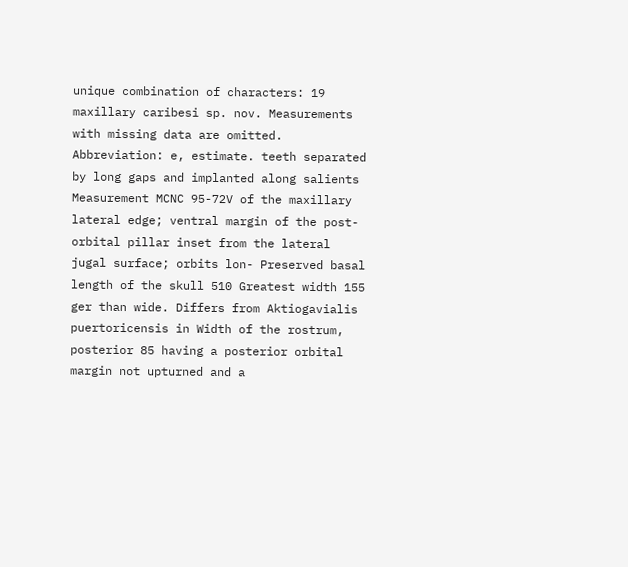unique combination of characters: 19 maxillary caribesi sp. nov. Measurements with missing data are omitted. Abbreviation: e, estimate. teeth separated by long gaps and implanted along salients Measurement MCNC 95-72V of the maxillary lateral edge; ventral margin of the post- orbital pillar inset from the lateral jugal surface; orbits lon- Preserved basal length of the skull 510 Greatest width 155 ger than wide. Differs from Aktiogavialis puertoricensis in Width of the rostrum, posterior 85 having a posterior orbital margin not upturned and a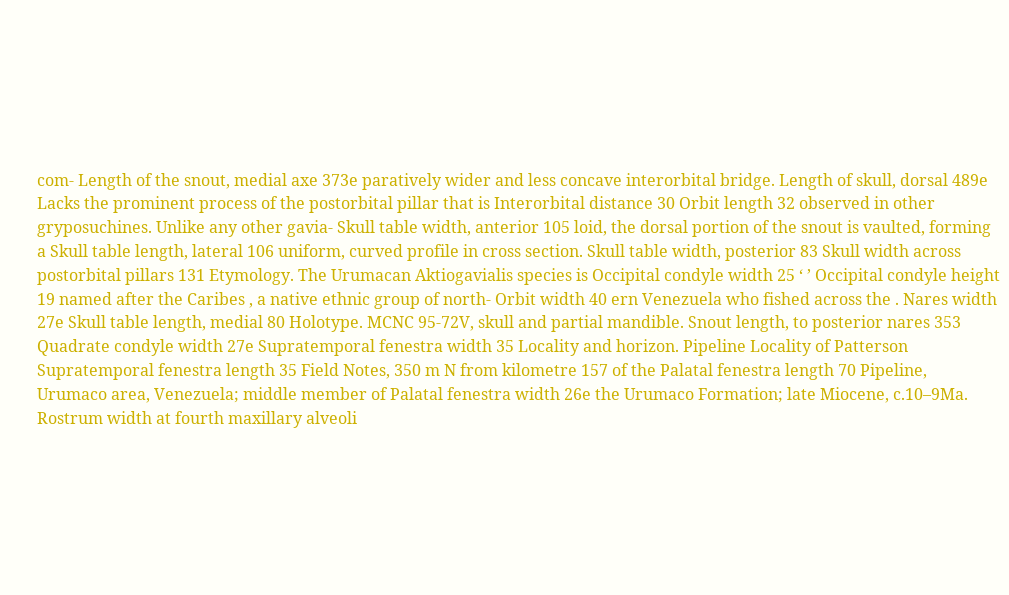com- Length of the snout, medial axe 373e paratively wider and less concave interorbital bridge. Length of skull, dorsal 489e Lacks the prominent process of the postorbital pillar that is Interorbital distance 30 Orbit length 32 observed in other gryposuchines. Unlike any other gavia- Skull table width, anterior 105 loid, the dorsal portion of the snout is vaulted, forming a Skull table length, lateral 106 uniform, curved profile in cross section. Skull table width, posterior 83 Skull width across postorbital pillars 131 Etymology. The Urumacan Aktiogavialis species is Occipital condyle width 25 ‘ ’ Occipital condyle height 19 named after the Caribes , a native ethnic group of north- Orbit width 40 ern Venezuela who fished across the . Nares width 27e Skull table length, medial 80 Holotype. MCNC 95-72V, skull and partial mandible. Snout length, to posterior nares 353 Quadrate condyle width 27e Supratemporal fenestra width 35 Locality and horizon. Pipeline Locality of Patterson Supratemporal fenestra length 35 Field Notes, 350 m N from kilometre 157 of the Palatal fenestra length 70 Pipeline, Urumaco area, Venezuela; middle member of Palatal fenestra width 26e the Urumaco Formation; late Miocene, c.10–9Ma. Rostrum width at fourth maxillary alveoli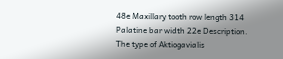48e Maxillary tooth row length 314 Palatine bar width 22e Description. The type of Aktiogavialis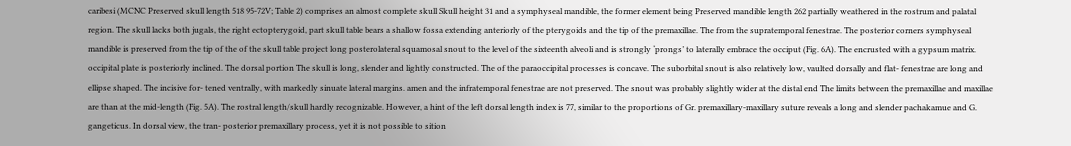caribesi (MCNC Preserved skull length 518 95-72V; Table 2) comprises an almost complete skull Skull height 31 and a symphyseal mandible, the former element being Preserved mandible length 262 partially weathered in the rostrum and palatal region. The skull lacks both jugals, the right ectopterygoid, part skull table bears a shallow fossa extending anteriorly of the pterygoids and the tip of the premaxillae. The from the supratemporal fenestrae. The posterior corners symphyseal mandible is preserved from the tip of the of the skull table project long posterolateral squamosal snout to the level of the sixteenth alveoli and is strongly ‘prongs’ to laterally embrace the occiput (Fig. 6A). The encrusted with a gypsum matrix. occipital plate is posteriorly inclined. The dorsal portion The skull is long, slender and lightly constructed. The of the paraoccipital processes is concave. The suborbital snout is also relatively low, vaulted dorsally and flat- fenestrae are long and ellipse shaped. The incisive for- tened ventrally, with markedly sinuate lateral margins. amen and the infratemporal fenestrae are not preserved. The snout was probably slightly wider at the distal end The limits between the premaxillae and maxillae are than at the mid-length (Fig. 5A). The rostral length/skull hardly recognizable. However, a hint of the left dorsal length index is 77, similar to the proportions of Gr. premaxillary-maxillary suture reveals a long and slender pachakamue and G. gangeticus. In dorsal view, the tran- posterior premaxillary process, yet it is not possible to sition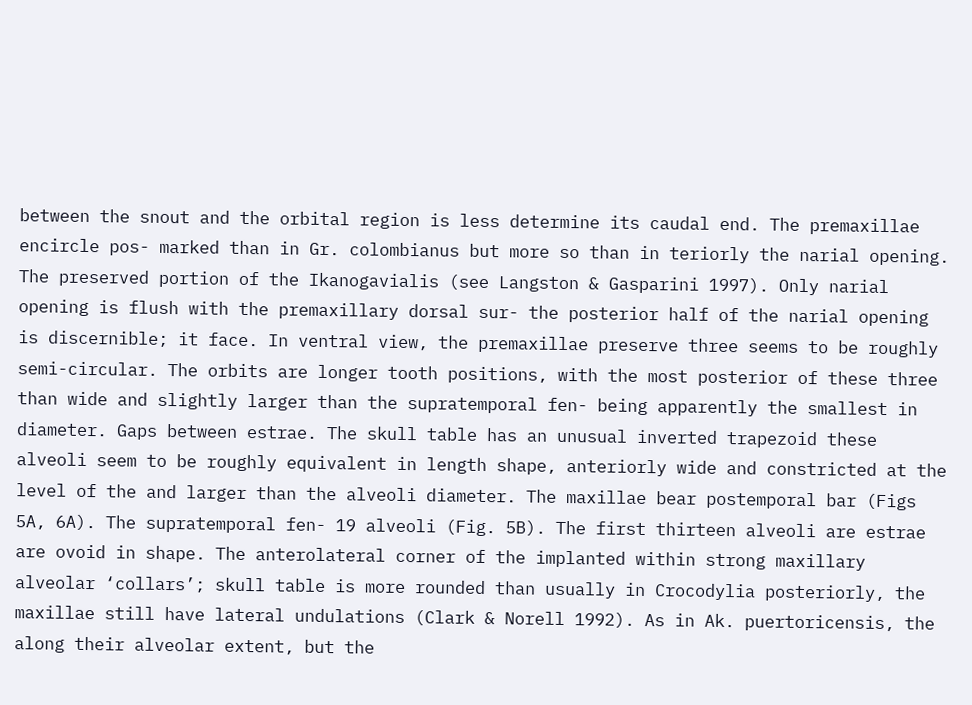between the snout and the orbital region is less determine its caudal end. The premaxillae encircle pos- marked than in Gr. colombianus but more so than in teriorly the narial opening. The preserved portion of the Ikanogavialis (see Langston & Gasparini 1997). Only narial opening is flush with the premaxillary dorsal sur- the posterior half of the narial opening is discernible; it face. In ventral view, the premaxillae preserve three seems to be roughly semi-circular. The orbits are longer tooth positions, with the most posterior of these three than wide and slightly larger than the supratemporal fen- being apparently the smallest in diameter. Gaps between estrae. The skull table has an unusual inverted trapezoid these alveoli seem to be roughly equivalent in length shape, anteriorly wide and constricted at the level of the and larger than the alveoli diameter. The maxillae bear postemporal bar (Figs 5A, 6A). The supratemporal fen- 19 alveoli (Fig. 5B). The first thirteen alveoli are estrae are ovoid in shape. The anterolateral corner of the implanted within strong maxillary alveolar ‘collars’; skull table is more rounded than usually in Crocodylia posteriorly, the maxillae still have lateral undulations (Clark & Norell 1992). As in Ak. puertoricensis, the along their alveolar extent, but the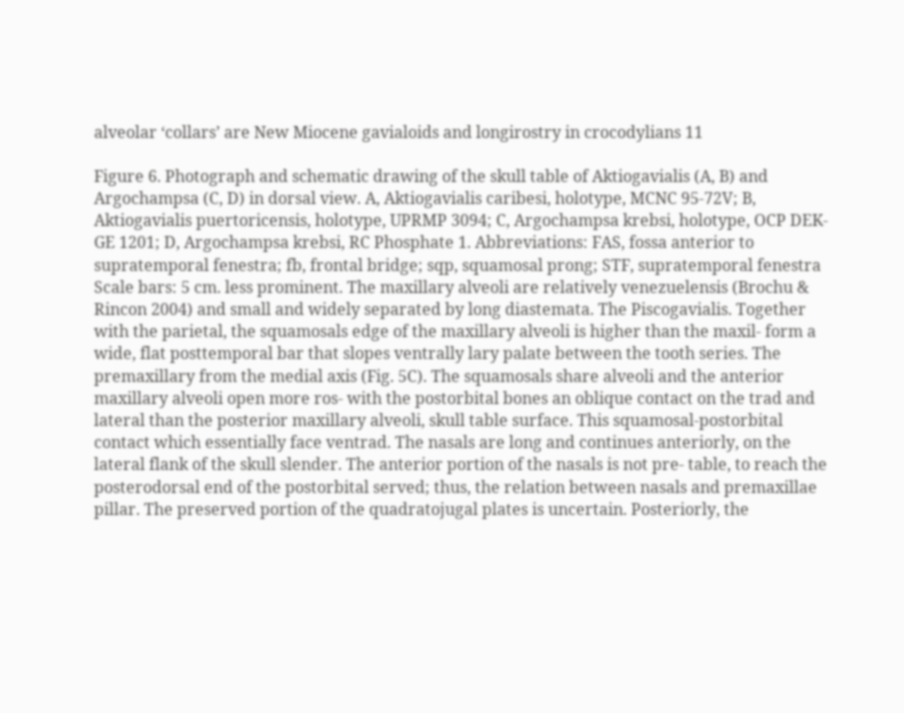alveolar ‘collars’ are New Miocene gavialoids and longirostry in crocodylians 11

Figure 6. Photograph and schematic drawing of the skull table of Aktiogavialis (A, B) and Argochampsa (C, D) in dorsal view. A, Aktiogavialis caribesi, holotype, MCNC 95-72V; B, Aktiogavialis puertoricensis, holotype, UPRMP 3094; C, Argochampsa krebsi, holotype, OCP DEK-GE 1201; D, Argochampsa krebsi, RC Phosphate 1. Abbreviations: FAS, fossa anterior to supratemporal fenestra; fb, frontal bridge; sqp, squamosal prong; STF, supratemporal fenestra Scale bars: 5 cm. less prominent. The maxillary alveoli are relatively venezuelensis (Brochu & Rincon 2004) and small and widely separated by long diastemata. The Piscogavialis. Together with the parietal, the squamosals edge of the maxillary alveoli is higher than the maxil- form a wide, flat posttemporal bar that slopes ventrally lary palate between the tooth series. The premaxillary from the medial axis (Fig. 5C). The squamosals share alveoli and the anterior maxillary alveoli open more ros- with the postorbital bones an oblique contact on the trad and lateral than the posterior maxillary alveoli, skull table surface. This squamosal-postorbital contact which essentially face ventrad. The nasals are long and continues anteriorly, on the lateral flank of the skull slender. The anterior portion of the nasals is not pre- table, to reach the posterodorsal end of the postorbital served; thus, the relation between nasals and premaxillae pillar. The preserved portion of the quadratojugal plates is uncertain. Posteriorly, the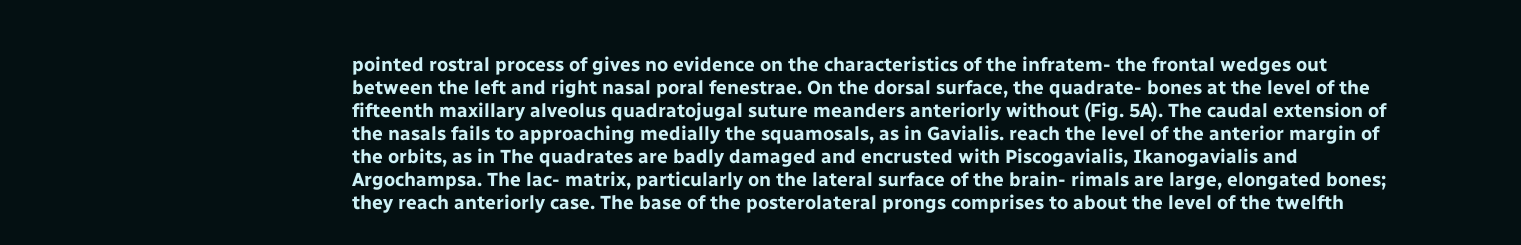pointed rostral process of gives no evidence on the characteristics of the infratem- the frontal wedges out between the left and right nasal poral fenestrae. On the dorsal surface, the quadrate- bones at the level of the fifteenth maxillary alveolus quadratojugal suture meanders anteriorly without (Fig. 5A). The caudal extension of the nasals fails to approaching medially the squamosals, as in Gavialis. reach the level of the anterior margin of the orbits, as in The quadrates are badly damaged and encrusted with Piscogavialis, Ikanogavialis and Argochampsa. The lac- matrix, particularly on the lateral surface of the brain- rimals are large, elongated bones; they reach anteriorly case. The base of the posterolateral prongs comprises to about the level of the twelfth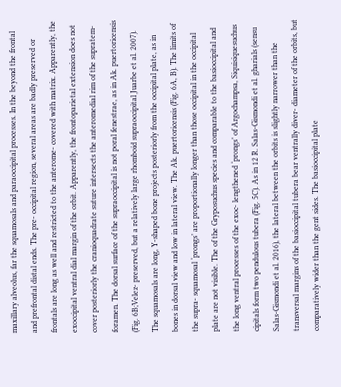maxillary alveolus, far the squamosals and paraoccipital processes. In the beyond the frontal and prefrontal distal ends. The pre- occipital region, several areas are badly preserved or frontals are long as well and restricted to the anterome- covered with matrix. Apparently, the exoccipital ventral dial margin of the orbit. Apparently, the frontoparietal extension does not cover posteriorly the cranioquadrate suture intersects the anteromedial rim of the supratem- foramen. The dorsal surface of the supraoccipital is not poral fenestrae, as in Ak. puertoricensis (Fig. 6B;Velez- preserved, but a relatively large rhomboid supraoccipital Juarbe et al. 2007). The squamosals are long, Y-shaped bone projects posteriorly from the occipital plate, as in bones in dorsal view and low in lateral view. The Ak. puertoricensis (Fig. 6A, B). The limits of the supra- squamosal ‘prongs’ are proportionally longer than those occipital in the occipital plate are not visible. The of the Gryposuchus species and comparable to the basioccipital and the long ventral processes of the exoc- lengthened ‘prongs’ of Argochampsa, Siquisiquesuchus cipitals form two pendulous tubera (Fig. 5C). As in 12 R. Salas-Gismondi et al. gharials (sensu Salas-Gismondi et al. 2016), the lateral between the orbits is slightly narrower than the transversal margins of the basioccipital tubera bear ventrally diver- diameter of the orbits, but comparatively wider than the gent sides. The basioccipital plate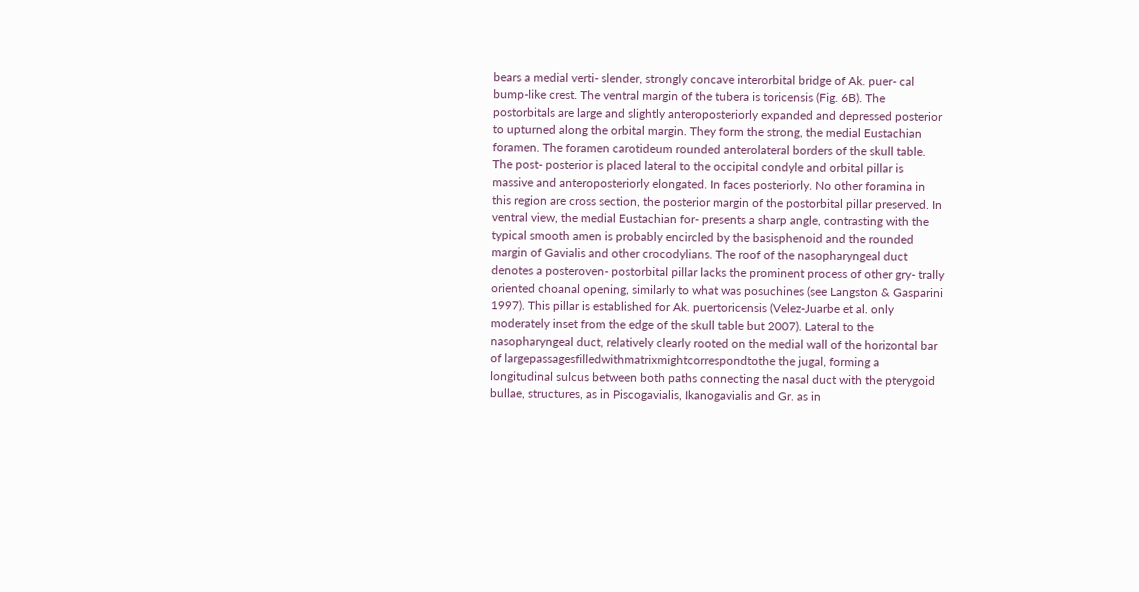bears a medial verti- slender, strongly concave interorbital bridge of Ak. puer- cal bump-like crest. The ventral margin of the tubera is toricensis (Fig. 6B). The postorbitals are large and slightly anteroposteriorly expanded and depressed posterior to upturned along the orbital margin. They form the strong, the medial Eustachian foramen. The foramen carotideum rounded anterolateral borders of the skull table. The post- posterior is placed lateral to the occipital condyle and orbital pillar is massive and anteroposteriorly elongated. In faces posteriorly. No other foramina in this region are cross section, the posterior margin of the postorbital pillar preserved. In ventral view, the medial Eustachian for- presents a sharp angle, contrasting with the typical smooth amen is probably encircled by the basisphenoid and the rounded margin of Gavialis and other crocodylians. The roof of the nasopharyngeal duct denotes a posteroven- postorbital pillar lacks the prominent process of other gry- trally oriented choanal opening, similarly to what was posuchines (see Langston & Gasparini 1997). This pillar is established for Ak. puertoricensis (Velez-Juarbe et al. only moderately inset from the edge of the skull table but 2007). Lateral to the nasopharyngeal duct, relatively clearly rooted on the medial wall of the horizontal bar of largepassagesfilledwithmatrixmightcorrespondtothe the jugal, forming a longitudinal sulcus between both paths connecting the nasal duct with the pterygoid bullae, structures, as in Piscogavialis, Ikanogavialis and Gr. as in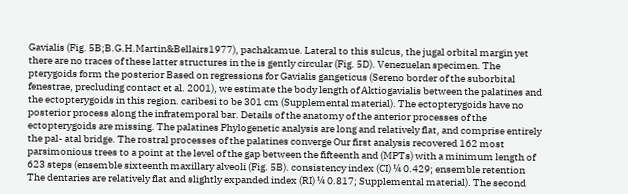Gavialis (Fig. 5B;B.G.H.Martin&Bellairs1977), pachakamue. Lateral to this sulcus, the jugal orbital margin yet there are no traces of these latter structures in the is gently circular (Fig. 5D). Venezuelan specimen. The pterygoids form the posterior Based on regressions for Gavialis gangeticus (Sereno border of the suborbital fenestrae, precluding contact et al. 2001), we estimate the body length of Aktiogavialis between the palatines and the ectopterygoids in this region. caribesi to be 301 cm (Supplemental material). The ectopterygoids have no posterior process along the infratemporal bar. Details of the anatomy of the anterior processes of the ectopterygoids are missing. The palatines Phylogenetic analysis are long and relatively flat, and comprise entirely the pal- atal bridge. The rostral processes of the palatines converge Our first analysis recovered 162 most parsimonious trees to a point at the level of the gap between the fifteenth and (MPTs) with a minimum length of 623 steps (ensemble sixteenth maxillary alveoli (Fig. 5B). consistency index (CI) ¼ 0.429; ensemble retention The dentaries are relatively flat and slightly expanded index (RI) ¼ 0.817; Supplemental material). The second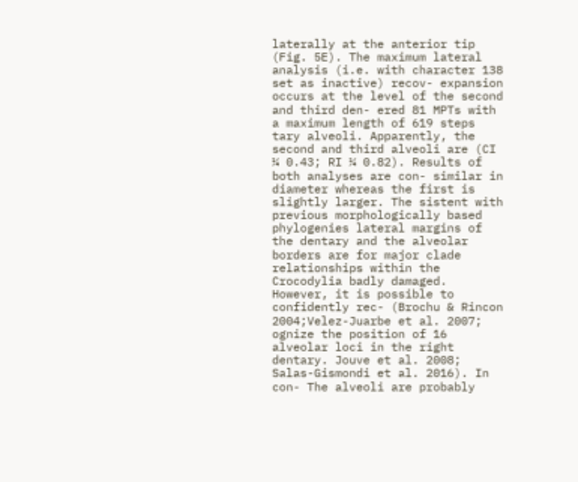laterally at the anterior tip (Fig. 5E). The maximum lateral analysis (i.e. with character 138 set as inactive) recov- expansion occurs at the level of the second and third den- ered 81 MPTs with a maximum length of 619 steps tary alveoli. Apparently, the second and third alveoli are (CI ¼ 0.43; RI ¼ 0.82). Results of both analyses are con- similar in diameter whereas the first is slightly larger. The sistent with previous morphologically based phylogenies lateral margins of the dentary and the alveolar borders are for major clade relationships within the Crocodylia badly damaged. However, it is possible to confidently rec- (Brochu & Rincon 2004;Velez-Juarbe et al. 2007; ognize the position of 16 alveolar loci in the right dentary. Jouve et al. 2008; Salas-Gismondi et al. 2016). In con- The alveoli are probably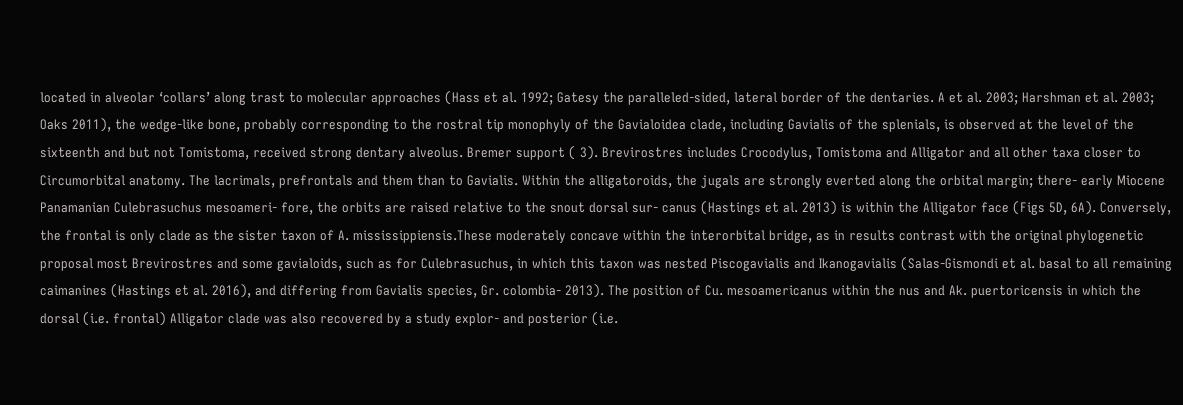located in alveolar ‘collars’ along trast to molecular approaches (Hass et al. 1992; Gatesy the paralleled-sided, lateral border of the dentaries. A et al. 2003; Harshman et al. 2003; Oaks 2011), the wedge-like bone, probably corresponding to the rostral tip monophyly of the Gavialoidea clade, including Gavialis of the splenials, is observed at the level of the sixteenth and but not Tomistoma, received strong dentary alveolus. Bremer support ( 3). Brevirostres includes Crocodylus, Tomistoma and Alligator and all other taxa closer to Circumorbital anatomy. The lacrimals, prefrontals and them than to Gavialis. Within the alligatoroids, the jugals are strongly everted along the orbital margin; there- early Miocene Panamanian Culebrasuchus mesoameri- fore, the orbits are raised relative to the snout dorsal sur- canus (Hastings et al. 2013) is within the Alligator face (Figs 5D, 6A). Conversely, the frontal is only clade as the sister taxon of A. mississippiensis.These moderately concave within the interorbital bridge, as in results contrast with the original phylogenetic proposal most Brevirostres and some gavialoids, such as for Culebrasuchus, in which this taxon was nested Piscogavialis and Ikanogavialis (Salas-Gismondi et al. basal to all remaining caimanines (Hastings et al. 2016), and differing from Gavialis species, Gr. colombia- 2013). The position of Cu. mesoamericanus within the nus and Ak. puertoricensis in which the dorsal (i.e. frontal) Alligator clade was also recovered by a study explor- and posterior (i.e.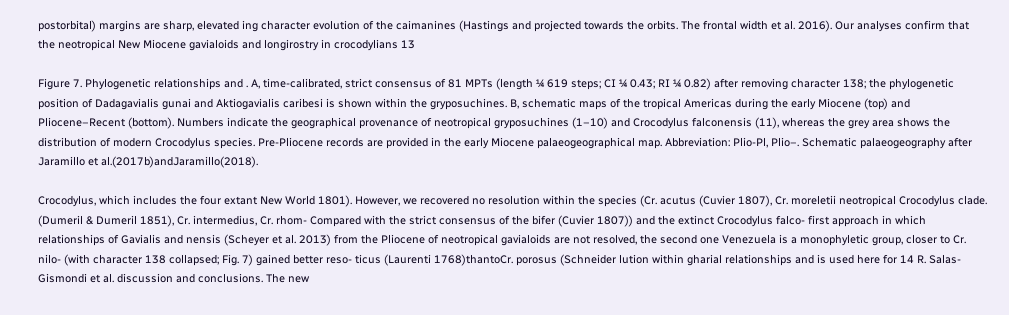postorbital) margins are sharp, elevated ing character evolution of the caimanines (Hastings and projected towards the orbits. The frontal width et al. 2016). Our analyses confirm that the neotropical New Miocene gavialoids and longirostry in crocodylians 13

Figure 7. Phylogenetic relationships and . A, time-calibrated, strict consensus of 81 MPTs (length ¼ 619 steps; CI ¼ 0.43; RI ¼ 0.82) after removing character 138; the phylogenetic position of Dadagavialis gunai and Aktiogavialis caribesi is shown within the gryposuchines. B, schematic maps of the tropical Americas during the early Miocene (top) and Pliocene–Recent (bottom). Numbers indicate the geographical provenance of neotropical gryposuchines (1–10) and Crocodylus falconensis (11), whereas the grey area shows the distribution of modern Crocodylus species. Pre-Pliocene records are provided in the early Miocene palaeogeographical map. Abbreviation: Plio-Pl, Plio–. Schematic palaeogeography after Jaramillo et al.(2017b)andJaramillo(2018).

Crocodylus, which includes the four extant New World 1801). However, we recovered no resolution within the species (Cr. acutus (Cuvier 1807), Cr. moreletii neotropical Crocodylus clade. (Dumeril & Dumeril 1851), Cr. intermedius, Cr. rhom- Compared with the strict consensus of the bifer (Cuvier 1807)) and the extinct Crocodylus falco- first approach in which relationships of Gavialis and nensis (Scheyer et al. 2013) from the Pliocene of neotropical gavialoids are not resolved, the second one Venezuela is a monophyletic group, closer to Cr. nilo- (with character 138 collapsed; Fig. 7) gained better reso- ticus (Laurenti 1768)thantoCr. porosus (Schneider lution within gharial relationships and is used here for 14 R. Salas-Gismondi et al. discussion and conclusions. The new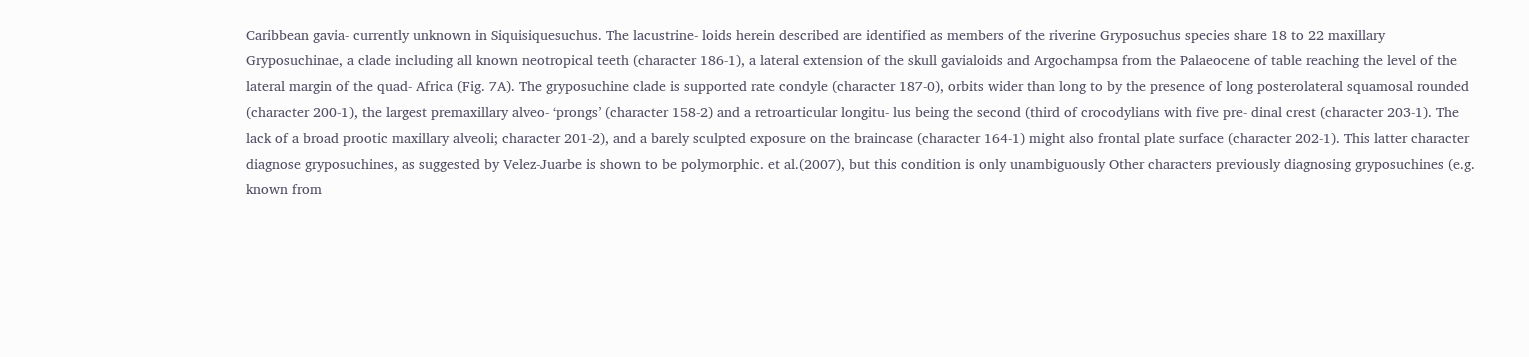Caribbean gavia- currently unknown in Siquisiquesuchus. The lacustrine- loids herein described are identified as members of the riverine Gryposuchus species share 18 to 22 maxillary Gryposuchinae, a clade including all known neotropical teeth (character 186-1), a lateral extension of the skull gavialoids and Argochampsa from the Palaeocene of table reaching the level of the lateral margin of the quad- Africa (Fig. 7A). The gryposuchine clade is supported rate condyle (character 187-0), orbits wider than long to by the presence of long posterolateral squamosal rounded (character 200-1), the largest premaxillary alveo- ‘prongs’ (character 158-2) and a retroarticular longitu- lus being the second (third of crocodylians with five pre- dinal crest (character 203-1). The lack of a broad prootic maxillary alveoli; character 201-2), and a barely sculpted exposure on the braincase (character 164-1) might also frontal plate surface (character 202-1). This latter character diagnose gryposuchines, as suggested by Velez-Juarbe is shown to be polymorphic. et al.(2007), but this condition is only unambiguously Other characters previously diagnosing gryposuchines (e.g. known from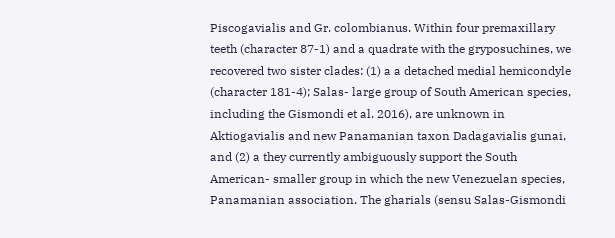Piscogavialis and Gr. colombianus. Within four premaxillary teeth (character 87-1) and a quadrate with the gryposuchines, we recovered two sister clades: (1) a a detached medial hemicondyle (character 181-4); Salas- large group of South American species, including the Gismondi et al. 2016), are unknown in Aktiogavialis and new Panamanian taxon Dadagavialis gunai, and (2) a they currently ambiguously support the South American- smaller group in which the new Venezuelan species, Panamanian association. The gharials (sensu Salas-Gismondi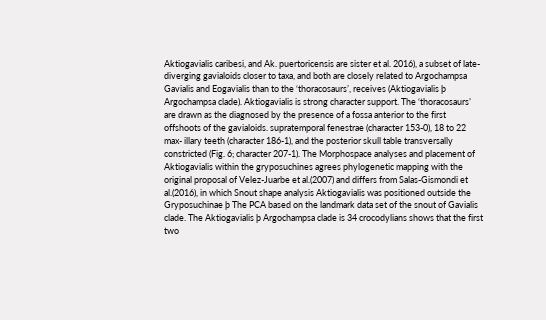Aktiogavialis caribesi, and Ak. puertoricensis are sister et al. 2016), a subset of late-diverging gavialoids closer to taxa, and both are closely related to Argochampsa Gavialis and Eogavialis than to the ‘thoracosaurs’, receives (Aktiogavialis þ Argochampsa clade). Aktiogavialis is strong character support. The ‘thoracosaurs’ are drawn as the diagnosed by the presence of a fossa anterior to the first offshoots of the gavialoids. supratemporal fenestrae (character 153-0), 18 to 22 max- illary teeth (character 186-1), and the posterior skull table transversally constricted (Fig. 6; character 207-1). The Morphospace analyses and placement of Aktiogavialis within the gryposuchines agrees phylogenetic mapping with the original proposal of Velez-Juarbe et al.(2007) and differs from Salas-Gismondi et al.(2016), in which Snout shape analysis Aktiogavialis was positioned outside the Gryposuchinae þ The PCA based on the landmark data set of the snout of Gavialis clade. The Aktiogavialis þ Argochampsa clade is 34 crocodylians shows that the first two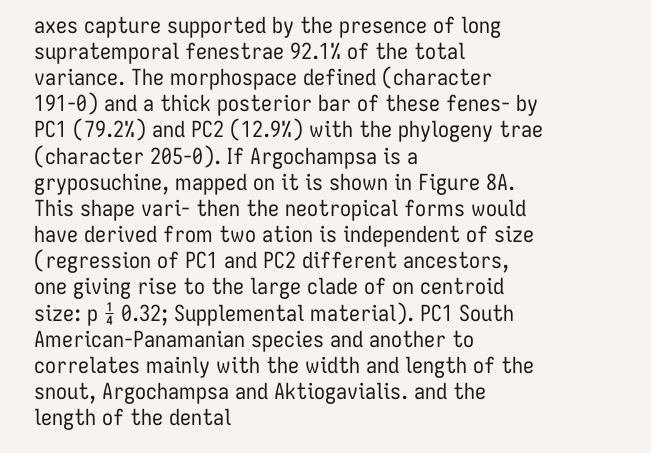axes capture supported by the presence of long supratemporal fenestrae 92.1% of the total variance. The morphospace defined (character 191-0) and a thick posterior bar of these fenes- by PC1 (79.2%) and PC2 (12.9%) with the phylogeny trae (character 205-0). If Argochampsa is a gryposuchine, mapped on it is shown in Figure 8A. This shape vari- then the neotropical forms would have derived from two ation is independent of size (regression of PC1 and PC2 different ancestors, one giving rise to the large clade of on centroid size: p ¼ 0.32; Supplemental material). PC1 South American-Panamanian species and another to correlates mainly with the width and length of the snout, Argochampsa and Aktiogavialis. and the length of the dental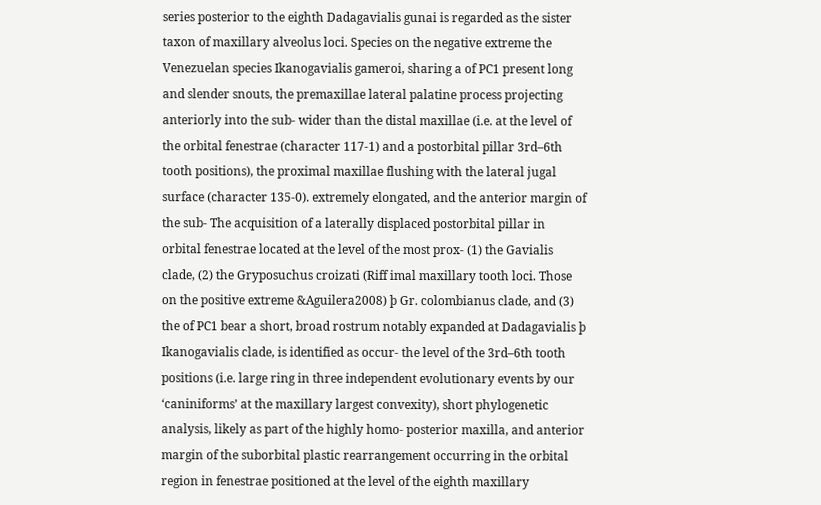series posterior to the eighth Dadagavialis gunai is regarded as the sister taxon of maxillary alveolus loci. Species on the negative extreme the Venezuelan species Ikanogavialis gameroi, sharing a of PC1 present long and slender snouts, the premaxillae lateral palatine process projecting anteriorly into the sub- wider than the distal maxillae (i.e. at the level of the orbital fenestrae (character 117-1) and a postorbital pillar 3rd–6th tooth positions), the proximal maxillae flushing with the lateral jugal surface (character 135-0). extremely elongated, and the anterior margin of the sub- The acquisition of a laterally displaced postorbital pillar in orbital fenestrae located at the level of the most prox- (1) the Gavialis clade, (2) the Gryposuchus croizati (Riff imal maxillary tooth loci. Those on the positive extreme &Aguilera2008) þ Gr. colombianus clade, and (3) the of PC1 bear a short, broad rostrum notably expanded at Dadagavialis þ Ikanogavialis clade, is identified as occur- the level of the 3rd–6th tooth positions (i.e. large ring in three independent evolutionary events by our ‘caniniforms’ at the maxillary largest convexity), short phylogenetic analysis, likely as part of the highly homo- posterior maxilla, and anterior margin of the suborbital plastic rearrangement occurring in the orbital region in fenestrae positioned at the level of the eighth maxillary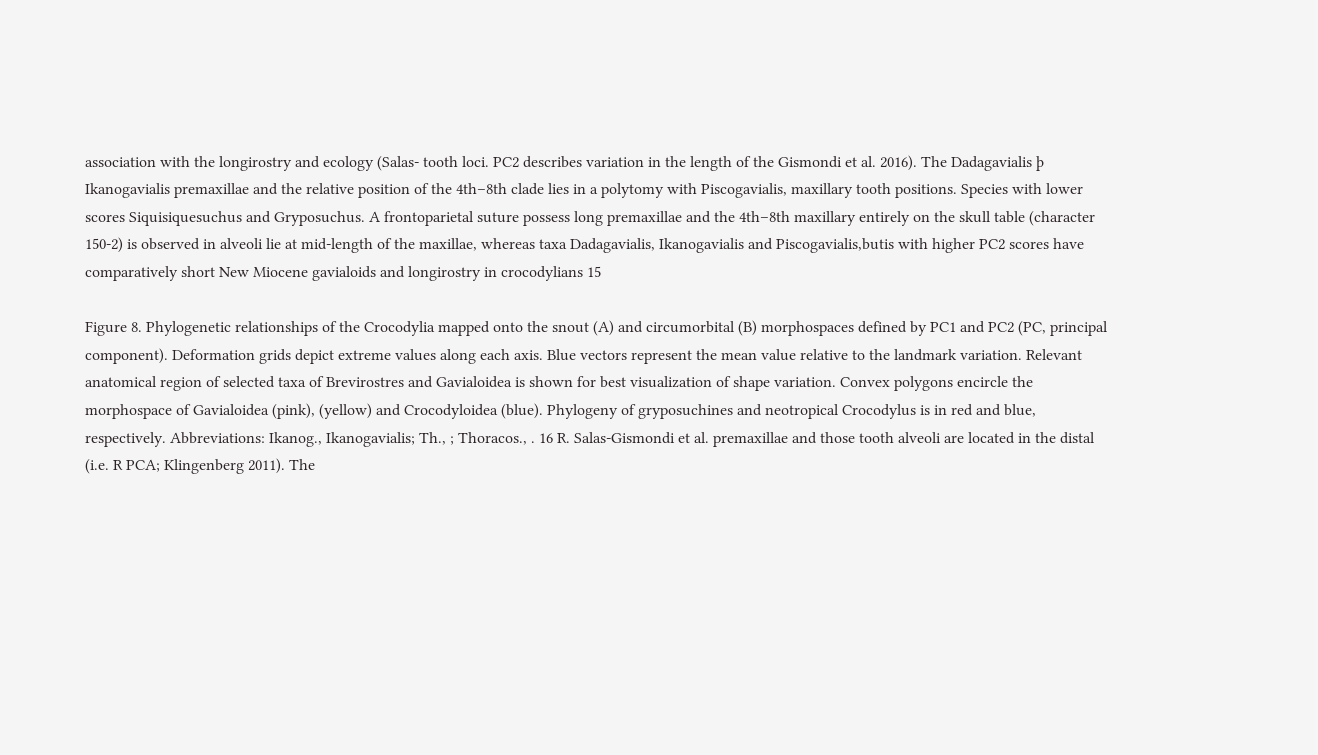association with the longirostry and ecology (Salas- tooth loci. PC2 describes variation in the length of the Gismondi et al. 2016). The Dadagavialis þ Ikanogavialis premaxillae and the relative position of the 4th–8th clade lies in a polytomy with Piscogavialis, maxillary tooth positions. Species with lower scores Siquisiquesuchus and Gryposuchus. A frontoparietal suture possess long premaxillae and the 4th–8th maxillary entirely on the skull table (character 150-2) is observed in alveoli lie at mid-length of the maxillae, whereas taxa Dadagavialis, Ikanogavialis and Piscogavialis,butis with higher PC2 scores have comparatively short New Miocene gavialoids and longirostry in crocodylians 15

Figure 8. Phylogenetic relationships of the Crocodylia mapped onto the snout (A) and circumorbital (B) morphospaces defined by PC1 and PC2 (PC, principal component). Deformation grids depict extreme values along each axis. Blue vectors represent the mean value relative to the landmark variation. Relevant anatomical region of selected taxa of Brevirostres and Gavialoidea is shown for best visualization of shape variation. Convex polygons encircle the morphospace of Gavialoidea (pink), (yellow) and Crocodyloidea (blue). Phylogeny of gryposuchines and neotropical Crocodylus is in red and blue, respectively. Abbreviations: Ikanog., Ikanogavialis; Th., ; Thoracos., . 16 R. Salas-Gismondi et al. premaxillae and those tooth alveoli are located in the distal (i.e. R PCA; Klingenberg 2011). The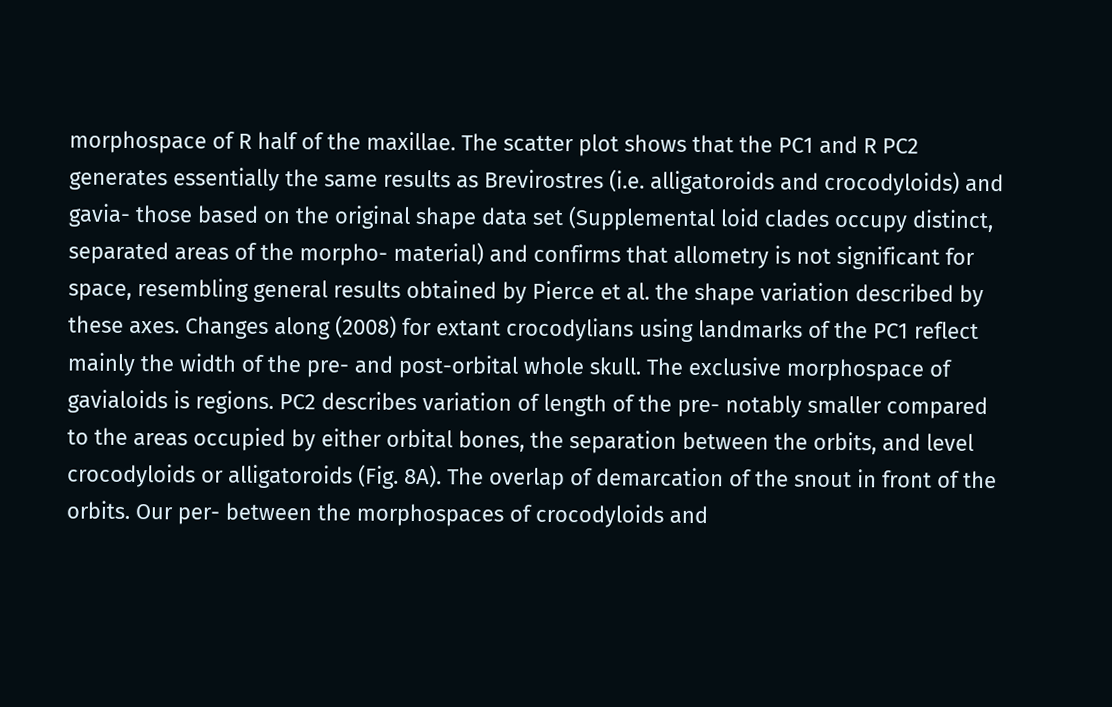morphospace of R half of the maxillae. The scatter plot shows that the PC1 and R PC2 generates essentially the same results as Brevirostres (i.e. alligatoroids and crocodyloids) and gavia- those based on the original shape data set (Supplemental loid clades occupy distinct, separated areas of the morpho- material) and confirms that allometry is not significant for space, resembling general results obtained by Pierce et al. the shape variation described by these axes. Changes along (2008) for extant crocodylians using landmarks of the PC1 reflect mainly the width of the pre- and post-orbital whole skull. The exclusive morphospace of gavialoids is regions. PC2 describes variation of length of the pre- notably smaller compared to the areas occupied by either orbital bones, the separation between the orbits, and level crocodyloids or alligatoroids (Fig. 8A). The overlap of demarcation of the snout in front of the orbits. Our per- between the morphospaces of crocodyloids and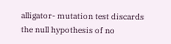alligator- mutation test discards the null hypothesis of no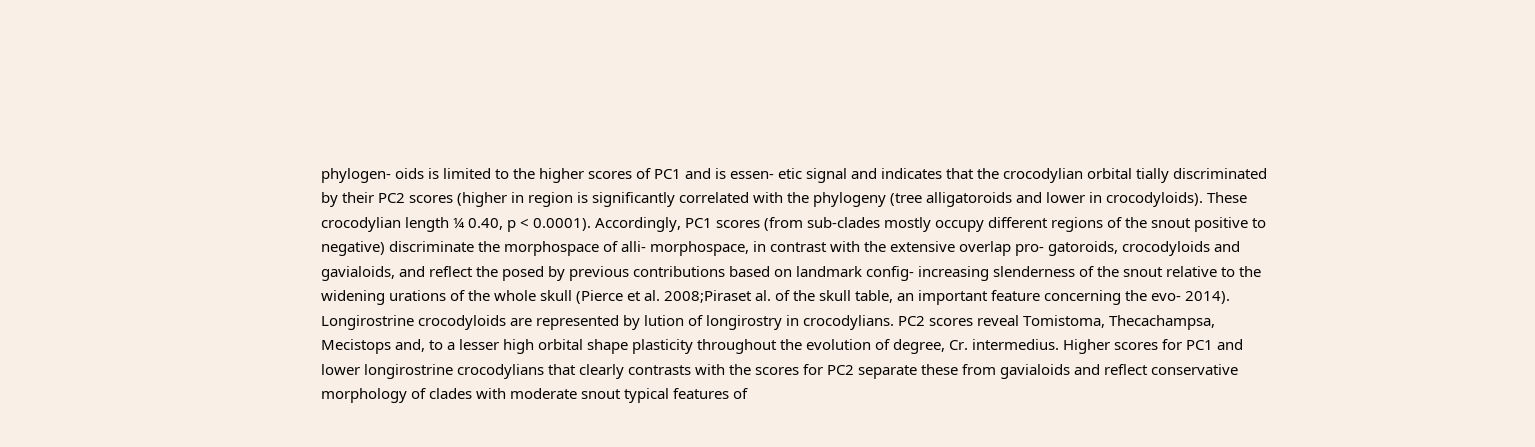phylogen- oids is limited to the higher scores of PC1 and is essen- etic signal and indicates that the crocodylian orbital tially discriminated by their PC2 scores (higher in region is significantly correlated with the phylogeny (tree alligatoroids and lower in crocodyloids). These crocodylian length ¼ 0.40, p < 0.0001). Accordingly, PC1 scores (from sub-clades mostly occupy different regions of the snout positive to negative) discriminate the morphospace of alli- morphospace, in contrast with the extensive overlap pro- gatoroids, crocodyloids and gavialoids, and reflect the posed by previous contributions based on landmark config- increasing slenderness of the snout relative to the widening urations of the whole skull (Pierce et al. 2008;Piraset al. of the skull table, an important feature concerning the evo- 2014). Longirostrine crocodyloids are represented by lution of longirostry in crocodylians. PC2 scores reveal Tomistoma, Thecachampsa, Mecistops and, to a lesser high orbital shape plasticity throughout the evolution of degree, Cr. intermedius. Higher scores for PC1 and lower longirostrine crocodylians that clearly contrasts with the scores for PC2 separate these from gavialoids and reflect conservative morphology of clades with moderate snout typical features of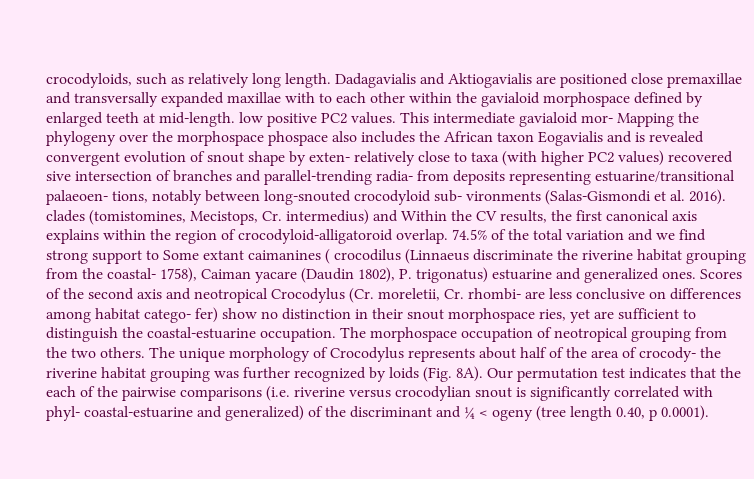crocodyloids, such as relatively long length. Dadagavialis and Aktiogavialis are positioned close premaxillae and transversally expanded maxillae with to each other within the gavialoid morphospace defined by enlarged teeth at mid-length. low positive PC2 values. This intermediate gavialoid mor- Mapping the phylogeny over the morphospace phospace also includes the African taxon Eogavialis and is revealed convergent evolution of snout shape by exten- relatively close to taxa (with higher PC2 values) recovered sive intersection of branches and parallel-trending radia- from deposits representing estuarine/transitional palaeoen- tions, notably between long-snouted crocodyloid sub- vironments (Salas-Gismondi et al. 2016). clades (tomistomines, Mecistops, Cr. intermedius) and Within the CV results, the first canonical axis explains within the region of crocodyloid-alligatoroid overlap. 74.5% of the total variation and we find strong support to Some extant caimanines ( crocodilus (Linnaeus discriminate the riverine habitat grouping from the coastal- 1758), Caiman yacare (Daudin 1802), P. trigonatus) estuarine and generalized ones. Scores of the second axis and neotropical Crocodylus (Cr. moreletii, Cr. rhombi- are less conclusive on differences among habitat catego- fer) show no distinction in their snout morphospace ries, yet are sufficient to distinguish the coastal-estuarine occupation. The morphospace occupation of neotropical grouping from the two others. The unique morphology of Crocodylus represents about half of the area of crocody- the riverine habitat grouping was further recognized by loids (Fig. 8A). Our permutation test indicates that the each of the pairwise comparisons (i.e. riverine versus crocodylian snout is significantly correlated with phyl- coastal-estuarine and generalized) of the discriminant and ¼ < ogeny (tree length 0.40, p 0.0001).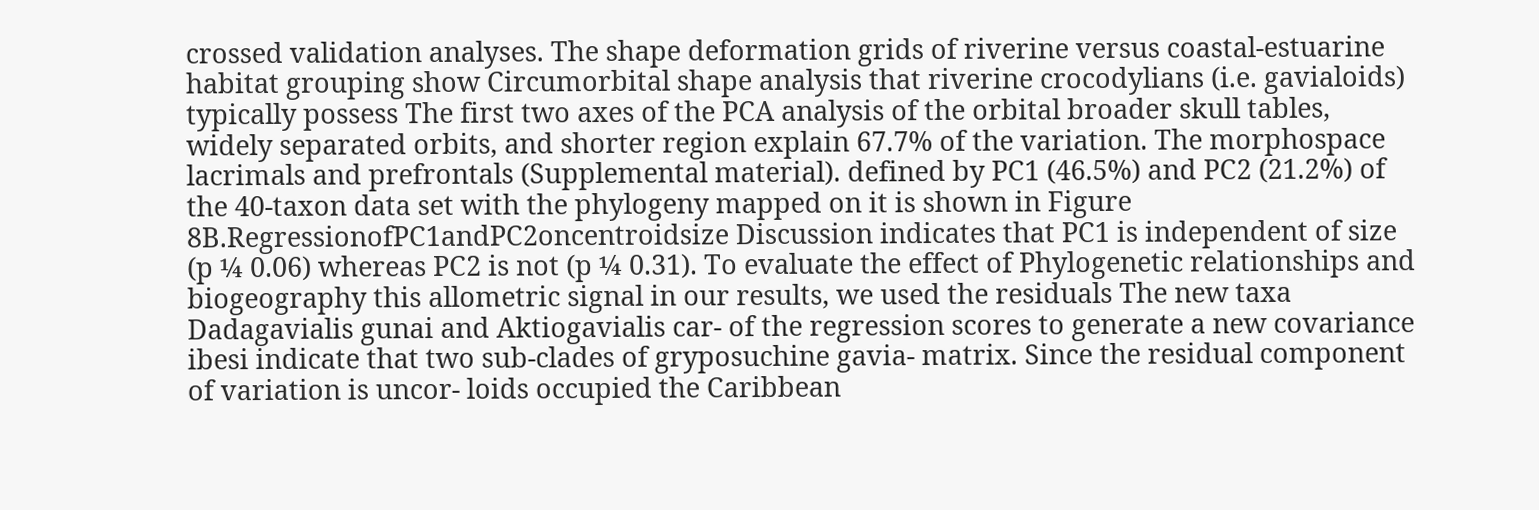crossed validation analyses. The shape deformation grids of riverine versus coastal-estuarine habitat grouping show Circumorbital shape analysis that riverine crocodylians (i.e. gavialoids) typically possess The first two axes of the PCA analysis of the orbital broader skull tables, widely separated orbits, and shorter region explain 67.7% of the variation. The morphospace lacrimals and prefrontals (Supplemental material). defined by PC1 (46.5%) and PC2 (21.2%) of the 40-taxon data set with the phylogeny mapped on it is shown in Figure 8B.RegressionofPC1andPC2oncentroidsize Discussion indicates that PC1 is independent of size (p ¼ 0.06) whereas PC2 is not (p ¼ 0.31). To evaluate the effect of Phylogenetic relationships and biogeography this allometric signal in our results, we used the residuals The new taxa Dadagavialis gunai and Aktiogavialis car- of the regression scores to generate a new covariance ibesi indicate that two sub-clades of gryposuchine gavia- matrix. Since the residual component of variation is uncor- loids occupied the Caribbean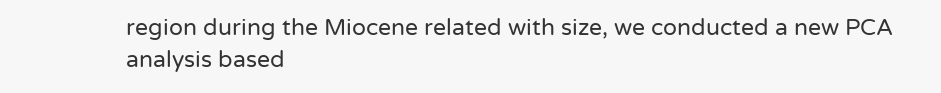region during the Miocene related with size, we conducted a new PCA analysis based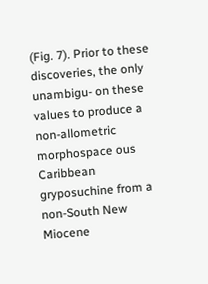(Fig. 7). Prior to these discoveries, the only unambigu- on these values to produce a non-allometric morphospace ous Caribbean gryposuchine from a non-South New Miocene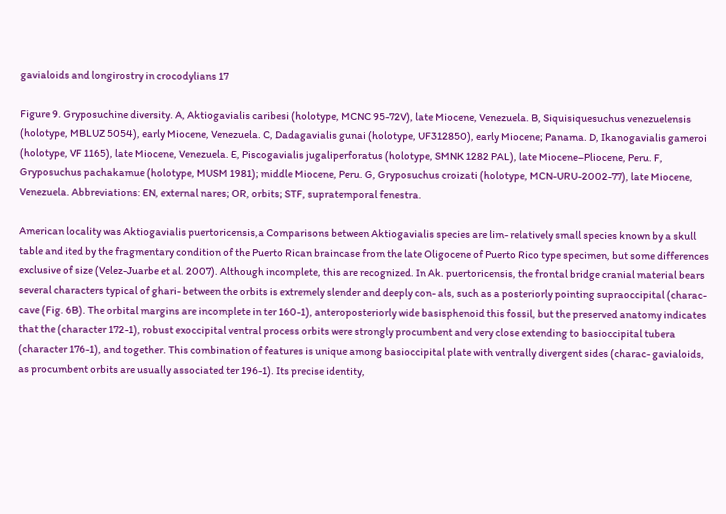gavialoids and longirostry in crocodylians 17

Figure 9. Gryposuchine diversity. A, Aktiogavialis caribesi (holotype, MCNC 95-72V), late Miocene, Venezuela. B, Siquisiquesuchus venezuelensis (holotype, MBLUZ 5054), early Miocene, Venezuela. C, Dadagavialis gunai (holotype, UF312850), early Miocene; Panama. D, Ikanogavialis gameroi (holotype, VF 1165), late Miocene, Venezuela. E, Piscogavialis jugaliperforatus (holotype, SMNK 1282 PAL), late Miocene–Pliocene, Peru. F, Gryposuchus pachakamue (holotype, MUSM 1981); middle Miocene, Peru. G, Gryposuchus croizati (holotype, MCN-URU-2002-77), late Miocene, Venezuela. Abbreviations: EN, external nares; OR, orbits; STF, supratemporal fenestra.

American locality was Aktiogavialis puertoricensis,a Comparisons between Aktiogavialis species are lim- relatively small species known by a skull table and ited by the fragmentary condition of the Puerto Rican braincase from the late Oligocene of Puerto Rico type specimen, but some differences exclusive of size (Velez-Juarbe et al. 2007). Although incomplete, this are recognized. In Ak. puertoricensis, the frontal bridge cranial material bears several characters typical of ghari- between the orbits is extremely slender and deeply con- als, such as a posteriorly pointing supraoccipital (charac- cave (Fig. 6B). The orbital margins are incomplete in ter 160-1), anteroposteriorly wide basisphenoid this fossil, but the preserved anatomy indicates that the (character 172-1), robust exoccipital ventral process orbits were strongly procumbent and very close extending to basioccipital tubera (character 176-1), and together. This combination of features is unique among basioccipital plate with ventrally divergent sides (charac- gavialoids, as procumbent orbits are usually associated ter 196-1). Its precise identity,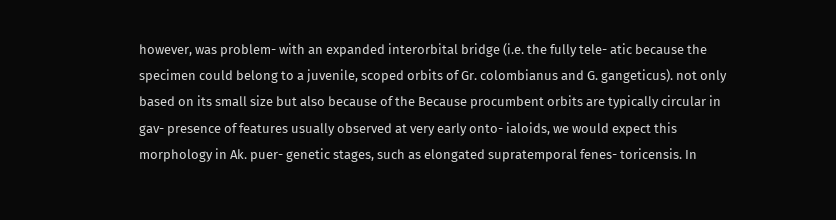however, was problem- with an expanded interorbital bridge (i.e. the fully tele- atic because the specimen could belong to a juvenile, scoped orbits of Gr. colombianus and G. gangeticus). not only based on its small size but also because of the Because procumbent orbits are typically circular in gav- presence of features usually observed at very early onto- ialoids, we would expect this morphology in Ak. puer- genetic stages, such as elongated supratemporal fenes- toricensis. In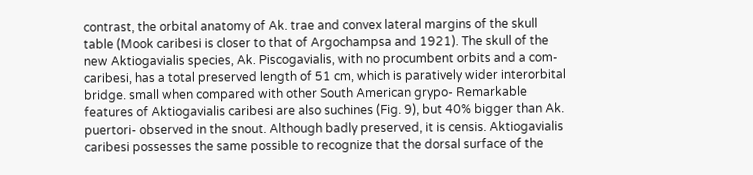contrast, the orbital anatomy of Ak. trae and convex lateral margins of the skull table (Mook caribesi is closer to that of Argochampsa and 1921). The skull of the new Aktiogavialis species, Ak. Piscogavialis, with no procumbent orbits and a com- caribesi, has a total preserved length of 51 cm, which is paratively wider interorbital bridge. small when compared with other South American grypo- Remarkable features of Aktiogavialis caribesi are also suchines (Fig. 9), but 40% bigger than Ak. puertori- observed in the snout. Although badly preserved, it is censis. Aktiogavialis caribesi possesses the same possible to recognize that the dorsal surface of the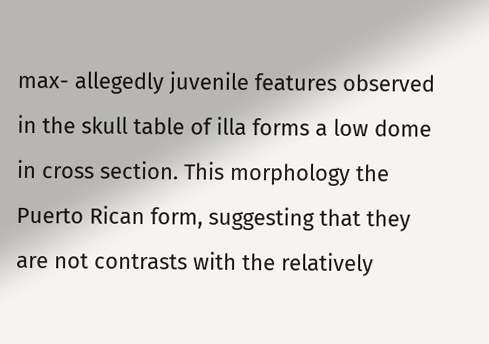max- allegedly juvenile features observed in the skull table of illa forms a low dome in cross section. This morphology the Puerto Rican form, suggesting that they are not contrasts with the relatively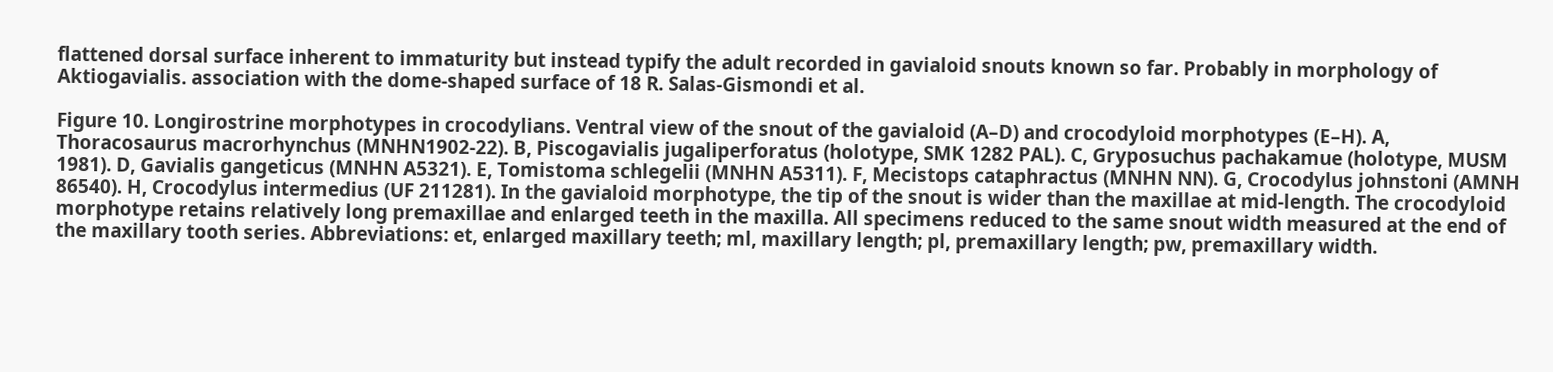flattened dorsal surface inherent to immaturity but instead typify the adult recorded in gavialoid snouts known so far. Probably in morphology of Aktiogavialis. association with the dome-shaped surface of 18 R. Salas-Gismondi et al.

Figure 10. Longirostrine morphotypes in crocodylians. Ventral view of the snout of the gavialoid (A–D) and crocodyloid morphotypes (E–H). A, Thoracosaurus macrorhynchus (MNHN1902-22). B, Piscogavialis jugaliperforatus (holotype, SMK 1282 PAL). C, Gryposuchus pachakamue (holotype, MUSM 1981). D, Gavialis gangeticus (MNHN A5321). E, Tomistoma schlegelii (MNHN A5311). F, Mecistops cataphractus (MNHN NN). G, Crocodylus johnstoni (AMNH 86540). H, Crocodylus intermedius (UF 211281). In the gavialoid morphotype, the tip of the snout is wider than the maxillae at mid-length. The crocodyloid morphotype retains relatively long premaxillae and enlarged teeth in the maxilla. All specimens reduced to the same snout width measured at the end of the maxillary tooth series. Abbreviations: et, enlarged maxillary teeth; ml, maxillary length; pl, premaxillary length; pw, premaxillary width.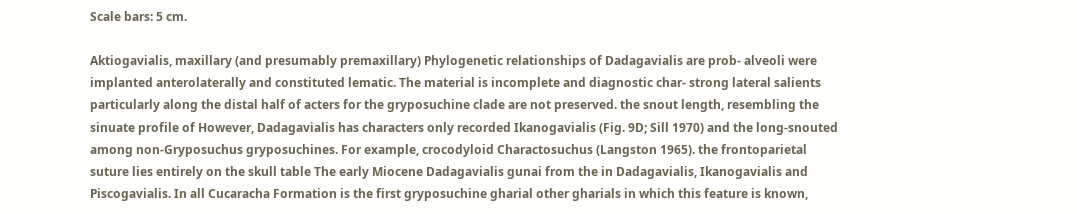Scale bars: 5 cm.

Aktiogavialis, maxillary (and presumably premaxillary) Phylogenetic relationships of Dadagavialis are prob- alveoli were implanted anterolaterally and constituted lematic. The material is incomplete and diagnostic char- strong lateral salients particularly along the distal half of acters for the gryposuchine clade are not preserved. the snout length, resembling the sinuate profile of However, Dadagavialis has characters only recorded Ikanogavialis (Fig. 9D; Sill 1970) and the long-snouted among non-Gryposuchus gryposuchines. For example, crocodyloid Charactosuchus (Langston 1965). the frontoparietal suture lies entirely on the skull table The early Miocene Dadagavialis gunai from the in Dadagavialis, Ikanogavialis and Piscogavialis. In all Cucaracha Formation is the first gryposuchine gharial other gharials in which this feature is known,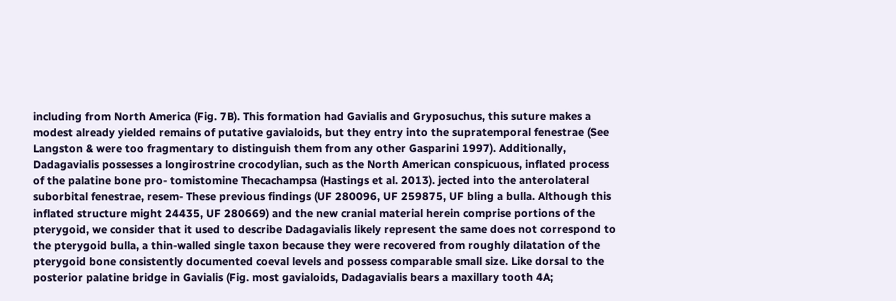including from North America (Fig. 7B). This formation had Gavialis and Gryposuchus, this suture makes a modest already yielded remains of putative gavialoids, but they entry into the supratemporal fenestrae (See Langston & were too fragmentary to distinguish them from any other Gasparini 1997). Additionally, Dadagavialis possesses a longirostrine crocodylian, such as the North American conspicuous, inflated process of the palatine bone pro- tomistomine Thecachampsa (Hastings et al. 2013). jected into the anterolateral suborbital fenestrae, resem- These previous findings (UF 280096, UF 259875, UF bling a bulla. Although this inflated structure might 24435, UF 280669) and the new cranial material herein comprise portions of the pterygoid, we consider that it used to describe Dadagavialis likely represent the same does not correspond to the pterygoid bulla, a thin-walled single taxon because they were recovered from roughly dilatation of the pterygoid bone consistently documented coeval levels and possess comparable small size. Like dorsal to the posterior palatine bridge in Gavialis (Fig. most gavialoids, Dadagavialis bears a maxillary tooth 4A;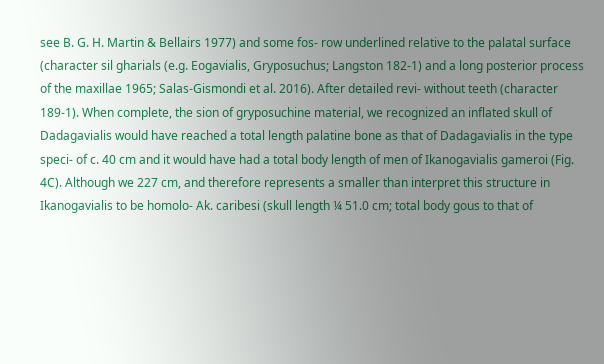see B. G. H. Martin & Bellairs 1977) and some fos- row underlined relative to the palatal surface (character sil gharials (e.g. Eogavialis, Gryposuchus; Langston 182-1) and a long posterior process of the maxillae 1965; Salas-Gismondi et al. 2016). After detailed revi- without teeth (character 189-1). When complete, the sion of gryposuchine material, we recognized an inflated skull of Dadagavialis would have reached a total length palatine bone as that of Dadagavialis in the type speci- of c. 40 cm and it would have had a total body length of men of Ikanogavialis gameroi (Fig. 4C). Although we 227 cm, and therefore represents a smaller than interpret this structure in Ikanogavialis to be homolo- Ak. caribesi (skull length ¼ 51.0 cm; total body gous to that of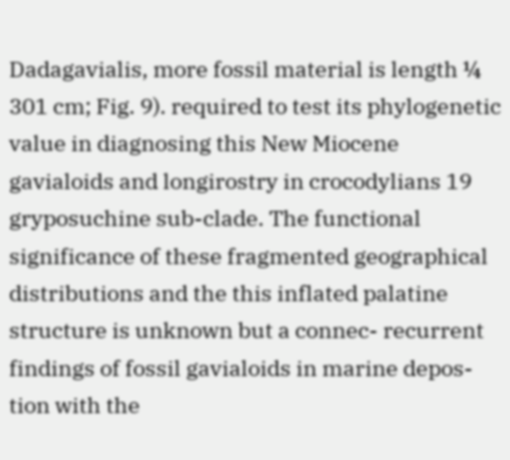Dadagavialis, more fossil material is length ¼ 301 cm; Fig. 9). required to test its phylogenetic value in diagnosing this New Miocene gavialoids and longirostry in crocodylians 19 gryposuchine sub-clade. The functional significance of these fragmented geographical distributions and the this inflated palatine structure is unknown but a connec- recurrent findings of fossil gavialoids in marine depos- tion with the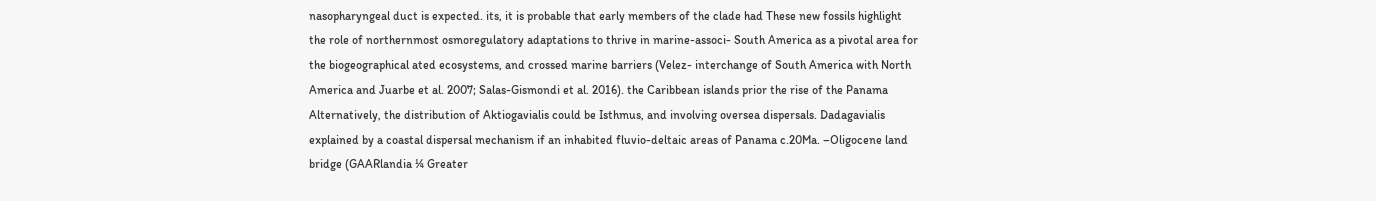nasopharyngeal duct is expected. its, it is probable that early members of the clade had These new fossils highlight the role of northernmost osmoregulatory adaptations to thrive in marine-associ- South America as a pivotal area for the biogeographical ated ecosystems, and crossed marine barriers (Velez- interchange of South America with North America and Juarbe et al. 2007; Salas-Gismondi et al. 2016). the Caribbean islands prior the rise of the Panama Alternatively, the distribution of Aktiogavialis could be Isthmus, and involving oversea dispersals. Dadagavialis explained by a coastal dispersal mechanism if an inhabited fluvio-deltaic areas of Panama c.20Ma. –Oligocene land bridge (GAARlandia ¼ Greater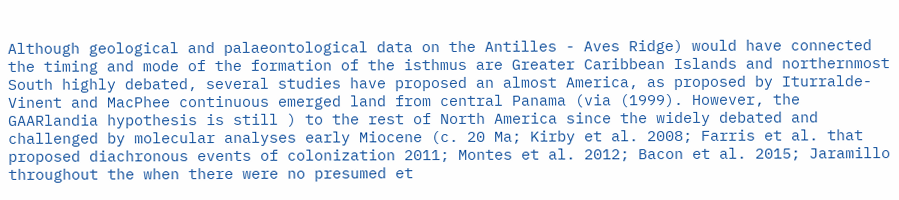Although geological and palaeontological data on the Antilles - Aves Ridge) would have connected the timing and mode of the formation of the isthmus are Greater Caribbean Islands and northernmost South highly debated, several studies have proposed an almost America, as proposed by Iturralde-Vinent and MacPhee continuous emerged land from central Panama (via (1999). However, the GAARlandia hypothesis is still ) to the rest of North America since the widely debated and challenged by molecular analyses early Miocene (c. 20 Ma; Kirby et al. 2008; Farris et al. that proposed diachronous events of colonization 2011; Montes et al. 2012; Bacon et al. 2015; Jaramillo throughout the when there were no presumed et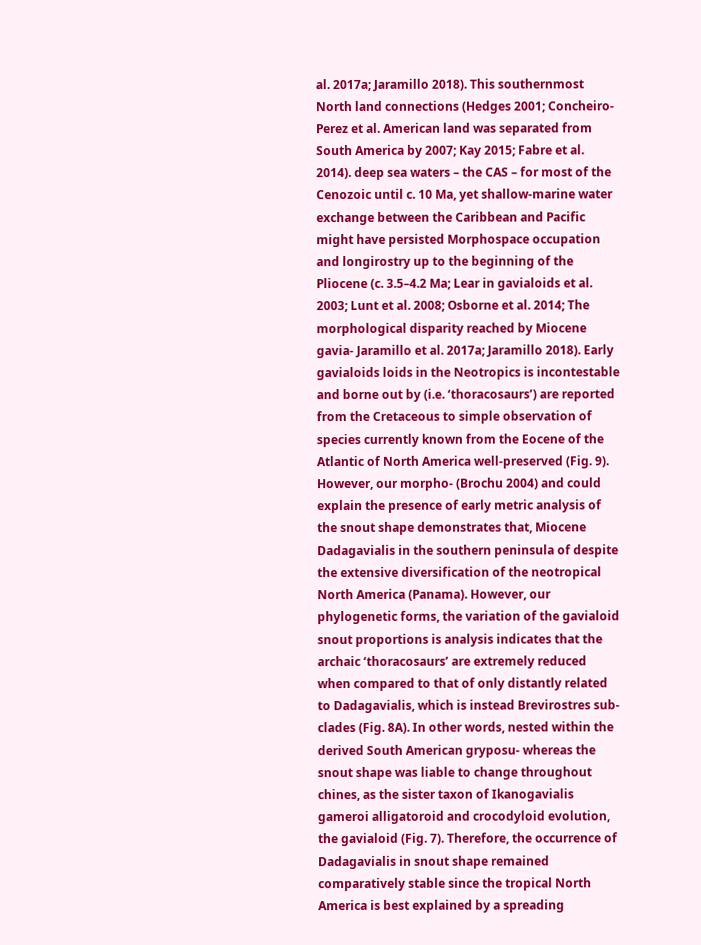al. 2017a; Jaramillo 2018). This southernmost North land connections (Hedges 2001; Concheiro-Perez et al. American land was separated from South America by 2007; Kay 2015; Fabre et al. 2014). deep sea waters – the CAS – for most of the Cenozoic until c. 10 Ma, yet shallow-marine water exchange between the Caribbean and Pacific might have persisted Morphospace occupation and longirostry up to the beginning of the Pliocene (c. 3.5–4.2 Ma; Lear in gavialoids et al. 2003; Lunt et al. 2008; Osborne et al. 2014; The morphological disparity reached by Miocene gavia- Jaramillo et al. 2017a; Jaramillo 2018). Early gavialoids loids in the Neotropics is incontestable and borne out by (i.e. ‘thoracosaurs’) are reported from the Cretaceous to simple observation of species currently known from the Eocene of the Atlantic of North America well-preserved (Fig. 9). However, our morpho- (Brochu 2004) and could explain the presence of early metric analysis of the snout shape demonstrates that, Miocene Dadagavialis in the southern peninsula of despite the extensive diversification of the neotropical North America (Panama). However, our phylogenetic forms, the variation of the gavialoid snout proportions is analysis indicates that the archaic ‘thoracosaurs’ are extremely reduced when compared to that of only distantly related to Dadagavialis, which is instead Brevirostres sub-clades (Fig. 8A). In other words, nested within the derived South American gryposu- whereas the snout shape was liable to change throughout chines, as the sister taxon of Ikanogavialis gameroi alligatoroid and crocodyloid evolution, the gavialoid (Fig. 7). Therefore, the occurrence of Dadagavialis in snout shape remained comparatively stable since the tropical North America is best explained by a spreading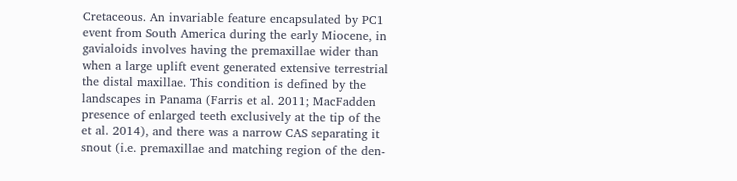Cretaceous. An invariable feature encapsulated by PC1 event from South America during the early Miocene, in gavialoids involves having the premaxillae wider than when a large uplift event generated extensive terrestrial the distal maxillae. This condition is defined by the landscapes in Panama (Farris et al. 2011; MacFadden presence of enlarged teeth exclusively at the tip of the et al. 2014), and there was a narrow CAS separating it snout (i.e. premaxillae and matching region of the den-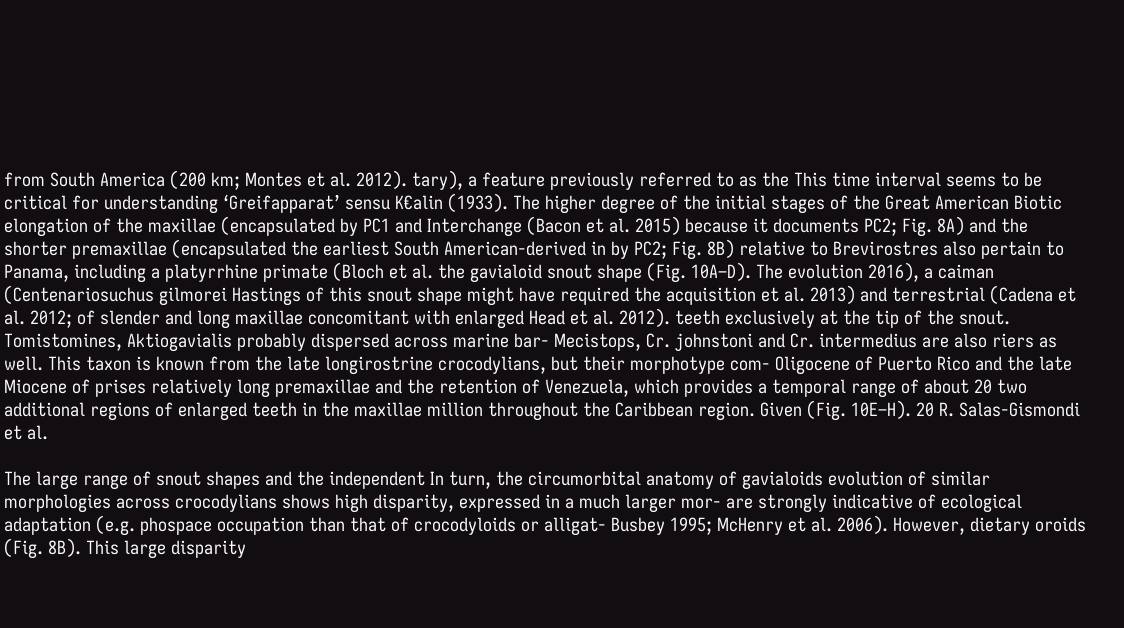from South America (200 km; Montes et al. 2012). tary), a feature previously referred to as the This time interval seems to be critical for understanding ‘Greifapparat’ sensu K€alin (1933). The higher degree of the initial stages of the Great American Biotic elongation of the maxillae (encapsulated by PC1 and Interchange (Bacon et al. 2015) because it documents PC2; Fig. 8A) and the shorter premaxillae (encapsulated the earliest South American-derived in by PC2; Fig. 8B) relative to Brevirostres also pertain to Panama, including a platyrrhine primate (Bloch et al. the gavialoid snout shape (Fig. 10A–D). The evolution 2016), a caiman (Centenariosuchus gilmorei Hastings of this snout shape might have required the acquisition et al. 2013) and terrestrial (Cadena et al. 2012; of slender and long maxillae concomitant with enlarged Head et al. 2012). teeth exclusively at the tip of the snout. Tomistomines, Aktiogavialis probably dispersed across marine bar- Mecistops, Cr. johnstoni and Cr. intermedius are also riers as well. This taxon is known from the late longirostrine crocodylians, but their morphotype com- Oligocene of Puerto Rico and the late Miocene of prises relatively long premaxillae and the retention of Venezuela, which provides a temporal range of about 20 two additional regions of enlarged teeth in the maxillae million throughout the Caribbean region. Given (Fig. 10E–H). 20 R. Salas-Gismondi et al.

The large range of snout shapes and the independent In turn, the circumorbital anatomy of gavialoids evolution of similar morphologies across crocodylians shows high disparity, expressed in a much larger mor- are strongly indicative of ecological adaptation (e.g. phospace occupation than that of crocodyloids or alligat- Busbey 1995; McHenry et al. 2006). However, dietary oroids (Fig. 8B). This large disparity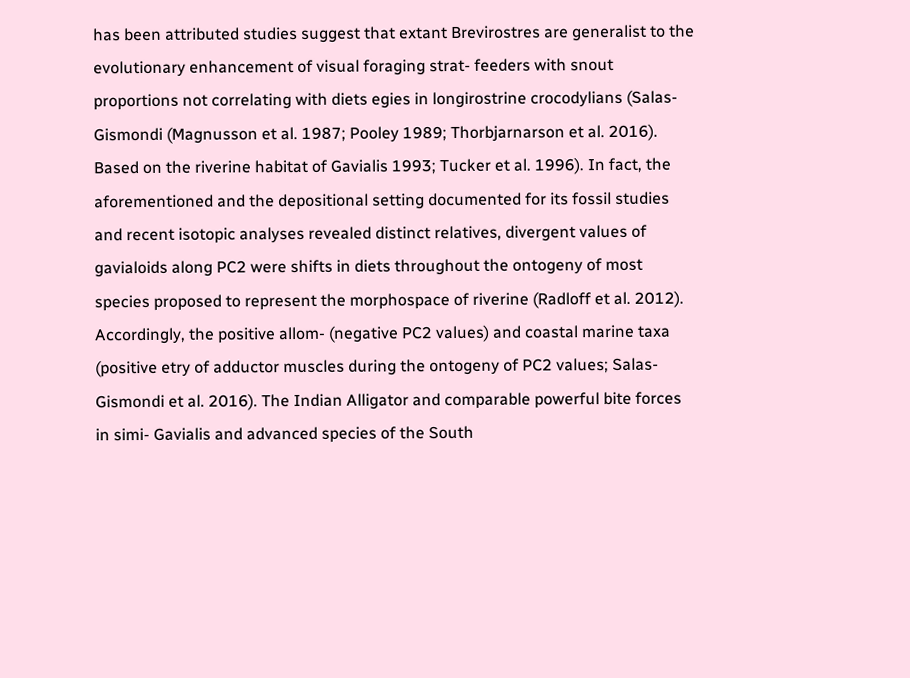has been attributed studies suggest that extant Brevirostres are generalist to the evolutionary enhancement of visual foraging strat- feeders with snout proportions not correlating with diets egies in longirostrine crocodylians (Salas-Gismondi (Magnusson et al. 1987; Pooley 1989; Thorbjarnarson et al. 2016). Based on the riverine habitat of Gavialis 1993; Tucker et al. 1996). In fact, the aforementioned and the depositional setting documented for its fossil studies and recent isotopic analyses revealed distinct relatives, divergent values of gavialoids along PC2 were shifts in diets throughout the ontogeny of most species proposed to represent the morphospace of riverine (Radloff et al. 2012). Accordingly, the positive allom- (negative PC2 values) and coastal marine taxa (positive etry of adductor muscles during the ontogeny of PC2 values; Salas-Gismondi et al. 2016). The Indian Alligator and comparable powerful bite forces in simi- Gavialis and advanced species of the South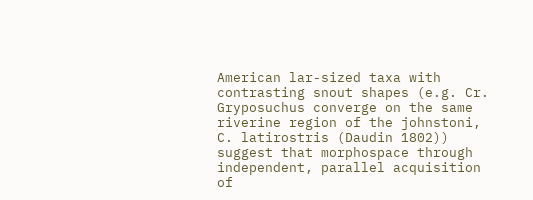American lar-sized taxa with contrasting snout shapes (e.g. Cr. Gryposuchus converge on the same riverine region of the johnstoni, C. latirostris (Daudin 1802)) suggest that morphospace through independent, parallel acquisition of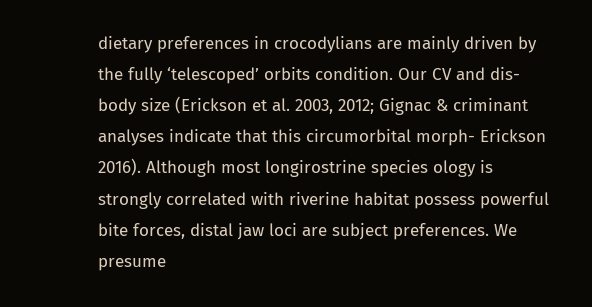dietary preferences in crocodylians are mainly driven by the fully ‘telescoped’ orbits condition. Our CV and dis- body size (Erickson et al. 2003, 2012; Gignac & criminant analyses indicate that this circumorbital morph- Erickson 2016). Although most longirostrine species ology is strongly correlated with riverine habitat possess powerful bite forces, distal jaw loci are subject preferences. We presume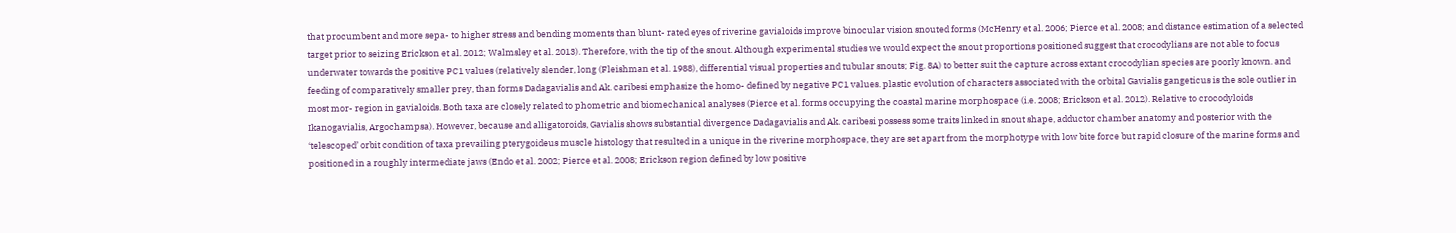that procumbent and more sepa- to higher stress and bending moments than blunt- rated eyes of riverine gavialoids improve binocular vision snouted forms (McHenry et al. 2006; Pierce et al. 2008; and distance estimation of a selected target prior to seizing Erickson et al. 2012; Walmsley et al. 2013). Therefore, with the tip of the snout. Although experimental studies we would expect the snout proportions positioned suggest that crocodylians are not able to focus underwater towards the positive PC1 values (relatively slender, long (Fleishman et al. 1988), differential visual properties and tubular snouts; Fig. 8A) to better suit the capture across extant crocodylian species are poorly known. and feeding of comparatively smaller prey, than forms Dadagavialis and Ak. caribesi emphasize the homo- defined by negative PC1 values. plastic evolution of characters associated with the orbital Gavialis gangeticus is the sole outlier in most mor- region in gavialoids. Both taxa are closely related to phometric and biomechanical analyses (Pierce et al. forms occupying the coastal marine morphospace (i.e. 2008; Erickson et al. 2012). Relative to crocodyloids Ikanogavialis, Argochampsa). However, because and alligatoroids, Gavialis shows substantial divergence Dadagavialis and Ak. caribesi possess some traits linked in snout shape, adductor chamber anatomy and posterior with the ‘telescoped’ orbit condition of taxa prevailing pterygoideus muscle histology that resulted in a unique in the riverine morphospace, they are set apart from the morphotype with low bite force but rapid closure of the marine forms and positioned in a roughly intermediate jaws (Endo et al. 2002; Pierce et al. 2008; Erickson region defined by low positive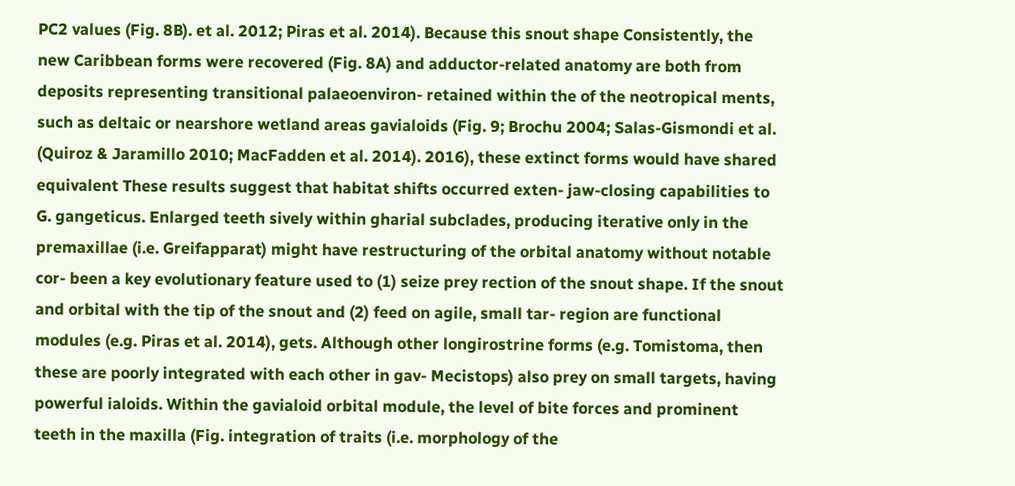PC2 values (Fig. 8B). et al. 2012; Piras et al. 2014). Because this snout shape Consistently, the new Caribbean forms were recovered (Fig. 8A) and adductor-related anatomy are both from deposits representing transitional palaeoenviron- retained within the of the neotropical ments, such as deltaic or nearshore wetland areas gavialoids (Fig. 9; Brochu 2004; Salas-Gismondi et al. (Quiroz & Jaramillo 2010; MacFadden et al. 2014). 2016), these extinct forms would have shared equivalent These results suggest that habitat shifts occurred exten- jaw-closing capabilities to G. gangeticus. Enlarged teeth sively within gharial subclades, producing iterative only in the premaxillae (i.e. Greifapparat) might have restructuring of the orbital anatomy without notable cor- been a key evolutionary feature used to (1) seize prey rection of the snout shape. If the snout and orbital with the tip of the snout and (2) feed on agile, small tar- region are functional modules (e.g. Piras et al. 2014), gets. Although other longirostrine forms (e.g. Tomistoma, then these are poorly integrated with each other in gav- Mecistops) also prey on small targets, having powerful ialoids. Within the gavialoid orbital module, the level of bite forces and prominent teeth in the maxilla (Fig. integration of traits (i.e. morphology of the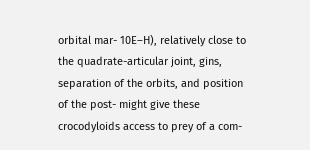orbital mar- 10E–H), relatively close to the quadrate-articular joint, gins, separation of the orbits, and position of the post- might give these crocodyloids access to prey of a com-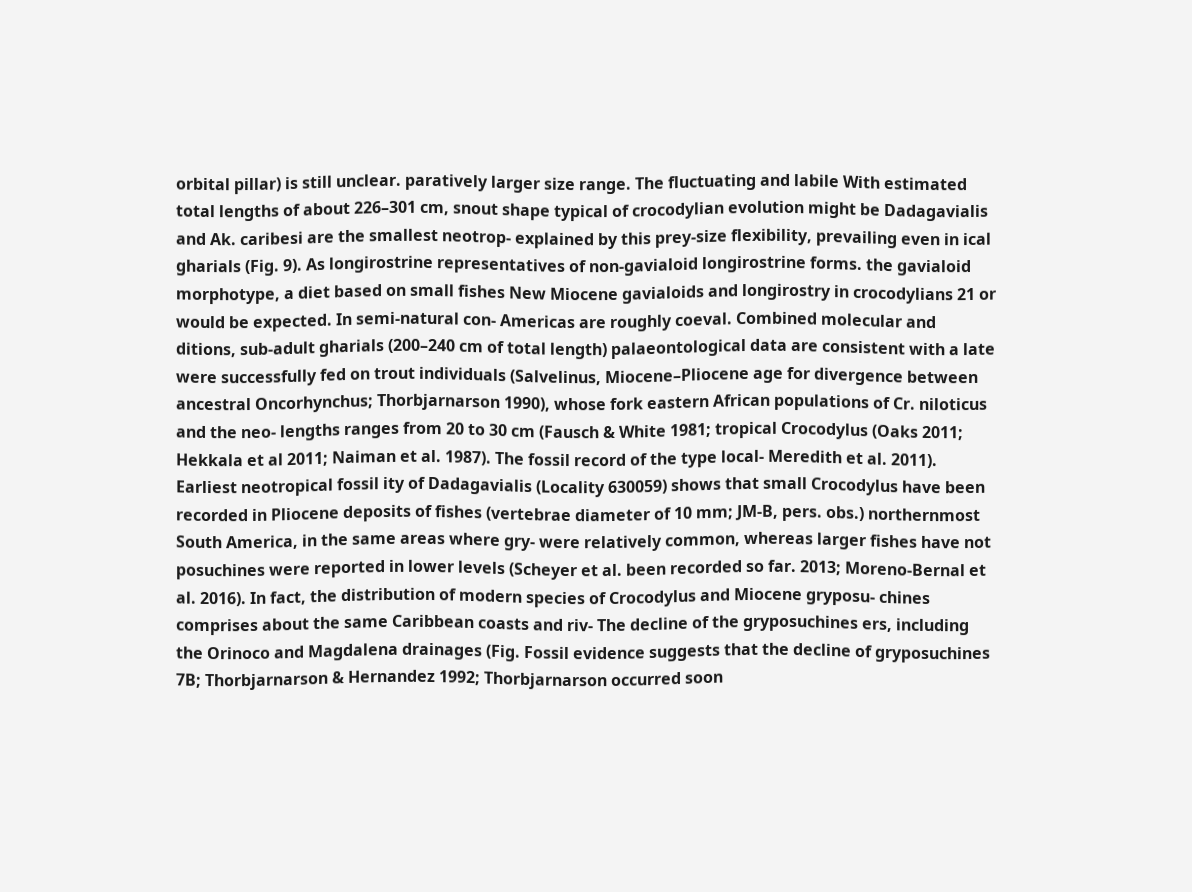orbital pillar) is still unclear. paratively larger size range. The fluctuating and labile With estimated total lengths of about 226–301 cm, snout shape typical of crocodylian evolution might be Dadagavialis and Ak. caribesi are the smallest neotrop- explained by this prey-size flexibility, prevailing even in ical gharials (Fig. 9). As longirostrine representatives of non-gavialoid longirostrine forms. the gavialoid morphotype, a diet based on small fishes New Miocene gavialoids and longirostry in crocodylians 21 or would be expected. In semi-natural con- Americas are roughly coeval. Combined molecular and ditions, sub-adult gharials (200–240 cm of total length) palaeontological data are consistent with a late were successfully fed on trout individuals (Salvelinus, Miocene–Pliocene age for divergence between ancestral Oncorhynchus; Thorbjarnarson 1990), whose fork eastern African populations of Cr. niloticus and the neo- lengths ranges from 20 to 30 cm (Fausch & White 1981; tropical Crocodylus (Oaks 2011; Hekkala et al 2011; Naiman et al. 1987). The fossil record of the type local- Meredith et al. 2011). Earliest neotropical fossil ity of Dadagavialis (Locality 630059) shows that small Crocodylus have been recorded in Pliocene deposits of fishes (vertebrae diameter of 10 mm; JM-B, pers. obs.) northernmost South America, in the same areas where gry- were relatively common, whereas larger fishes have not posuchines were reported in lower levels (Scheyer et al. been recorded so far. 2013; Moreno-Bernal et al. 2016). In fact, the distribution of modern species of Crocodylus and Miocene gryposu- chines comprises about the same Caribbean coasts and riv- The decline of the gryposuchines ers, including the Orinoco and Magdalena drainages (Fig. Fossil evidence suggests that the decline of gryposuchines 7B; Thorbjarnarson & Hernandez 1992; Thorbjarnarson occurred soon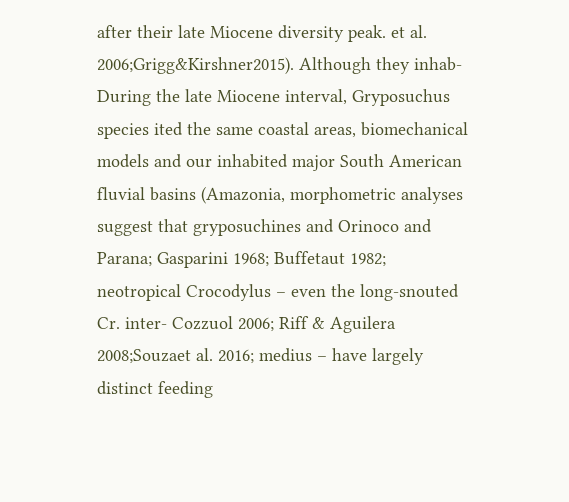after their late Miocene diversity peak. et al. 2006;Grigg&Kirshner2015). Although they inhab- During the late Miocene interval, Gryposuchus species ited the same coastal areas, biomechanical models and our inhabited major South American fluvial basins (Amazonia, morphometric analyses suggest that gryposuchines and Orinoco and Parana; Gasparini 1968; Buffetaut 1982; neotropical Crocodylus – even the long-snouted Cr. inter- Cozzuol 2006; Riff & Aguilera 2008;Souzaet al. 2016; medius – have largely distinct feeding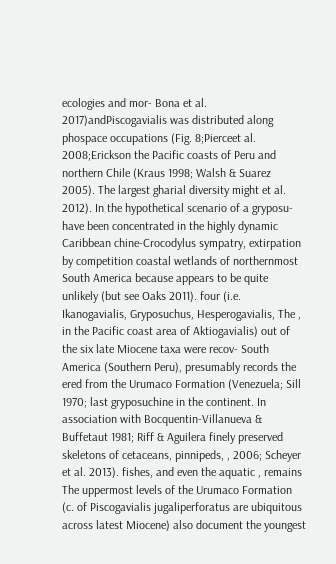ecologies and mor- Bona et al. 2017)andPiscogavialis was distributed along phospace occupations (Fig. 8;Pierceet al. 2008;Erickson the Pacific coasts of Peru and northern Chile (Kraus 1998; Walsh & Suarez 2005). The largest gharial diversity might et al. 2012). In the hypothetical scenario of a gryposu- have been concentrated in the highly dynamic Caribbean chine-Crocodylus sympatry, extirpation by competition coastal wetlands of northernmost South America because appears to be quite unlikely (but see Oaks 2011). four (i.e. Ikanogavialis, Gryposuchus, Hesperogavialis, The , in the Pacific coast area of Aktiogavialis) out of the six late Miocene taxa were recov- South America (Southern Peru), presumably records the ered from the Urumaco Formation (Venezuela; Sill 1970; last gryposuchine in the continent. In association with Bocquentin-Villanueva & Buffetaut 1981; Riff & Aguilera finely preserved skeletons of cetaceans, pinnipeds, , 2006; Scheyer et al. 2013). fishes, and even the aquatic , remains The uppermost levels of the Urumaco Formation (c. of Piscogavialis jugaliperforatus are ubiquitous across latest Miocene) also document the youngest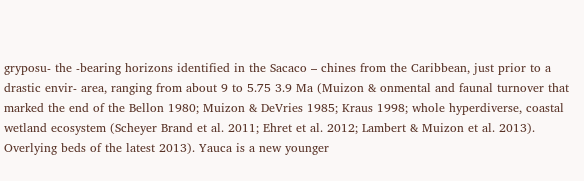gryposu- the -bearing horizons identified in the Sacaco – chines from the Caribbean, just prior to a drastic envir- area, ranging from about 9 to 5.75 3.9 Ma (Muizon & onmental and faunal turnover that marked the end of the Bellon 1980; Muizon & DeVries 1985; Kraus 1998; whole hyperdiverse, coastal wetland ecosystem (Scheyer Brand et al. 2011; Ehret et al. 2012; Lambert & Muizon et al. 2013). Overlying beds of the latest 2013). Yauca is a new younger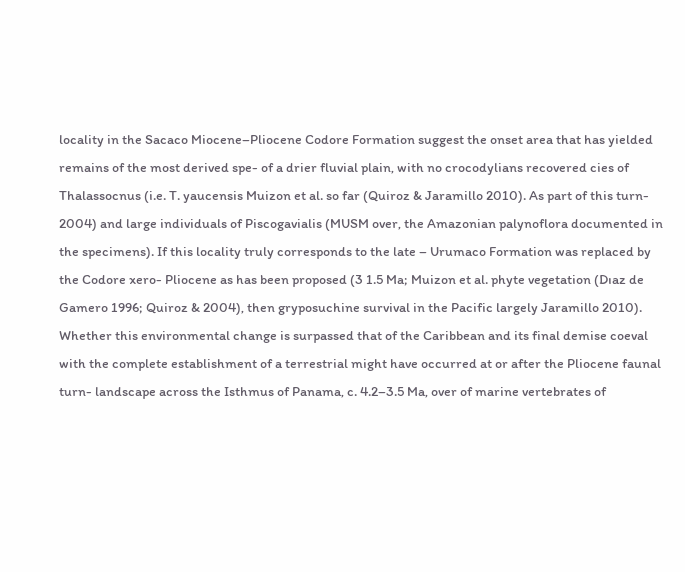locality in the Sacaco Miocene–Pliocene Codore Formation suggest the onset area that has yielded remains of the most derived spe- of a drier fluvial plain, with no crocodylians recovered cies of Thalassocnus (i.e. T. yaucensis Muizon et al. so far (Quiroz & Jaramillo 2010). As part of this turn- 2004) and large individuals of Piscogavialis (MUSM over, the Amazonian palynoflora documented in the specimens). If this locality truly corresponds to the late – Urumaco Formation was replaced by the Codore xero- Pliocene as has been proposed (3 1.5 Ma; Muizon et al. phyte vegetation (Dıaz de Gamero 1996; Quiroz & 2004), then gryposuchine survival in the Pacific largely Jaramillo 2010). Whether this environmental change is surpassed that of the Caribbean and its final demise coeval with the complete establishment of a terrestrial might have occurred at or after the Pliocene faunal turn- landscape across the Isthmus of Panama, c. 4.2–3.5 Ma, over of marine vertebrates of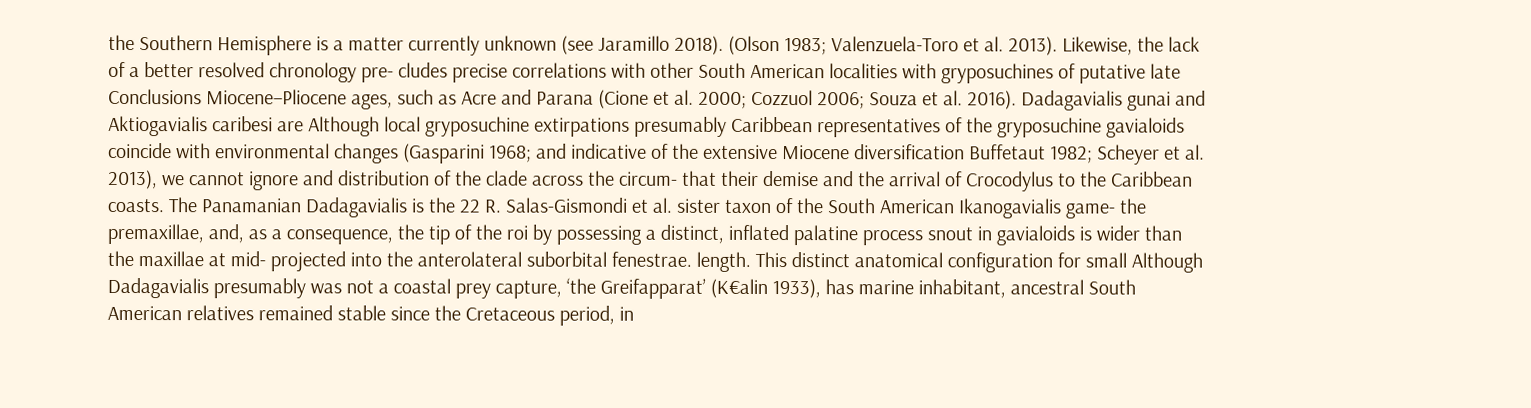the Southern Hemisphere is a matter currently unknown (see Jaramillo 2018). (Olson 1983; Valenzuela-Toro et al. 2013). Likewise, the lack of a better resolved chronology pre- cludes precise correlations with other South American localities with gryposuchines of putative late Conclusions Miocene–Pliocene ages, such as Acre and Parana (Cione et al. 2000; Cozzuol 2006; Souza et al. 2016). Dadagavialis gunai and Aktiogavialis caribesi are Although local gryposuchine extirpations presumably Caribbean representatives of the gryposuchine gavialoids coincide with environmental changes (Gasparini 1968; and indicative of the extensive Miocene diversification Buffetaut 1982; Scheyer et al. 2013), we cannot ignore and distribution of the clade across the circum- that their demise and the arrival of Crocodylus to the Caribbean coasts. The Panamanian Dadagavialis is the 22 R. Salas-Gismondi et al. sister taxon of the South American Ikanogavialis game- the premaxillae, and, as a consequence, the tip of the roi by possessing a distinct, inflated palatine process snout in gavialoids is wider than the maxillae at mid- projected into the anterolateral suborbital fenestrae. length. This distinct anatomical configuration for small Although Dadagavialis presumably was not a coastal prey capture, ‘the Greifapparat’ (K€alin 1933), has marine inhabitant, ancestral South American relatives remained stable since the Cretaceous period, in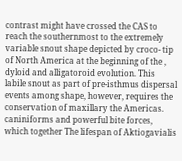contrast might have crossed the CAS to reach the southernmost to the extremely variable snout shape depicted by croco- tip of North America at the beginning of the , dyloid and alligatoroid evolution. This labile snout as part of pre-isthmus dispersal events among shape, however, requires the conservation of maxillary the Americas. caniniforms and powerful bite forces, which together The lifespan of Aktiogavialis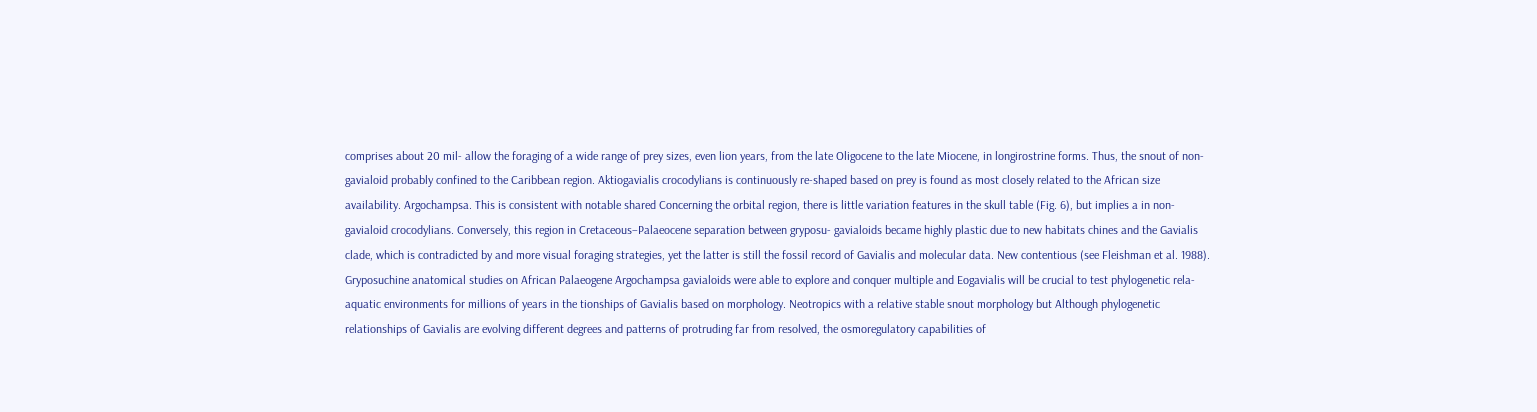comprises about 20 mil- allow the foraging of a wide range of prey sizes, even lion years, from the late Oligocene to the late Miocene, in longirostrine forms. Thus, the snout of non-gavialoid probably confined to the Caribbean region. Aktiogavialis crocodylians is continuously re-shaped based on prey is found as most closely related to the African size availability. Argochampsa. This is consistent with notable shared Concerning the orbital region, there is little variation features in the skull table (Fig. 6), but implies a in non-gavialoid crocodylians. Conversely, this region in Cretaceous–Palaeocene separation between gryposu- gavialoids became highly plastic due to new habitats chines and the Gavialis clade, which is contradicted by and more visual foraging strategies, yet the latter is still the fossil record of Gavialis and molecular data. New contentious (see Fleishman et al. 1988). Gryposuchine anatomical studies on African Palaeogene Argochampsa gavialoids were able to explore and conquer multiple and Eogavialis will be crucial to test phylogenetic rela- aquatic environments for millions of years in the tionships of Gavialis based on morphology. Neotropics with a relative stable snout morphology but Although phylogenetic relationships of Gavialis are evolving different degrees and patterns of protruding far from resolved, the osmoregulatory capabilities of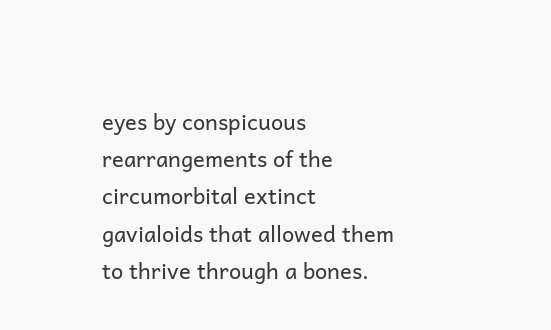eyes by conspicuous rearrangements of the circumorbital extinct gavialoids that allowed them to thrive through a bones.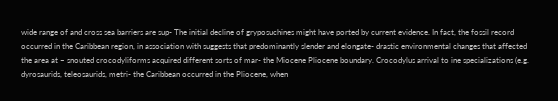wide range of and cross sea barriers are sup- The initial decline of gryposuchines might have ported by current evidence. In fact, the fossil record occurred in the Caribbean region, in association with suggests that predominantly slender and elongate- drastic environmental changes that affected the area at – snouted crocodyliforms acquired different sorts of mar- the Miocene Pliocene boundary. Crocodylus arrival to ine specializations (e.g. dyrosaurids, teleosaurids, metri- the Caribbean occurred in the Pliocene, when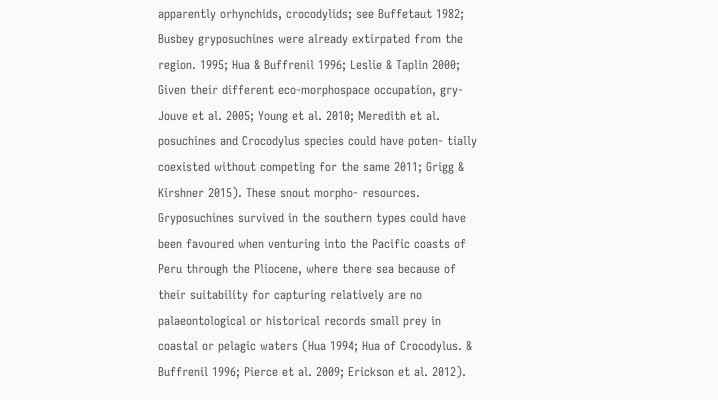apparently orhynchids, crocodylids; see Buffetaut 1982; Busbey gryposuchines were already extirpated from the region. 1995; Hua & Buffrenil 1996; Leslie & Taplin 2000; Given their different eco-morphospace occupation, gry- Jouve et al. 2005; Young et al. 2010; Meredith et al. posuchines and Crocodylus species could have poten- tially coexisted without competing for the same 2011; Grigg & Kirshner 2015). These snout morpho- resources. Gryposuchines survived in the southern types could have been favoured when venturing into the Pacific coasts of Peru through the Pliocene, where there sea because of their suitability for capturing relatively are no palaeontological or historical records small prey in coastal or pelagic waters (Hua 1994; Hua of Crocodylus. & Buffrenil 1996; Pierce et al. 2009; Erickson et al. 2012).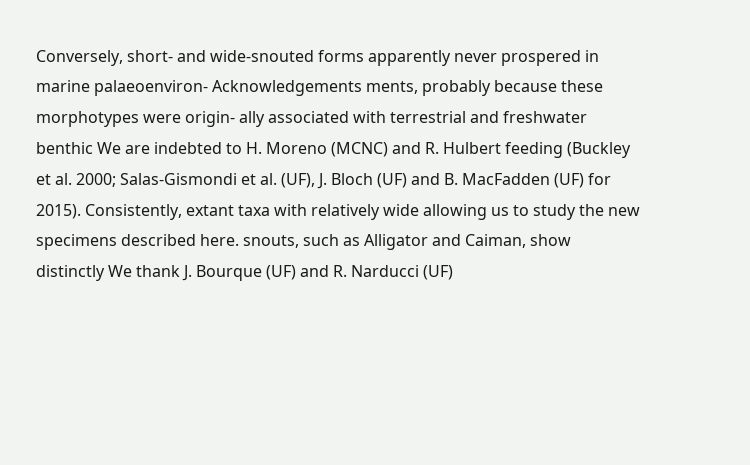Conversely, short- and wide-snouted forms apparently never prospered in marine palaeoenviron- Acknowledgements ments, probably because these morphotypes were origin- ally associated with terrestrial and freshwater benthic We are indebted to H. Moreno (MCNC) and R. Hulbert feeding (Buckley et al. 2000; Salas-Gismondi et al. (UF), J. Bloch (UF) and B. MacFadden (UF) for 2015). Consistently, extant taxa with relatively wide allowing us to study the new specimens described here. snouts, such as Alligator and Caiman, show distinctly We thank J. Bourque (UF) and R. Narducci (UF)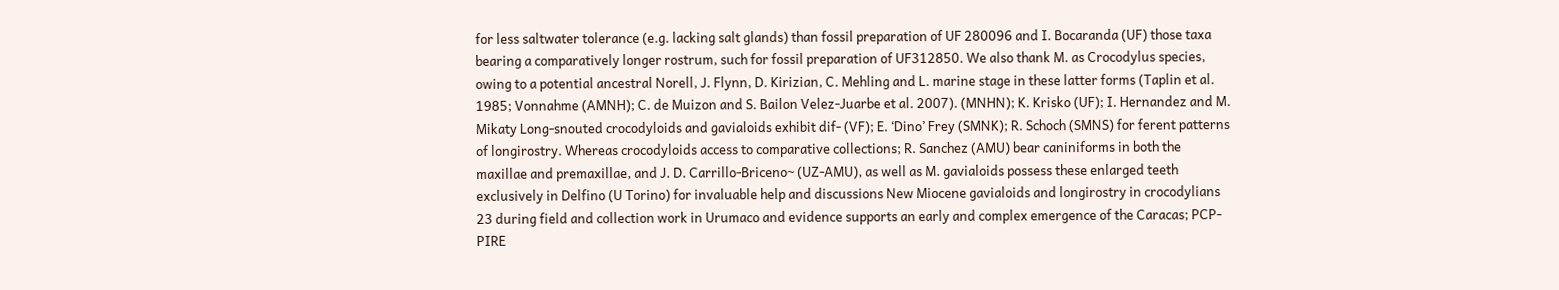for less saltwater tolerance (e.g. lacking salt glands) than fossil preparation of UF 280096 and I. Bocaranda (UF) those taxa bearing a comparatively longer rostrum, such for fossil preparation of UF312850. We also thank M. as Crocodylus species, owing to a potential ancestral Norell, J. Flynn, D. Kirizian, C. Mehling and L. marine stage in these latter forms (Taplin et al. 1985; Vonnahme (AMNH); C. de Muizon and S. Bailon Velez-Juarbe et al. 2007). (MNHN); K. Krisko (UF); I. Hernandez and M. Mikaty Long-snouted crocodyloids and gavialoids exhibit dif- (VF); E. ‘Dino’ Frey (SMNK); R. Schoch (SMNS) for ferent patterns of longirostry. Whereas crocodyloids access to comparative collections; R. Sanchez (AMU) bear caniniforms in both the maxillae and premaxillae, and J. D. Carrillo-Briceno~ (UZ-AMU), as well as M. gavialoids possess these enlarged teeth exclusively in Delfino (U Torino) for invaluable help and discussions New Miocene gavialoids and longirostry in crocodylians 23 during field and collection work in Urumaco and evidence supports an early and complex emergence of the Caracas; PCP-PIRE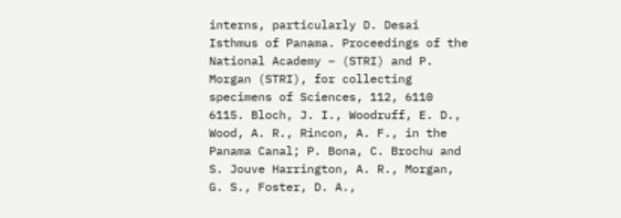interns, particularly D. Desai Isthmus of Panama. Proceedings of the National Academy – (STRI) and P. Morgan (STRI), for collecting specimens of Sciences, 112, 6110 6115. Bloch, J. I., Woodruff, E. D., Wood, A. R., Rincon, A. F., in the Panama Canal; P. Bona, C. Brochu and S. Jouve Harrington, A. R., Morgan, G. S., Foster, D. A.,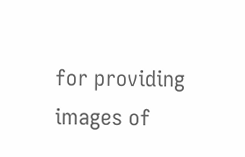for providing images of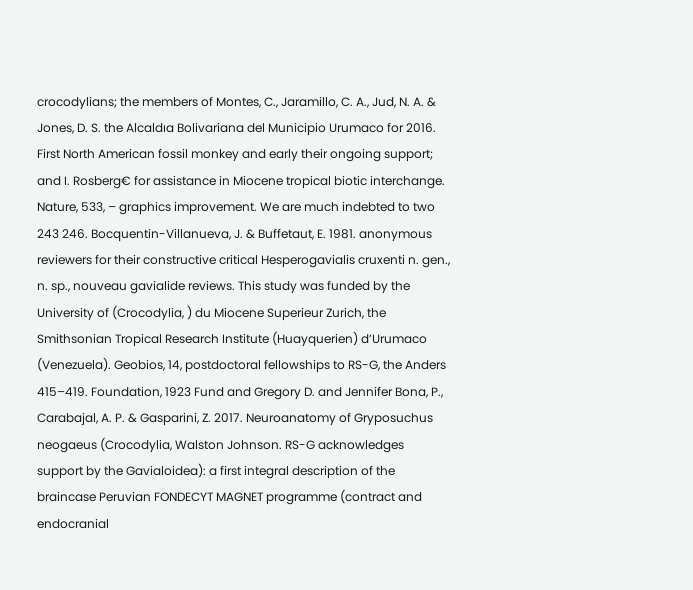crocodylians; the members of Montes, C., Jaramillo, C. A., Jud, N. A. & Jones, D. S. the Alcaldıa Bolivariana del Municipio Urumaco for 2016. First North American fossil monkey and early their ongoing support; and I. Rosberg€ for assistance in Miocene tropical biotic interchange. Nature, 533, – graphics improvement. We are much indebted to two 243 246. Bocquentin-Villanueva, J. & Buffetaut, E. 1981. anonymous reviewers for their constructive critical Hesperogavialis cruxenti n. gen., n. sp., nouveau gavialide reviews. This study was funded by the University of (Crocodylia, ) du Miocene Superieur Zurich, the Smithsonian Tropical Research Institute (Huayquerien) d’Urumaco (Venezuela). Geobios, 14, postdoctoral fellowships to RS-G, the Anders 415–419. Foundation, 1923 Fund and Gregory D. and Jennifer Bona, P., Carabajal, A. P. & Gasparini, Z. 2017. Neuroanatomy of Gryposuchus neogaeus (Crocodylia, Walston Johnson. RS-G acknowledges support by the Gavialoidea): a first integral description of the braincase Peruvian FONDECYT MAGNET programme (contract and endocranial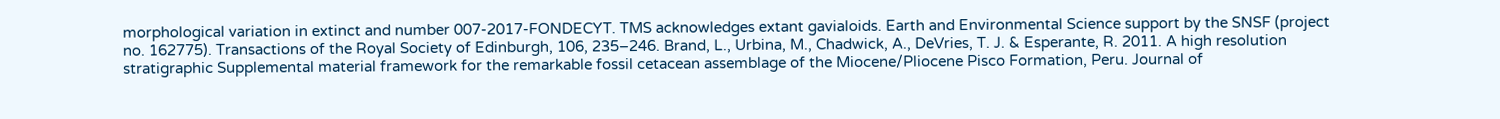morphological variation in extinct and number 007-2017-FONDECYT. TMS acknowledges extant gavialoids. Earth and Environmental Science support by the SNSF (project no. 162775). Transactions of the Royal Society of Edinburgh, 106, 235–246. Brand, L., Urbina, M., Chadwick, A., DeVries, T. J. & Esperante, R. 2011. A high resolution stratigraphic Supplemental material framework for the remarkable fossil cetacean assemblage of the Miocene/Pliocene Pisco Formation, Peru. Journal of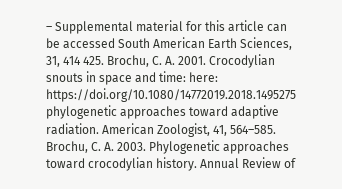– Supplemental material for this article can be accessed South American Earth Sciences, 31, 414 425. Brochu, C. A. 2001. Crocodylian snouts in space and time: here: https://doi.org/10.1080/14772019.2018.1495275 phylogenetic approaches toward adaptive radiation. American Zoologist, 41, 564–585. Brochu, C. A. 2003. Phylogenetic approaches toward crocodylian history. Annual Review of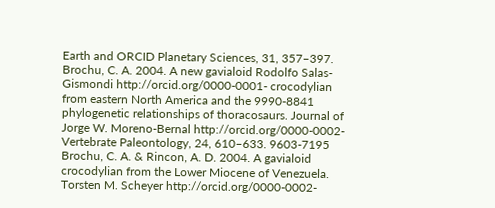Earth and ORCID Planetary Sciences, 31, 357–397. Brochu, C. A. 2004. A new gavialoid Rodolfo Salas-Gismondi http://orcid.org/0000-0001- crocodylian from eastern North America and the 9990-8841 phylogenetic relationships of thoracosaurs. Journal of Jorge W. Moreno-Bernal http://orcid.org/0000-0002- Vertebrate Paleontology, 24, 610–633. 9603-7195 Brochu, C. A. & Rincon, A. D. 2004. A gavialoid crocodylian from the Lower Miocene of Venezuela. Torsten M. Scheyer http://orcid.org/0000-0002-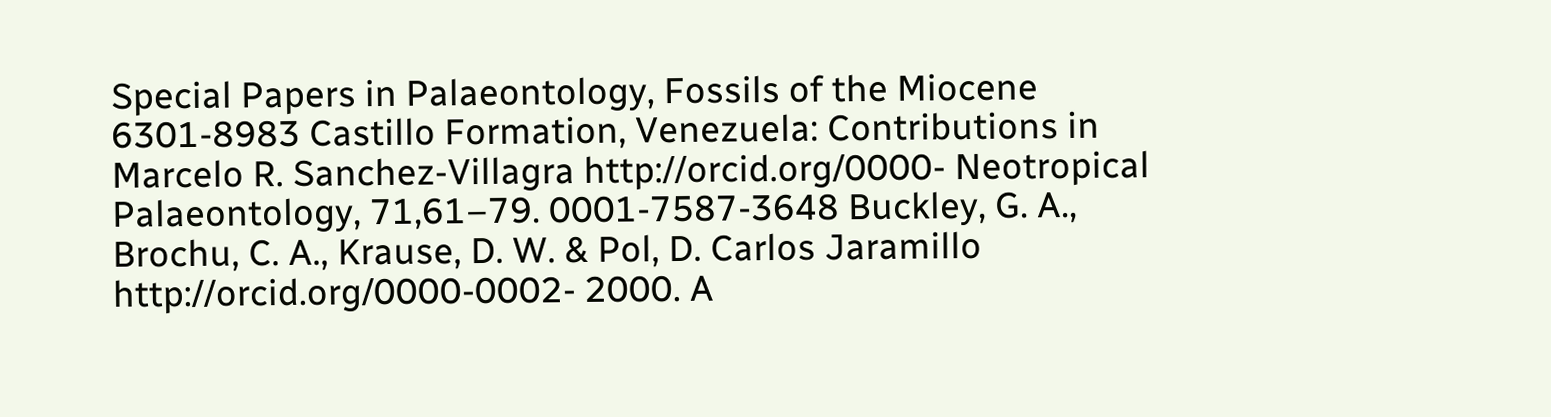Special Papers in Palaeontology, Fossils of the Miocene 6301-8983 Castillo Formation, Venezuela: Contributions in Marcelo R. Sanchez-Villagra http://orcid.org/0000- Neotropical Palaeontology, 71,61–79. 0001-7587-3648 Buckley, G. A., Brochu, C. A., Krause, D. W. & Pol, D. Carlos Jaramillo http://orcid.org/0000-0002- 2000. A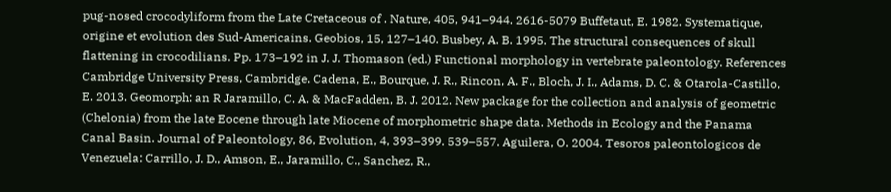pug-nosed crocodyliform from the Late Cretaceous of . Nature, 405, 941–944. 2616-5079 Buffetaut, E. 1982. Systematique, origine et evolution des Sud-Americains. Geobios, 15, 127–140. Busbey, A. B. 1995. The structural consequences of skull flattening in crocodilians. Pp. 173–192 in J. J. Thomason (ed.) Functional morphology in vertebrate paleontology. References Cambridge University Press, Cambridge. Cadena, E., Bourque, J. R., Rincon, A. F., Bloch, J. I., Adams, D. C. & Otarola-Castillo, E. 2013. Geomorph: an R Jaramillo, C. A. & MacFadden, B. J. 2012. New package for the collection and analysis of geometric (Chelonia) from the late Eocene through late Miocene of morphometric shape data. Methods in Ecology and the Panama Canal Basin. Journal of Paleontology, 86, Evolution, 4, 393–399. 539–557. Aguilera, O. 2004. Tesoros paleontologicos de Venezuela: Carrillo, J. D., Amson, E., Jaramillo, C., Sanchez, R.,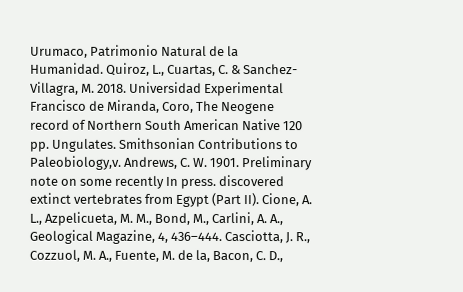Urumaco, Patrimonio Natural de la Humanidad. Quiroz, L., Cuartas, C. & Sanchez-Villagra, M. 2018. Universidad Experimental Francisco de Miranda, Coro, The Neogene record of Northern South American Native 120 pp. Ungulates. Smithsonian Contributions to Paleobiology,v. Andrews, C. W. 1901. Preliminary note on some recently In press. discovered extinct vertebrates from Egypt (Part II). Cione, A. L., Azpelicueta, M. M., Bond, M., Carlini, A. A., Geological Magazine, 4, 436–444. Casciotta, J. R., Cozzuol, M. A., Fuente, M. de la, Bacon, C. D.,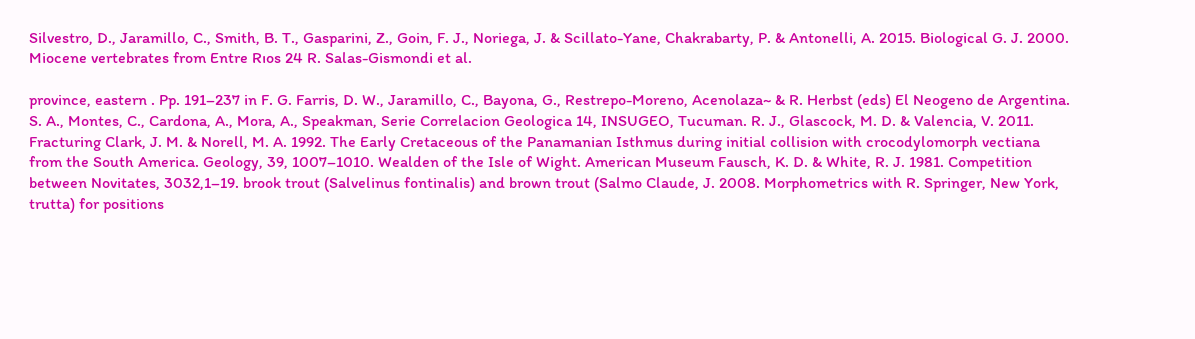Silvestro, D., Jaramillo, C., Smith, B. T., Gasparini, Z., Goin, F. J., Noriega, J. & Scillato-Yane, Chakrabarty, P. & Antonelli, A. 2015. Biological G. J. 2000. Miocene vertebrates from Entre Rıos 24 R. Salas-Gismondi et al.

province, eastern . Pp. 191–237 in F. G. Farris, D. W., Jaramillo, C., Bayona, G., Restrepo-Moreno, Acenolaza~ & R. Herbst (eds) El Neogeno de Argentina. S. A., Montes, C., Cardona, A., Mora, A., Speakman, Serie Correlacion Geologica 14, INSUGEO, Tucuman. R. J., Glascock, M. D. & Valencia, V. 2011. Fracturing Clark, J. M. & Norell, M. A. 1992. The Early Cretaceous of the Panamanian Isthmus during initial collision with crocodylomorph vectiana from the South America. Geology, 39, 1007–1010. Wealden of the Isle of Wight. American Museum Fausch, K. D. & White, R. J. 1981. Competition between Novitates, 3032,1–19. brook trout (Salvelinus fontinalis) and brown trout (Salmo Claude, J. 2008. Morphometrics with R. Springer, New York, trutta) for positions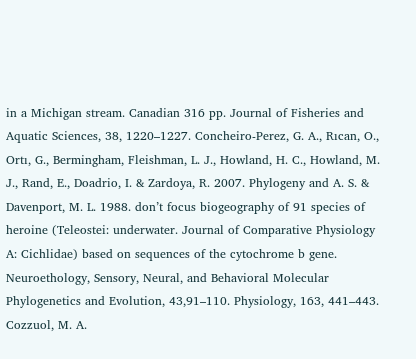in a Michigan stream. Canadian 316 pp. Journal of Fisheries and Aquatic Sciences, 38, 1220–1227. Concheiro-Perez, G. A., Rıcan, O., Ortı, G., Bermingham, Fleishman, L. J., Howland, H. C., Howland, M. J., Rand, E., Doadrio, I. & Zardoya, R. 2007. Phylogeny and A. S. & Davenport, M. L. 1988. don’t focus biogeography of 91 species of heroine (Teleostei: underwater. Journal of Comparative Physiology A: Cichlidae) based on sequences of the cytochrome b gene. Neuroethology, Sensory, Neural, and Behavioral Molecular Phylogenetics and Evolution, 43,91–110. Physiology, 163, 441–443. Cozzuol, M. A.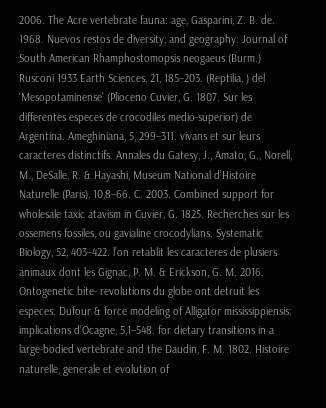2006. The Acre vertebrate fauna: age, Gasparini, Z. B. de. 1968. Nuevos restos de diversity, and geography. Journal of South American Rhamphostomopsis neogaeus (Burm.) Rusconi 1933 Earth Sciences, 21, 185–203. (Reptilia, ) del ‘Mesopotaminense’ (Plioceno Cuvier, G. 1807. Sur les differentes especes de crocodiles medio-superior) de Argentina. Ameghiniana, 5, 299–311. vivans et sur leurs caracteres distinctifs. Annales du Gatesy, J., Amato, G., Norell, M., DeSalle, R. & Hayashi, Museum National d’Histoire Naturelle (Paris), 10,8–66. C. 2003. Combined support for wholesale taxic atavism in Cuvier, G. 1825. Recherches sur les ossemens fossiles, ou gavialine crocodylians. Systematic Biology, 52, 403–422. l’on retablit les caracteres de plusiers animaux dont les Gignac, P. M. & Erickson, G. M. 2016. Ontogenetic bite- revolutions du globe ont detruit les especes. Dufour & force modeling of Alligator mississippiensis: implications d’Ocagne, 5,1–548. for dietary transitions in a large-bodied vertebrate and the Daudin, F. M. 1802. Histoire naturelle, generale et evolution of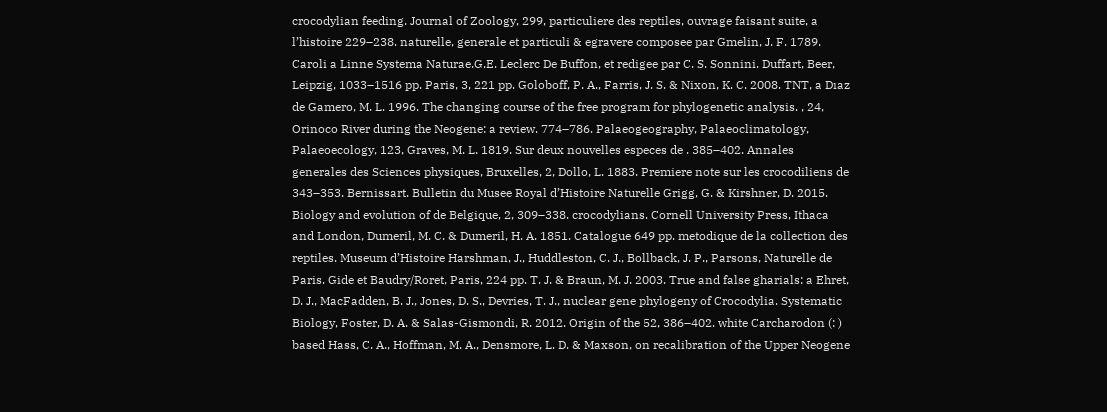crocodylian feeding. Journal of Zoology, 299, particuliere des reptiles, ouvrage faisant suite, a l’histoire 229–238. naturelle, generale et particuli & egravere composee par Gmelin, J. F. 1789. Caroli a Linne Systema Naturae.G.E. Leclerc De Buffon, et redigee par C. S. Sonnini. Duffart, Beer, Leipzig, 1033–1516 pp. Paris, 3, 221 pp. Goloboff, P. A., Farris, J. S. & Nixon, K. C. 2008. TNT, a Dıaz de Gamero, M. L. 1996. The changing course of the free program for phylogenetic analysis. , 24, Orinoco River during the Neogene: a review. 774–786. Palaeogeography, Palaeoclimatology, Palaeoecology, 123, Graves, M. L. 1819. Sur deux nouvelles especes de . 385–402. Annales generales des Sciences physiques, Bruxelles, 2, Dollo, L. 1883. Premiere note sur les crocodiliens de 343–353. Bernissart. Bulletin du Musee Royal d’Histoire Naturelle Grigg, G. & Kirshner, D. 2015. Biology and evolution of de Belgique, 2, 309–338. crocodylians. Cornell University Press, Ithaca and London, Dumeril, M. C. & Dumeril, H. A. 1851. Catalogue 649 pp. metodique de la collection des reptiles. Museum d’Histoire Harshman, J., Huddleston, C. J., Bollback, J. P., Parsons, Naturelle de Paris. Gide et Baudry/Roret, Paris, 224 pp. T. J. & Braun, M. J. 2003. True and false gharials: a Ehret, D. J., MacFadden, B. J., Jones, D. S., Devries, T. J., nuclear gene phylogeny of Crocodylia. Systematic Biology, Foster, D. A. & Salas-Gismondi, R. 2012. Origin of the 52, 386–402. white Carcharodon (: ) based Hass, C. A., Hoffman, M. A., Densmore, L. D. & Maxson, on recalibration of the Upper Neogene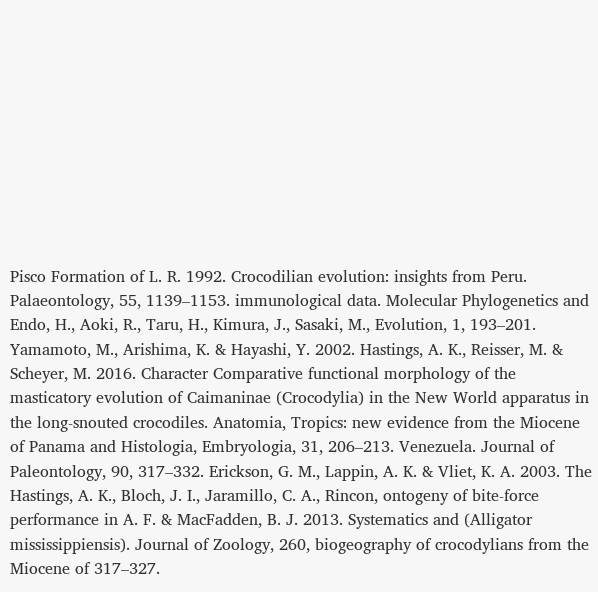Pisco Formation of L. R. 1992. Crocodilian evolution: insights from Peru. Palaeontology, 55, 1139–1153. immunological data. Molecular Phylogenetics and Endo, H., Aoki, R., Taru, H., Kimura, J., Sasaki, M., Evolution, 1, 193–201. Yamamoto, M., Arishima, K. & Hayashi, Y. 2002. Hastings, A. K., Reisser, M. & Scheyer, M. 2016. Character Comparative functional morphology of the masticatory evolution of Caimaninae (Crocodylia) in the New World apparatus in the long-snouted crocodiles. Anatomia, Tropics: new evidence from the Miocene of Panama and Histologia, Embryologia, 31, 206–213. Venezuela. Journal of Paleontology, 90, 317–332. Erickson, G. M., Lappin, A. K. & Vliet, K. A. 2003. The Hastings, A. K., Bloch, J. I., Jaramillo, C. A., Rincon, ontogeny of bite-force performance in A. F. & MacFadden, B. J. 2013. Systematics and (Alligator mississippiensis). Journal of Zoology, 260, biogeography of crocodylians from the Miocene of 317–327.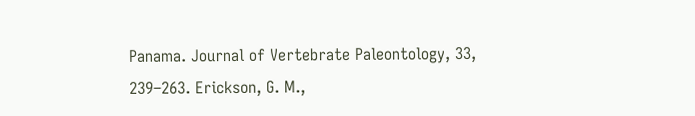Panama. Journal of Vertebrate Paleontology, 33, 239–263. Erickson, G. M.,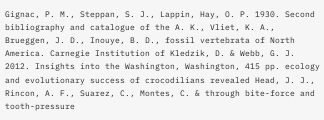Gignac, P. M., Steppan, S. J., Lappin, Hay, O. P. 1930. Second bibliography and catalogue of the A. K., Vliet, K. A., Brueggen, J. D., Inouye, B. D., fossil vertebrata of North America. Carnegie Institution of Kledzik, D. & Webb, G. J. 2012. Insights into the Washington, Washington, 415 pp. ecology and evolutionary success of crocodilians revealed Head, J. J., Rincon, A. F., Suarez, C., Montes, C. & through bite-force and tooth-pressure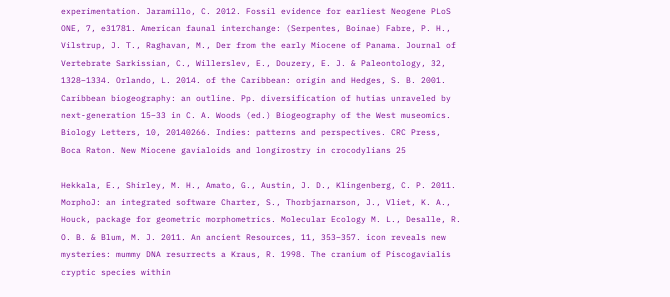experimentation. Jaramillo, C. 2012. Fossil evidence for earliest Neogene PLoS ONE, 7, e31781. American faunal interchange: (Serpentes, Boinae) Fabre, P. H., Vilstrup, J. T., Raghavan, M., Der from the early Miocene of Panama. Journal of Vertebrate Sarkissian, C., Willerslev, E., Douzery, E. J. & Paleontology, 32, 1328–1334. Orlando, L. 2014. of the Caribbean: origin and Hedges, S. B. 2001. Caribbean biogeography: an outline. Pp. diversification of hutias unraveled by next-generation 15–33 in C. A. Woods (ed.) Biogeography of the West museomics. Biology Letters, 10, 20140266. Indies: patterns and perspectives. CRC Press, Boca Raton. New Miocene gavialoids and longirostry in crocodylians 25

Hekkala, E., Shirley, M. H., Amato, G., Austin, J. D., Klingenberg, C. P. 2011. MorphoJ: an integrated software Charter, S., Thorbjarnarson, J., Vliet, K. A., Houck, package for geometric morphometrics. Molecular Ecology M. L., Desalle, R. O. B. & Blum, M. J. 2011. An ancient Resources, 11, 353–357. icon reveals new mysteries: mummy DNA resurrects a Kraus, R. 1998. The cranium of Piscogavialis cryptic species within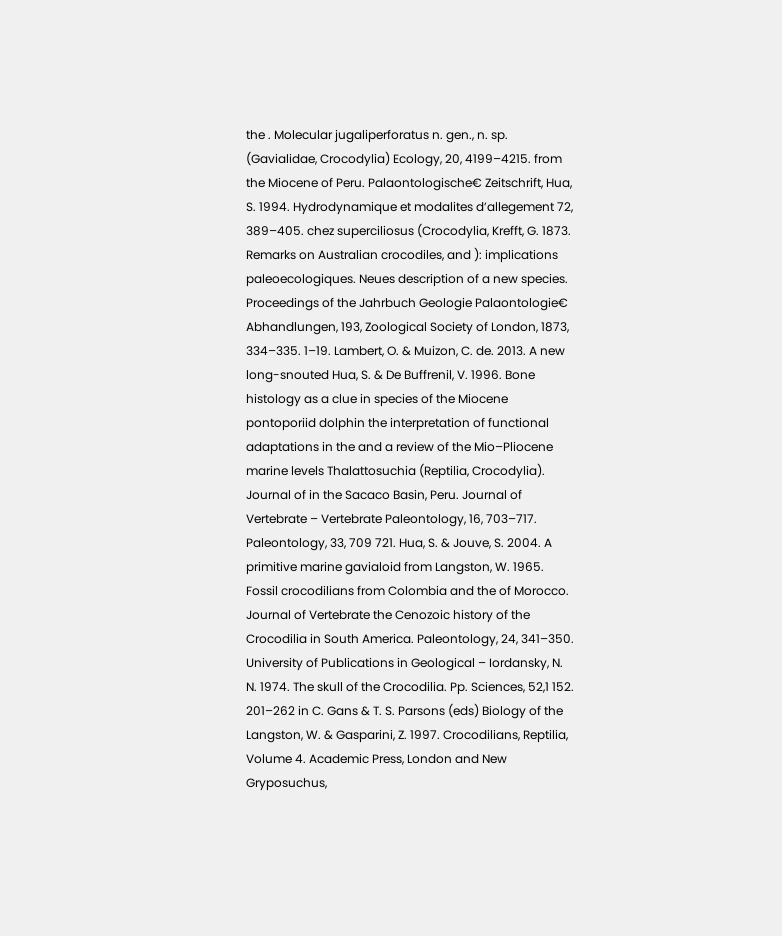the . Molecular jugaliperforatus n. gen., n. sp. (Gavialidae, Crocodylia) Ecology, 20, 4199–4215. from the Miocene of Peru. Palaontologische€ Zeitschrift, Hua, S. 1994. Hydrodynamique et modalites d’allegement 72, 389–405. chez superciliosus (Crocodylia, Krefft, G. 1873. Remarks on Australian crocodiles, and ): implications paleoecologiques. Neues description of a new species. Proceedings of the Jahrbuch Geologie Palaontologie€ Abhandlungen, 193, Zoological Society of London, 1873, 334–335. 1–19. Lambert, O. & Muizon, C. de. 2013. A new long-snouted Hua, S. & De Buffrenil, V. 1996. Bone histology as a clue in species of the Miocene pontoporiid dolphin the interpretation of functional adaptations in the and a review of the Mio–Pliocene marine levels Thalattosuchia (Reptilia, Crocodylia). Journal of in the Sacaco Basin, Peru. Journal of Vertebrate – Vertebrate Paleontology, 16, 703–717. Paleontology, 33, 709 721. Hua, S. & Jouve, S. 2004. A primitive marine gavialoid from Langston, W. 1965. Fossil crocodilians from Colombia and the of Morocco. Journal of Vertebrate the Cenozoic history of the Crocodilia in South America. Paleontology, 24, 341–350. University of Publications in Geological – Iordansky, N. N. 1974. The skull of the Crocodilia. Pp. Sciences, 52,1 152. 201–262 in C. Gans & T. S. Parsons (eds) Biology of the Langston, W. & Gasparini, Z. 1997. Crocodilians, Reptilia, Volume 4. Academic Press, London and New Gryposuchus,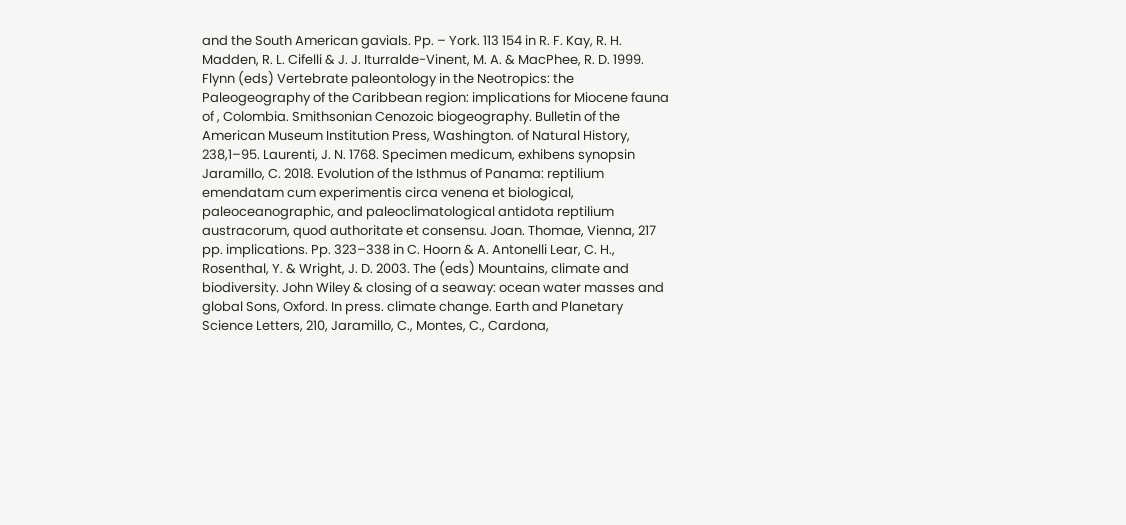and the South American gavials. Pp. – York. 113 154 in R. F. Kay, R. H. Madden, R. L. Cifelli & J. J. Iturralde-Vinent, M. A. & MacPhee, R. D. 1999. Flynn (eds) Vertebrate paleontology in the Neotropics: the Paleogeography of the Caribbean region: implications for Miocene fauna of , Colombia. Smithsonian Cenozoic biogeography. Bulletin of the American Museum Institution Press, Washington. of Natural History, 238,1–95. Laurenti, J. N. 1768. Specimen medicum, exhibens synopsin Jaramillo, C. 2018. Evolution of the Isthmus of Panama: reptilium emendatam cum experimentis circa venena et biological, paleoceanographic, and paleoclimatological antidota reptilium austracorum, quod authoritate et consensu. Joan. Thomae, Vienna, 217 pp. implications. Pp. 323–338 in C. Hoorn & A. Antonelli Lear, C. H., Rosenthal, Y. & Wright, J. D. 2003. The (eds) Mountains, climate and biodiversity. John Wiley & closing of a seaway: ocean water masses and global Sons, Oxford. In press. climate change. Earth and Planetary Science Letters, 210, Jaramillo, C., Montes, C., Cardona,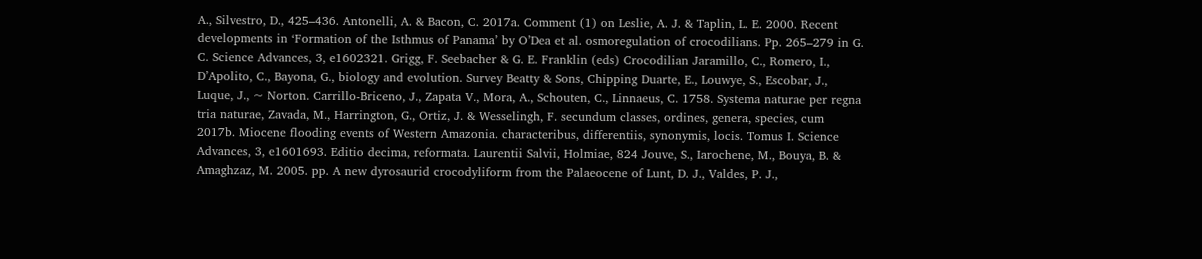A., Silvestro, D., 425–436. Antonelli, A. & Bacon, C. 2017a. Comment (1) on Leslie, A. J. & Taplin, L. E. 2000. Recent developments in ‘Formation of the Isthmus of Panama’ by O’Dea et al. osmoregulation of crocodilians. Pp. 265–279 in G. C. Science Advances, 3, e1602321. Grigg, F. Seebacher & G. E. Franklin (eds) Crocodilian Jaramillo, C., Romero, I., D’Apolito, C., Bayona, G., biology and evolution. Survey Beatty & Sons, Chipping Duarte, E., Louwye, S., Escobar, J., Luque, J., ~ Norton. Carrillo-Briceno, J., Zapata V., Mora, A., Schouten, C., Linnaeus, C. 1758. Systema naturae per regna tria naturae, Zavada, M., Harrington, G., Ortiz, J. & Wesselingh, F. secundum classes, ordines, genera, species, cum 2017b. Miocene flooding events of Western Amazonia. characteribus, differentiis, synonymis, locis. Tomus I. Science Advances, 3, e1601693. Editio decima, reformata. Laurentii Salvii, Holmiae, 824 Jouve, S., Iarochene, M., Bouya, B. & Amaghzaz, M. 2005. pp. A new dyrosaurid crocodyliform from the Palaeocene of Lunt, D. J., Valdes, P. J.,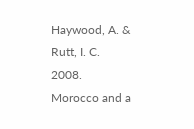Haywood, A. & Rutt, I. C. 2008. Morocco and a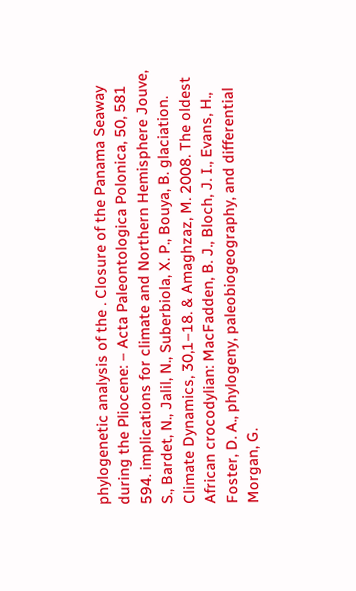phylogenetic analysis of the . Closure of the Panama Seaway during the Pliocene: – Acta Paleontologica Polonica, 50, 581 594. implications for climate and Northern Hemisphere Jouve, S., Bardet, N., Jalil, N., Suberbiola, X. P., Bouya, B. glaciation. Climate Dynamics, 30,1–18. & Amaghzaz, M. 2008. The oldest African crocodylian: MacFadden, B. J., Bloch, J. I., Evans, H., Foster, D. A., phylogeny, paleobiogeography, and differential Morgan, G.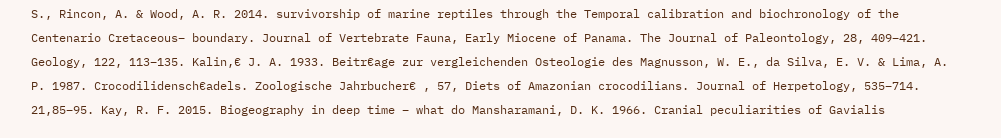S., Rincon, A. & Wood, A. R. 2014. survivorship of marine reptiles through the Temporal calibration and biochronology of the Centenario Cretaceous– boundary. Journal of Vertebrate Fauna, Early Miocene of Panama. The Journal of Paleontology, 28, 409–421. Geology, 122, 113–135. Kalin,€ J. A. 1933. Beitr€age zur vergleichenden Osteologie des Magnusson, W. E., da Silva, E. V. & Lima, A. P. 1987. Crocodilidensch€adels. Zoologische Jahrbucher€ , 57, Diets of Amazonian crocodilians. Journal of Herpetology, 535–714. 21,85–95. Kay, R. F. 2015. Biogeography in deep time – what do Mansharamani, D. K. 1966. Cranial peculiarities of Gavialis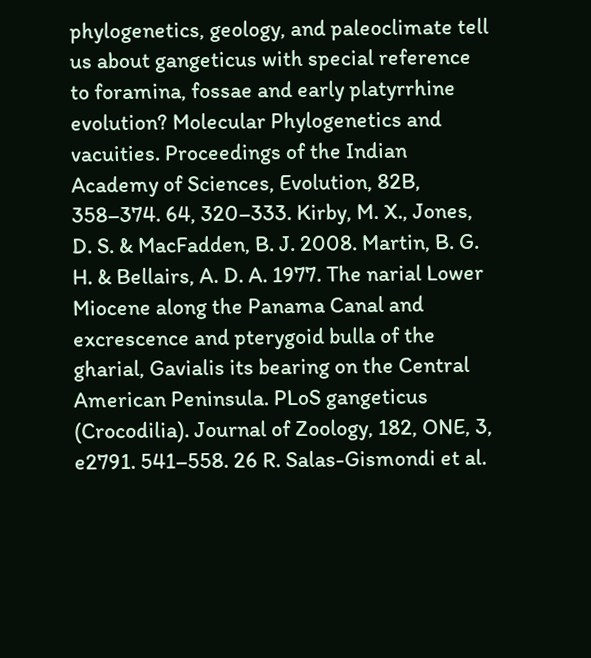phylogenetics, geology, and paleoclimate tell us about gangeticus with special reference to foramina, fossae and early platyrrhine evolution? Molecular Phylogenetics and vacuities. Proceedings of the Indian Academy of Sciences, Evolution, 82B, 358–374. 64, 320–333. Kirby, M. X., Jones, D. S. & MacFadden, B. J. 2008. Martin, B. G. H. & Bellairs, A. D. A. 1977. The narial Lower Miocene along the Panama Canal and excrescence and pterygoid bulla of the gharial, Gavialis its bearing on the Central American Peninsula. PLoS gangeticus (Crocodilia). Journal of Zoology, 182, ONE, 3, e2791. 541–558. 26 R. Salas-Gismondi et al.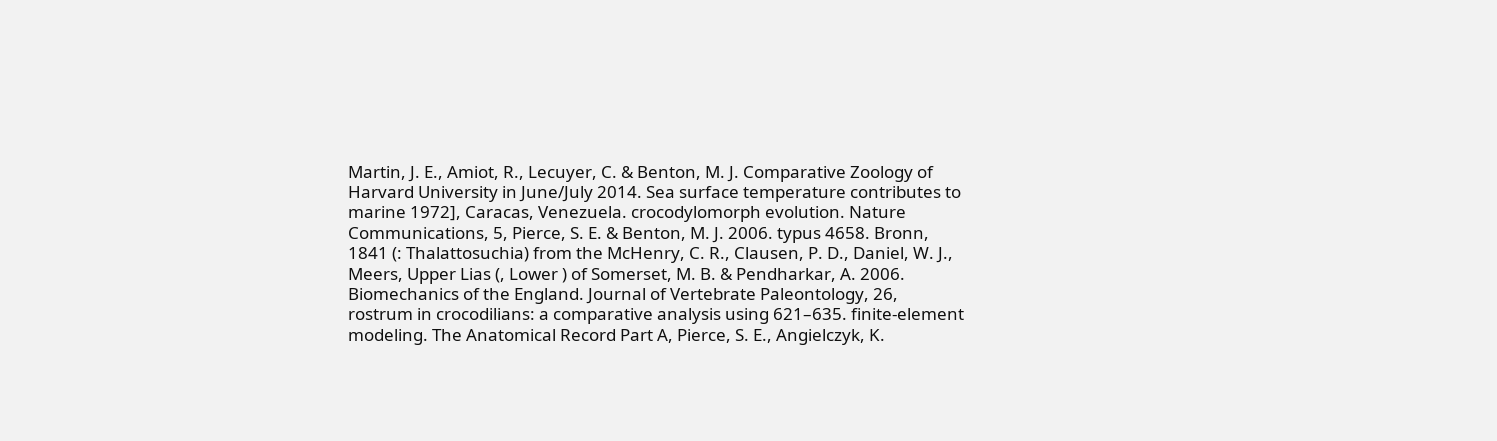Martin, J. E., Amiot, R., Lecuyer, C. & Benton, M. J. Comparative Zoology of Harvard University in June/July 2014. Sea surface temperature contributes to marine 1972], Caracas, Venezuela. crocodylomorph evolution. Nature Communications, 5, Pierce, S. E. & Benton, M. J. 2006. typus 4658. Bronn, 1841 (: Thalattosuchia) from the McHenry, C. R., Clausen, P. D., Daniel, W. J., Meers, Upper Lias (, Lower ) of Somerset, M. B. & Pendharkar, A. 2006. Biomechanics of the England. Journal of Vertebrate Paleontology, 26, rostrum in crocodilians: a comparative analysis using 621–635. finite-element modeling. The Anatomical Record Part A, Pierce, S. E., Angielczyk, K.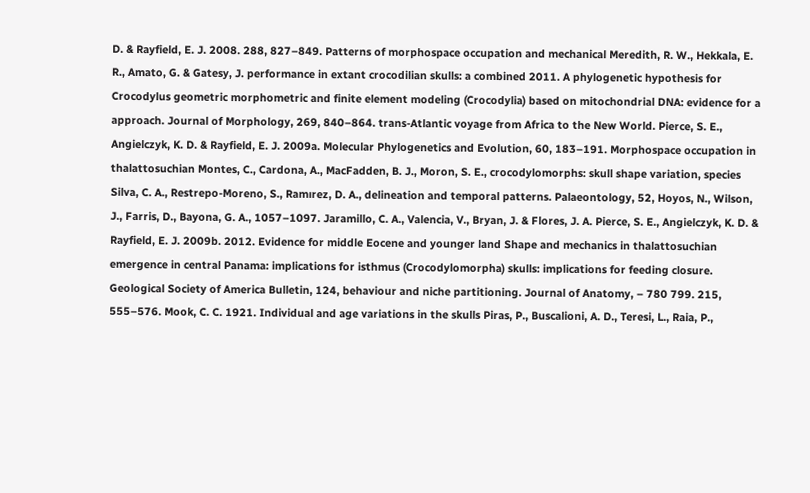D. & Rayfield, E. J. 2008. 288, 827–849. Patterns of morphospace occupation and mechanical Meredith, R. W., Hekkala, E. R., Amato, G. & Gatesy, J. performance in extant crocodilian skulls: a combined 2011. A phylogenetic hypothesis for Crocodylus geometric morphometric and finite element modeling (Crocodylia) based on mitochondrial DNA: evidence for a approach. Journal of Morphology, 269, 840–864. trans-Atlantic voyage from Africa to the New World. Pierce, S. E., Angielczyk, K. D. & Rayfield, E. J. 2009a. Molecular Phylogenetics and Evolution, 60, 183–191. Morphospace occupation in thalattosuchian Montes, C., Cardona, A., MacFadden, B. J., Moron, S. E., crocodylomorphs: skull shape variation, species Silva, C. A., Restrepo-Moreno, S., Ramırez, D. A., delineation and temporal patterns. Palaeontology, 52, Hoyos, N., Wilson, J., Farris, D., Bayona, G. A., 1057–1097. Jaramillo, C. A., Valencia, V., Bryan, J. & Flores, J. A. Pierce, S. E., Angielczyk, K. D. & Rayfield, E. J. 2009b. 2012. Evidence for middle Eocene and younger land Shape and mechanics in thalattosuchian emergence in central Panama: implications for isthmus (Crocodylomorpha) skulls: implications for feeding closure. Geological Society of America Bulletin, 124, behaviour and niche partitioning. Journal of Anatomy, – 780 799. 215, 555–576. Mook, C. C. 1921. Individual and age variations in the skulls Piras, P., Buscalioni, A. D., Teresi, L., Raia, P.,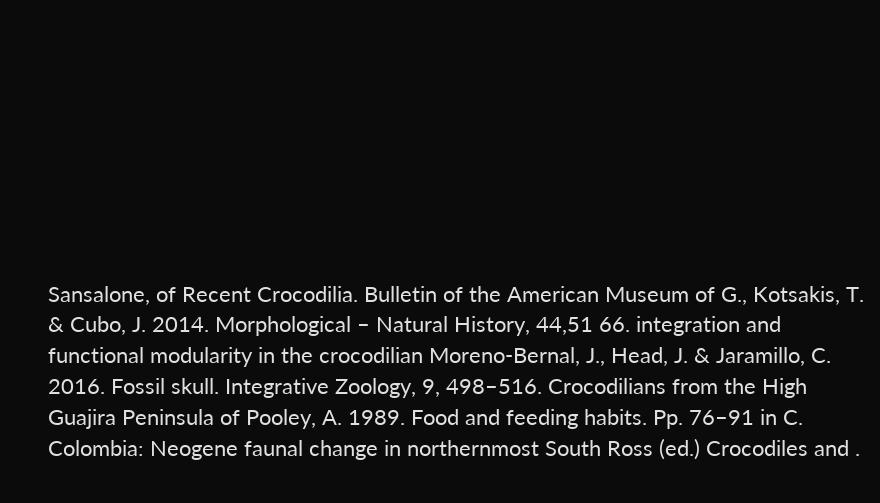Sansalone, of Recent Crocodilia. Bulletin of the American Museum of G., Kotsakis, T. & Cubo, J. 2014. Morphological – Natural History, 44,51 66. integration and functional modularity in the crocodilian Moreno-Bernal, J., Head, J. & Jaramillo, C. 2016. Fossil skull. Integrative Zoology, 9, 498–516. Crocodilians from the High Guajira Peninsula of Pooley, A. 1989. Food and feeding habits. Pp. 76–91 in C. Colombia: Neogene faunal change in northernmost South Ross (ed.) Crocodiles and .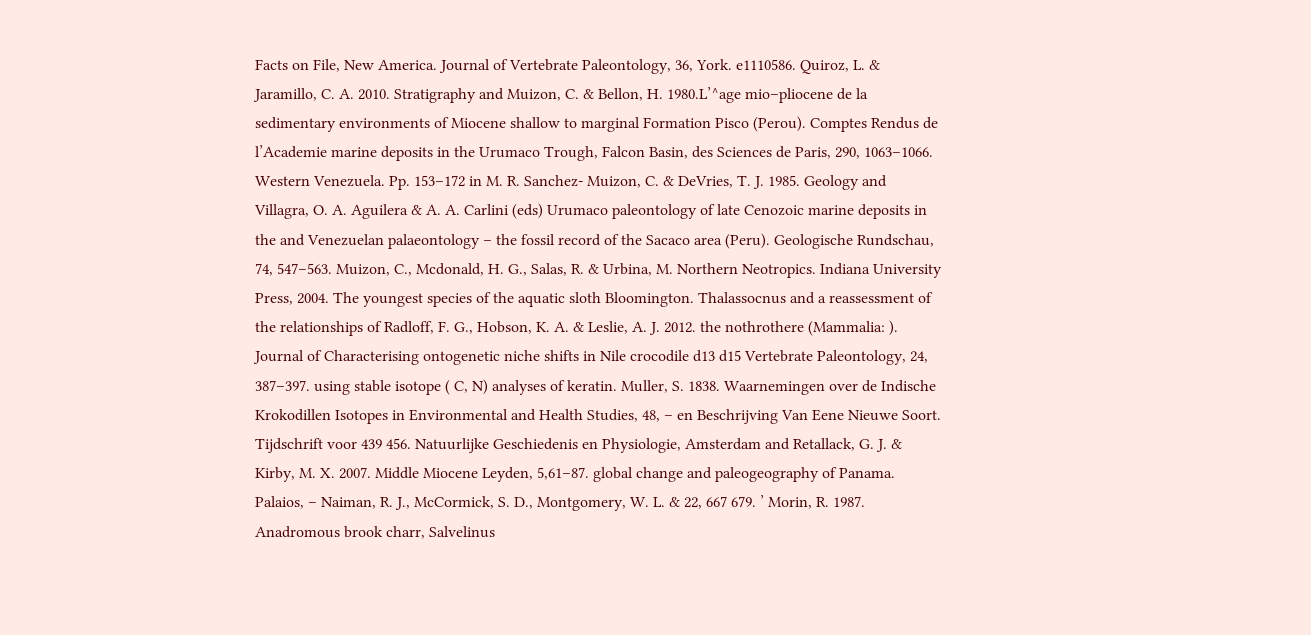Facts on File, New America. Journal of Vertebrate Paleontology, 36, York. e1110586. Quiroz, L. & Jaramillo, C. A. 2010. Stratigraphy and Muizon, C. & Bellon, H. 1980.L’^age mio–pliocene de la sedimentary environments of Miocene shallow to marginal Formation Pisco (Perou). Comptes Rendus de l’Academie marine deposits in the Urumaco Trough, Falcon Basin, des Sciences de Paris, 290, 1063–1066. Western Venezuela. Pp. 153–172 in M. R. Sanchez- Muizon, C. & DeVries, T. J. 1985. Geology and Villagra, O. A. Aguilera & A. A. Carlini (eds) Urumaco paleontology of late Cenozoic marine deposits in the and Venezuelan palaeontology – the fossil record of the Sacaco area (Peru). Geologische Rundschau, 74, 547–563. Muizon, C., Mcdonald, H. G., Salas, R. & Urbina, M. Northern Neotropics. Indiana University Press, 2004. The youngest species of the aquatic sloth Bloomington. Thalassocnus and a reassessment of the relationships of Radloff, F. G., Hobson, K. A. & Leslie, A. J. 2012. the nothrothere (Mammalia: ). Journal of Characterising ontogenetic niche shifts in Nile crocodile d13 d15 Vertebrate Paleontology, 24, 387–397. using stable isotope ( C, N) analyses of keratin. Muller, S. 1838. Waarnemingen over de Indische Krokodillen Isotopes in Environmental and Health Studies, 48, – en Beschrijving Van Eene Nieuwe Soort. Tijdschrift voor 439 456. Natuurlijke Geschiedenis en Physiologie, Amsterdam and Retallack, G. J. & Kirby, M. X. 2007. Middle Miocene Leyden, 5,61–87. global change and paleogeography of Panama. Palaios, – Naiman, R. J., McCormick, S. D., Montgomery, W. L. & 22, 667 679. ’ Morin, R. 1987. Anadromous brook charr, Salvelinus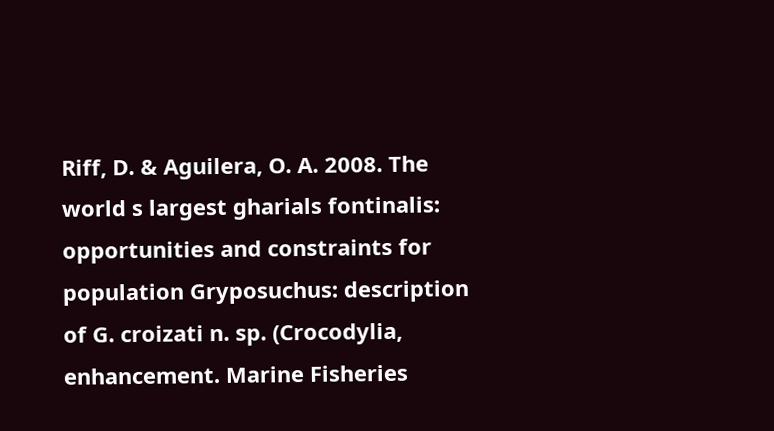Riff, D. & Aguilera, O. A. 2008. The world s largest gharials fontinalis: opportunities and constraints for population Gryposuchus: description of G. croizati n. sp. (Crocodylia, enhancement. Marine Fisheries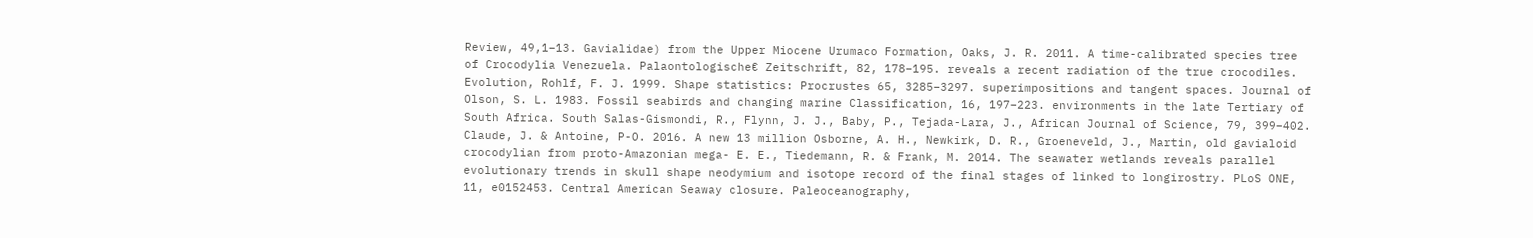Review, 49,1–13. Gavialidae) from the Upper Miocene Urumaco Formation, Oaks, J. R. 2011. A time-calibrated species tree of Crocodylia Venezuela. Palaontologische€ Zeitschrift, 82, 178–195. reveals a recent radiation of the true crocodiles. Evolution, Rohlf, F. J. 1999. Shape statistics: Procrustes 65, 3285–3297. superimpositions and tangent spaces. Journal of Olson, S. L. 1983. Fossil seabirds and changing marine Classification, 16, 197–223. environments in the late Tertiary of South Africa. South Salas-Gismondi, R., Flynn, J. J., Baby, P., Tejada-Lara, J., African Journal of Science, 79, 399–402. Claude, J. & Antoine, P-O. 2016. A new 13 million Osborne, A. H., Newkirk, D. R., Groeneveld, J., Martin, old gavialoid crocodylian from proto-Amazonian mega- E. E., Tiedemann, R. & Frank, M. 2014. The seawater wetlands reveals parallel evolutionary trends in skull shape neodymium and isotope record of the final stages of linked to longirostry. PLoS ONE, 11, e0152453. Central American Seaway closure. Paleoceanography,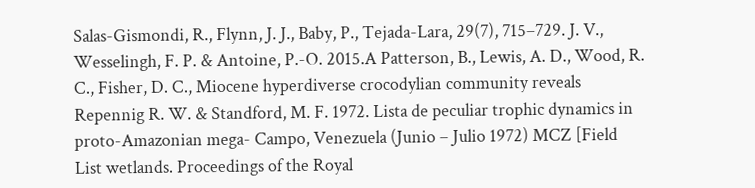Salas-Gismondi, R., Flynn, J. J., Baby, P., Tejada-Lara, 29(7), 715–729. J. V., Wesselingh, F. P. & Antoine, P.-O. 2015.A Patterson, B., Lewis, A. D., Wood, R. C., Fisher, D. C., Miocene hyperdiverse crocodylian community reveals Repennig R. W. & Standford, M. F. 1972. Lista de peculiar trophic dynamics in proto-Amazonian mega- Campo, Venezuela (Junio – Julio 1972) MCZ [Field List wetlands. Proceedings of the Royal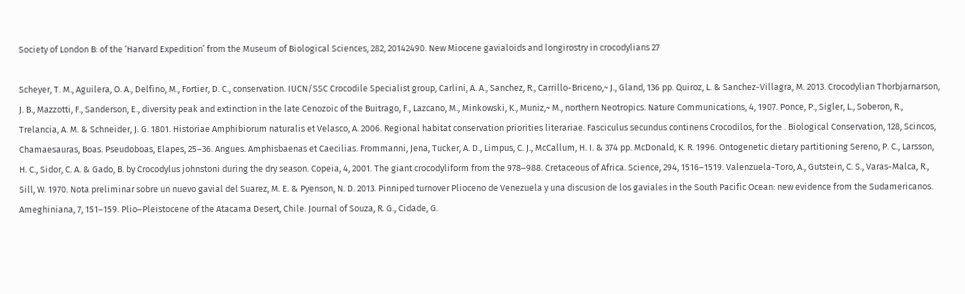Society of London B: of the ‘Harvard Expedition’ from the Museum of Biological Sciences, 282, 20142490. New Miocene gavialoids and longirostry in crocodylians 27

Scheyer, T. M., Aguilera, O. A., Delfino, M., Fortier, D. C., conservation. IUCN/SSC Crocodile Specialist group, Carlini, A. A., Sanchez, R., Carrillo-Briceno,~ J., Gland, 136 pp. Quiroz, L. & Sanchez-Villagra, M. 2013. Crocodylian Thorbjarnarson, J. B., Mazzotti, F., Sanderson, E., diversity peak and extinction in the late Cenozoic of the Buitrago, F., Lazcano, M., Minkowski, K., Muniz,~ M., northern Neotropics. Nature Communications, 4, 1907. Ponce, P., Sigler, L., Soberon, R., Trelancia, A. M. & Schneider, J. G. 1801. Historiae Amphibiorum naturalis et Velasco, A. 2006. Regional habitat conservation priorities literariae. Fasciculus secundus continens Crocodilos, for the . Biological Conservation, 128, Scincos, Chamaesauras, Boas. Pseudoboas, Elapes, 25–36. Angues. Amphisbaenas et Caecilias. Frommanni, Jena, Tucker, A. D., Limpus, C. J., McCallum, H. I. & 374 pp. McDonald, K. R. 1996. Ontogenetic dietary partitioning Sereno, P. C., Larsson, H. C., Sidor, C. A. & Gado, B. by Crocodylus johnstoni during the dry season. Copeia, 4, 2001. The giant crocodyliform from the 978–988. Cretaceous of Africa. Science, 294, 1516–1519. Valenzuela-Toro, A., Gutstein, C. S., Varas-Malca, R., Sill, W. 1970. Nota preliminar sobre un nuevo gavial del Suarez, M. E. & Pyenson, N. D. 2013. Pinniped turnover Plioceno de Venezuela y una discusion de los gaviales in the South Pacific Ocean: new evidence from the Sudamericanos. Ameghiniana, 7, 151–159. Plio–Pleistocene of the Atacama Desert, Chile. Journal of Souza, R. G., Cidade, G.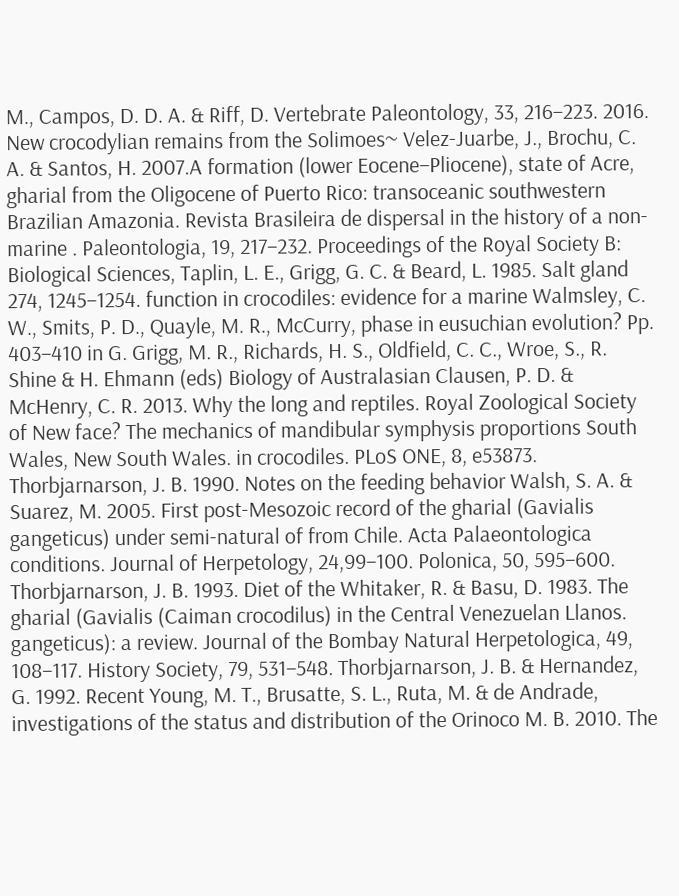M., Campos, D. D. A. & Riff, D. Vertebrate Paleontology, 33, 216–223. 2016. New crocodylian remains from the Solimoes~ Velez-Juarbe, J., Brochu, C. A. & Santos, H. 2007.A formation (lower Eocene–Pliocene), state of Acre, gharial from the Oligocene of Puerto Rico: transoceanic southwestern Brazilian Amazonia. Revista Brasileira de dispersal in the history of a non-marine . Paleontologia, 19, 217–232. Proceedings of the Royal Society B: Biological Sciences, Taplin, L. E., Grigg, G. C. & Beard, L. 1985. Salt gland 274, 1245–1254. function in crocodiles: evidence for a marine Walmsley, C. W., Smits, P. D., Quayle, M. R., McCurry, phase in eusuchian evolution? Pp. 403–410 in G. Grigg, M. R., Richards, H. S., Oldfield, C. C., Wroe, S., R. Shine & H. Ehmann (eds) Biology of Australasian Clausen, P. D. & McHenry, C. R. 2013. Why the long and reptiles. Royal Zoological Society of New face? The mechanics of mandibular symphysis proportions South Wales, New South Wales. in crocodiles. PLoS ONE, 8, e53873. Thorbjarnarson, J. B. 1990. Notes on the feeding behavior Walsh, S. A. & Suarez, M. 2005. First post-Mesozoic record of the gharial (Gavialis gangeticus) under semi-natural of from Chile. Acta Palaeontologica conditions. Journal of Herpetology, 24,99–100. Polonica, 50, 595–600. Thorbjarnarson, J. B. 1993. Diet of the Whitaker, R. & Basu, D. 1983. The gharial (Gavialis (Caiman crocodilus) in the Central Venezuelan Llanos. gangeticus): a review. Journal of the Bombay Natural Herpetologica, 49, 108–117. History Society, 79, 531–548. Thorbjarnarson, J. B. & Hernandez, G. 1992. Recent Young, M. T., Brusatte, S. L., Ruta, M. & de Andrade, investigations of the status and distribution of the Orinoco M. B. 2010. The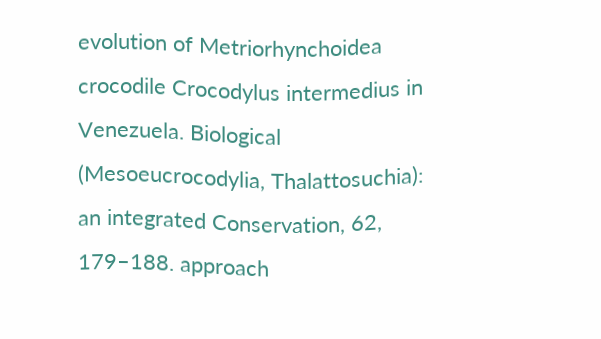evolution of Metriorhynchoidea crocodile Crocodylus intermedius in Venezuela. Biological (Mesoeucrocodylia, Thalattosuchia): an integrated Conservation, 62, 179–188. approach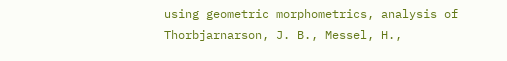using geometric morphometrics, analysis of Thorbjarnarson, J. B., Messel, H.,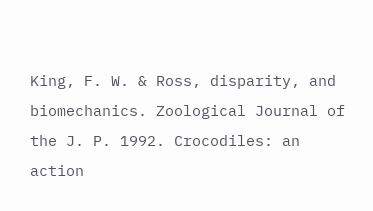King, F. W. & Ross, disparity, and biomechanics. Zoological Journal of the J. P. 1992. Crocodiles: an action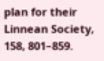plan for their Linnean Society, 158, 801–859.